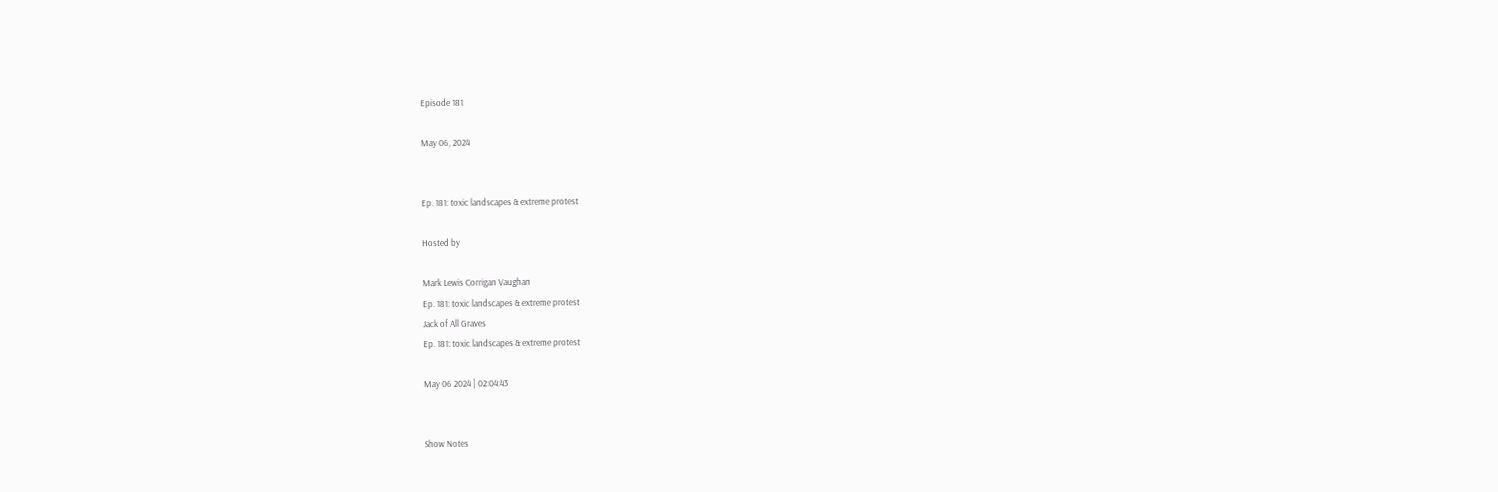Episode 181

May 06, 2024


Ep. 181: toxic landscapes & extreme protest

Hosted by

Mark Lewis Corrigan Vaughan
Ep. 181: toxic landscapes & extreme protest
Jack of All Graves
Ep. 181: toxic landscapes & extreme protest

May 06 2024 | 02:04:43


Show Notes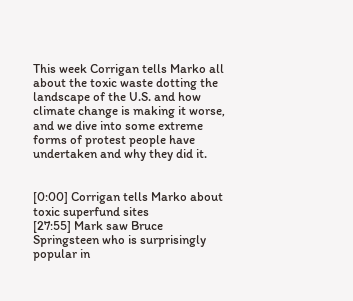This week Corrigan tells Marko all about the toxic waste dotting the landscape of the U.S. and how climate change is making it worse, and we dive into some extreme forms of protest people have undertaken and why they did it.


[0:00] Corrigan tells Marko about toxic superfund sites
[27:55] Mark saw Bruce Springsteen who is surprisingly popular in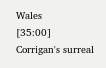Wales
[35:00] Corrigan's surreal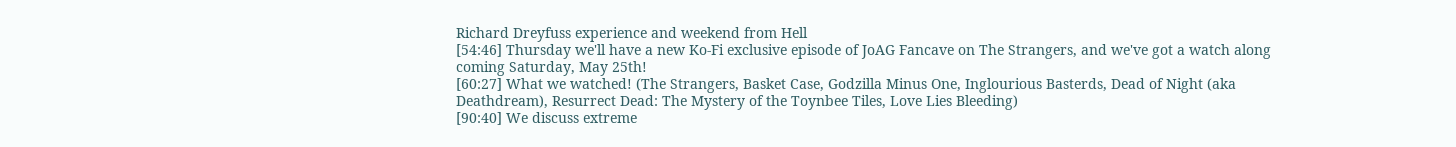Richard Dreyfuss experience and weekend from Hell
[54:46] Thursday we'll have a new Ko-Fi exclusive episode of JoAG Fancave on The Strangers, and we've got a watch along coming Saturday, May 25th!
[60:27] What we watched! (The Strangers, Basket Case, Godzilla Minus One, Inglourious Basterds, Dead of Night (aka Deathdream), Resurrect Dead: The Mystery of the Toynbee Tiles, Love Lies Bleeding)
[90:40] We discuss extreme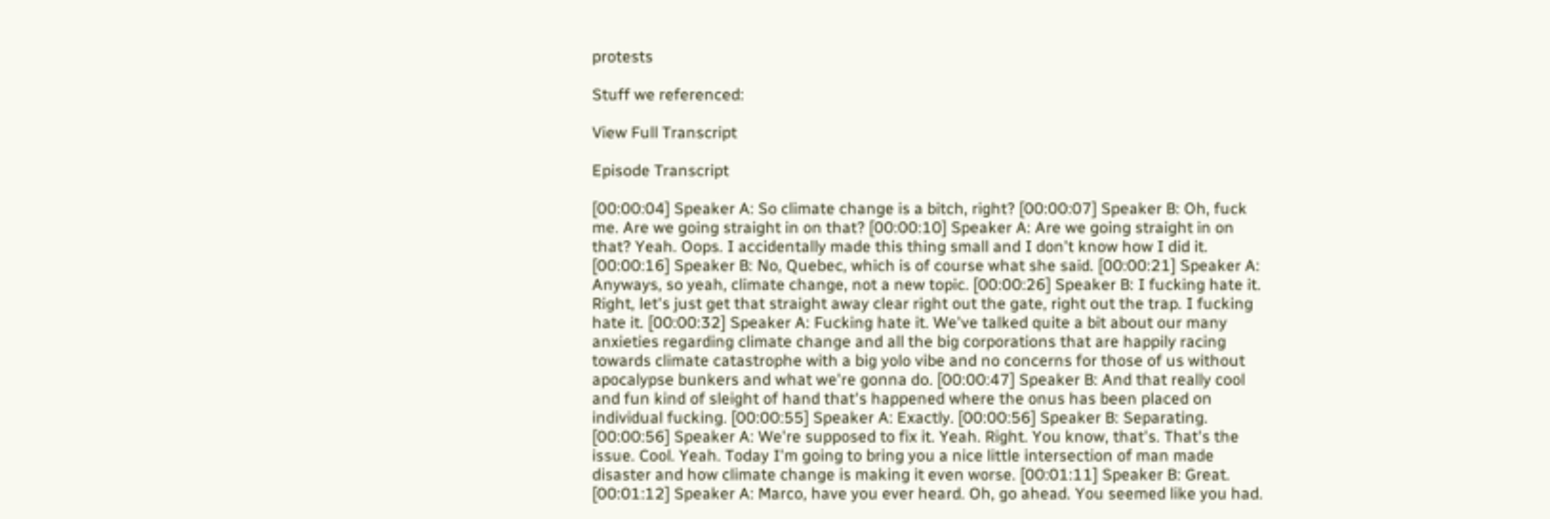protests

Stuff we referenced:

View Full Transcript

Episode Transcript

[00:00:04] Speaker A: So climate change is a bitch, right? [00:00:07] Speaker B: Oh, fuck me. Are we going straight in on that? [00:00:10] Speaker A: Are we going straight in on that? Yeah. Oops. I accidentally made this thing small and I don't know how I did it. [00:00:16] Speaker B: No, Quebec, which is of course what she said. [00:00:21] Speaker A: Anyways, so yeah, climate change, not a new topic. [00:00:26] Speaker B: I fucking hate it. Right, let's just get that straight away clear right out the gate, right out the trap. I fucking hate it. [00:00:32] Speaker A: Fucking hate it. We've talked quite a bit about our many anxieties regarding climate change and all the big corporations that are happily racing towards climate catastrophe with a big yolo vibe and no concerns for those of us without apocalypse bunkers and what we're gonna do. [00:00:47] Speaker B: And that really cool and fun kind of sleight of hand that's happened where the onus has been placed on individual fucking. [00:00:55] Speaker A: Exactly. [00:00:56] Speaker B: Separating. [00:00:56] Speaker A: We're supposed to fix it. Yeah. Right. You know, that's. That's the issue. Cool. Yeah. Today I'm going to bring you a nice little intersection of man made disaster and how climate change is making it even worse. [00:01:11] Speaker B: Great. [00:01:12] Speaker A: Marco, have you ever heard. Oh, go ahead. You seemed like you had.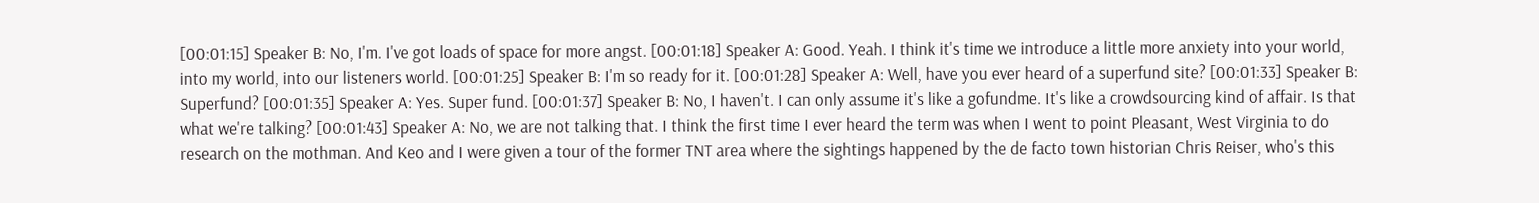[00:01:15] Speaker B: No, I'm. I've got loads of space for more angst. [00:01:18] Speaker A: Good. Yeah. I think it's time we introduce a little more anxiety into your world, into my world, into our listeners world. [00:01:25] Speaker B: I'm so ready for it. [00:01:28] Speaker A: Well, have you ever heard of a superfund site? [00:01:33] Speaker B: Superfund? [00:01:35] Speaker A: Yes. Super fund. [00:01:37] Speaker B: No, I haven't. I can only assume it's like a gofundme. It's like a crowdsourcing kind of affair. Is that what we're talking? [00:01:43] Speaker A: No, we are not talking that. I think the first time I ever heard the term was when I went to point Pleasant, West Virginia to do research on the mothman. And Keo and I were given a tour of the former TNT area where the sightings happened by the de facto town historian Chris Reiser, who's this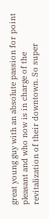great young guy with an absolute passion for point pleasant and who now is in charge of the revitalization of their downtown. So super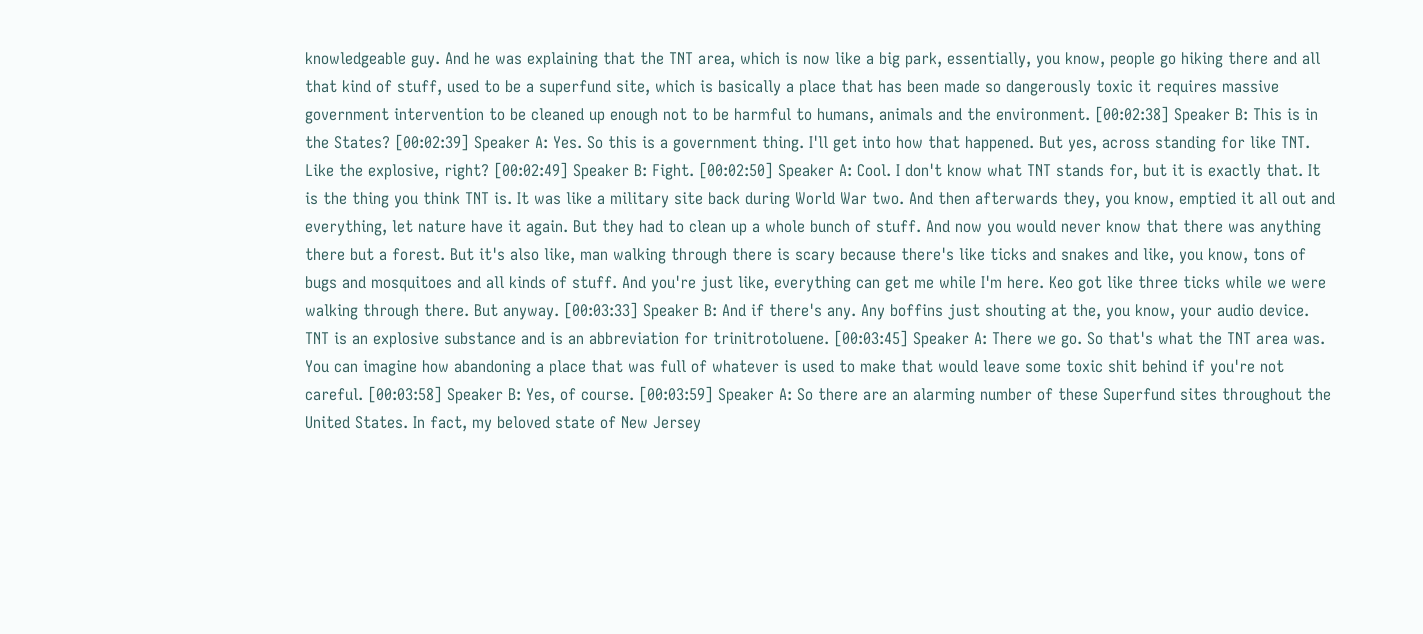knowledgeable guy. And he was explaining that the TNT area, which is now like a big park, essentially, you know, people go hiking there and all that kind of stuff, used to be a superfund site, which is basically a place that has been made so dangerously toxic it requires massive government intervention to be cleaned up enough not to be harmful to humans, animals and the environment. [00:02:38] Speaker B: This is in the States? [00:02:39] Speaker A: Yes. So this is a government thing. I'll get into how that happened. But yes, across standing for like TNT. Like the explosive, right? [00:02:49] Speaker B: Fight. [00:02:50] Speaker A: Cool. I don't know what TNT stands for, but it is exactly that. It is the thing you think TNT is. It was like a military site back during World War two. And then afterwards they, you know, emptied it all out and everything, let nature have it again. But they had to clean up a whole bunch of stuff. And now you would never know that there was anything there but a forest. But it's also like, man walking through there is scary because there's like ticks and snakes and like, you know, tons of bugs and mosquitoes and all kinds of stuff. And you're just like, everything can get me while I'm here. Keo got like three ticks while we were walking through there. But anyway. [00:03:33] Speaker B: And if there's any. Any boffins just shouting at the, you know, your audio device. TNT is an explosive substance and is an abbreviation for trinitrotoluene. [00:03:45] Speaker A: There we go. So that's what the TNT area was. You can imagine how abandoning a place that was full of whatever is used to make that would leave some toxic shit behind if you're not careful. [00:03:58] Speaker B: Yes, of course. [00:03:59] Speaker A: So there are an alarming number of these Superfund sites throughout the United States. In fact, my beloved state of New Jersey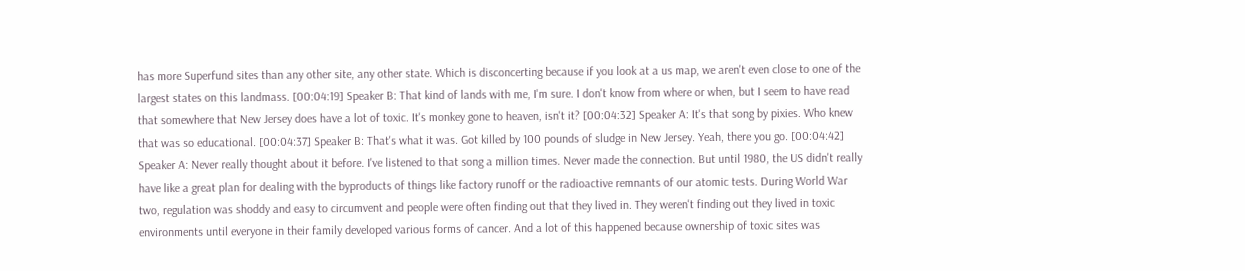has more Superfund sites than any other site, any other state. Which is disconcerting because if you look at a us map, we aren't even close to one of the largest states on this landmass. [00:04:19] Speaker B: That kind of lands with me, I'm sure. I don't know from where or when, but I seem to have read that somewhere that New Jersey does have a lot of toxic. It's monkey gone to heaven, isn't it? [00:04:32] Speaker A: It's that song by pixies. Who knew that was so educational. [00:04:37] Speaker B: That's what it was. Got killed by 100 pounds of sludge in New Jersey. Yeah, there you go. [00:04:42] Speaker A: Never really thought about it before. I've listened to that song a million times. Never made the connection. But until 1980, the US didn't really have like a great plan for dealing with the byproducts of things like factory runoff or the radioactive remnants of our atomic tests. During World War two, regulation was shoddy and easy to circumvent and people were often finding out that they lived in. They weren't finding out they lived in toxic environments until everyone in their family developed various forms of cancer. And a lot of this happened because ownership of toxic sites was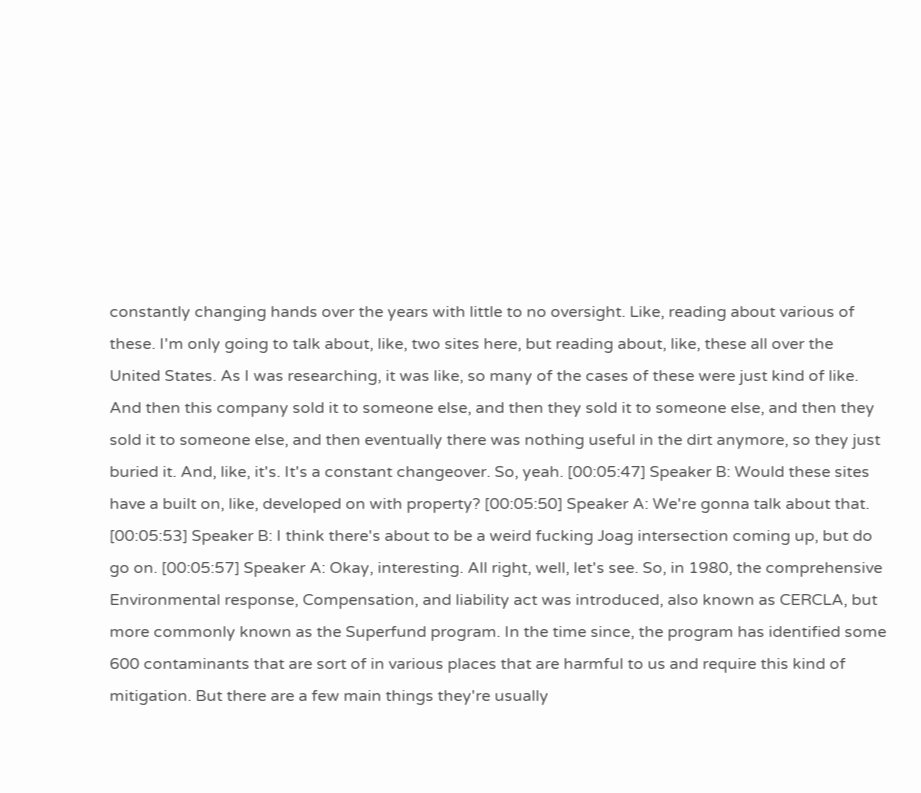constantly changing hands over the years with little to no oversight. Like, reading about various of these. I'm only going to talk about, like, two sites here, but reading about, like, these all over the United States. As I was researching, it was like, so many of the cases of these were just kind of like. And then this company sold it to someone else, and then they sold it to someone else, and then they sold it to someone else, and then eventually there was nothing useful in the dirt anymore, so they just buried it. And, like, it's. It's a constant changeover. So, yeah. [00:05:47] Speaker B: Would these sites have a built on, like, developed on with property? [00:05:50] Speaker A: We're gonna talk about that. [00:05:53] Speaker B: I think there's about to be a weird fucking Joag intersection coming up, but do go on. [00:05:57] Speaker A: Okay, interesting. All right, well, let's see. So, in 1980, the comprehensive Environmental response, Compensation, and liability act was introduced, also known as CERCLA, but more commonly known as the Superfund program. In the time since, the program has identified some 600 contaminants that are sort of in various places that are harmful to us and require this kind of mitigation. But there are a few main things they're usually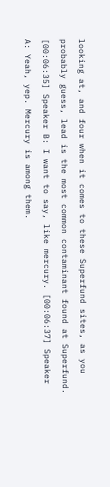looking at, and four when it comes to these Superfund sites, as you probably guess, lead is the most common contaminant found at Superfund. [00:06:35] Speaker B: I want to say, like mercury. [00:06:37] Speaker A: Yeah, yep. Mercury is among them.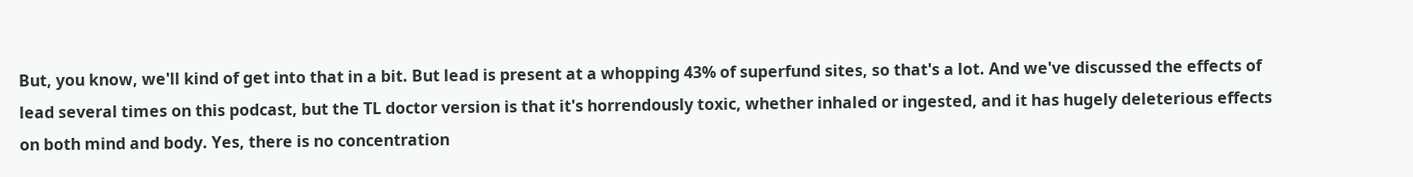But, you know, we'll kind of get into that in a bit. But lead is present at a whopping 43% of superfund sites, so that's a lot. And we've discussed the effects of lead several times on this podcast, but the TL doctor version is that it's horrendously toxic, whether inhaled or ingested, and it has hugely deleterious effects on both mind and body. Yes, there is no concentration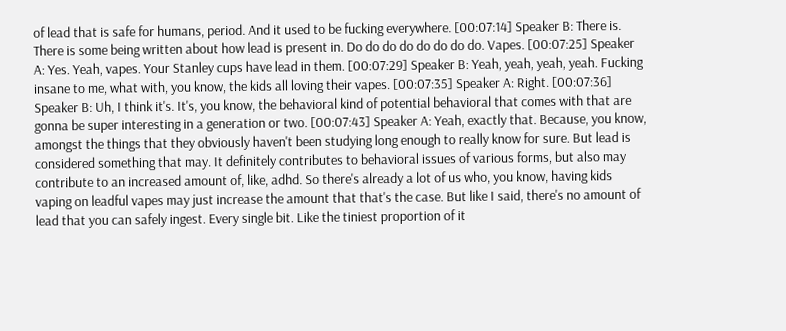of lead that is safe for humans, period. And it used to be fucking everywhere. [00:07:14] Speaker B: There is. There is some being written about how lead is present in. Do do do do do do do do. Vapes. [00:07:25] Speaker A: Yes. Yeah, vapes. Your Stanley cups have lead in them. [00:07:29] Speaker B: Yeah, yeah, yeah, yeah. Fucking insane to me, what with, you know, the kids all loving their vapes. [00:07:35] Speaker A: Right. [00:07:36] Speaker B: Uh, I think it's. It's, you know, the behavioral kind of potential behavioral that comes with that are gonna be super interesting in a generation or two. [00:07:43] Speaker A: Yeah, exactly that. Because, you know, amongst the things that they obviously haven't been studying long enough to really know for sure. But lead is considered something that may. It definitely contributes to behavioral issues of various forms, but also may contribute to an increased amount of, like, adhd. So there's already a lot of us who, you know, having kids vaping on leadful vapes may just increase the amount that that's the case. But like I said, there's no amount of lead that you can safely ingest. Every single bit. Like the tiniest proportion of it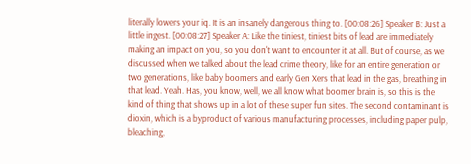literally lowers your iq. It is an insanely dangerous thing to. [00:08:26] Speaker B: Just a little ingest. [00:08:27] Speaker A: Like the tiniest, tiniest bits of lead are immediately making an impact on you, so you don't want to encounter it at all. But of course, as we discussed when we talked about the lead crime theory, like for an entire generation or two generations, like baby boomers and early Gen Xers that lead in the gas, breathing in that lead. Yeah. Has, you know, well, we all know what boomer brain is, so this is the kind of thing that shows up in a lot of these super fun sites. The second contaminant is dioxin, which is a byproduct of various manufacturing processes, including paper pulp, bleaching,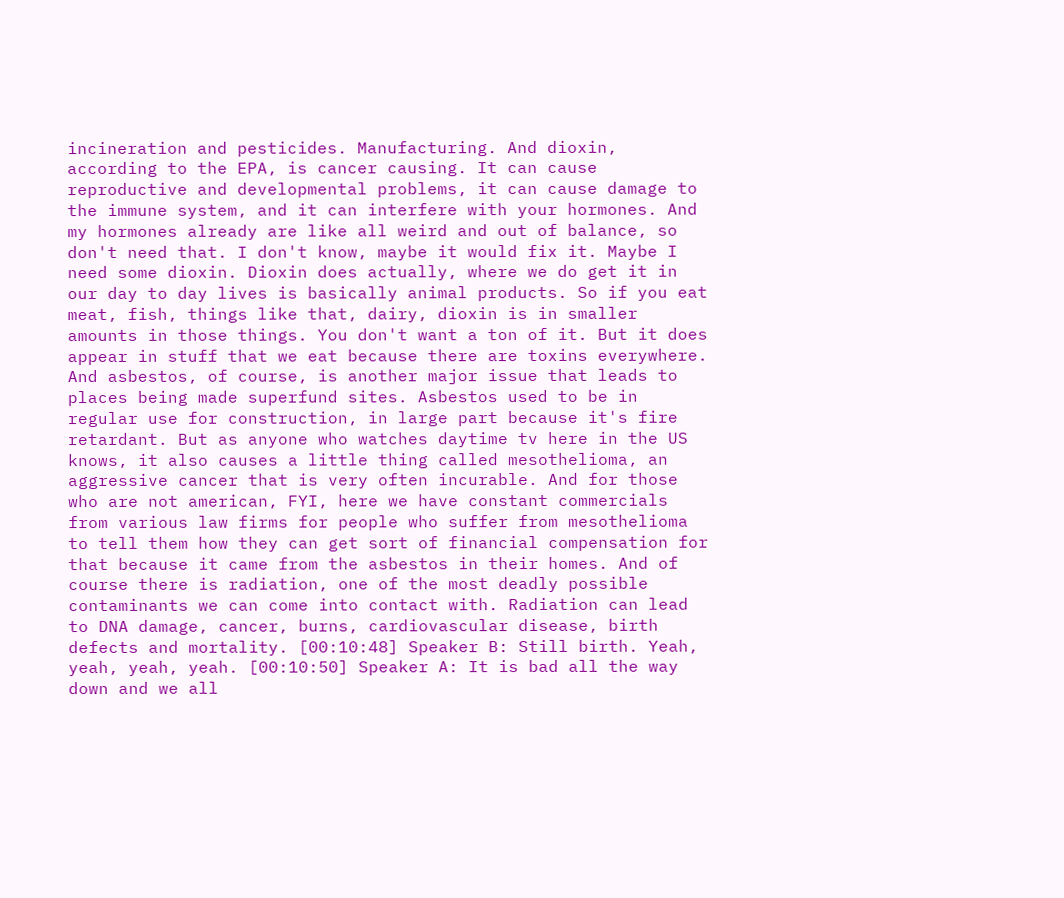incineration and pesticides. Manufacturing. And dioxin, according to the EPA, is cancer causing. It can cause reproductive and developmental problems, it can cause damage to the immune system, and it can interfere with your hormones. And my hormones already are like all weird and out of balance, so don't need that. I don't know, maybe it would fix it. Maybe I need some dioxin. Dioxin does actually, where we do get it in our day to day lives is basically animal products. So if you eat meat, fish, things like that, dairy, dioxin is in smaller amounts in those things. You don't want a ton of it. But it does appear in stuff that we eat because there are toxins everywhere. And asbestos, of course, is another major issue that leads to places being made superfund sites. Asbestos used to be in regular use for construction, in large part because it's fire retardant. But as anyone who watches daytime tv here in the US knows, it also causes a little thing called mesothelioma, an aggressive cancer that is very often incurable. And for those who are not american, FYI, here we have constant commercials from various law firms for people who suffer from mesothelioma to tell them how they can get sort of financial compensation for that because it came from the asbestos in their homes. And of course there is radiation, one of the most deadly possible contaminants we can come into contact with. Radiation can lead to DNA damage, cancer, burns, cardiovascular disease, birth defects and mortality. [00:10:48] Speaker B: Still birth. Yeah, yeah, yeah, yeah. [00:10:50] Speaker A: It is bad all the way down and we all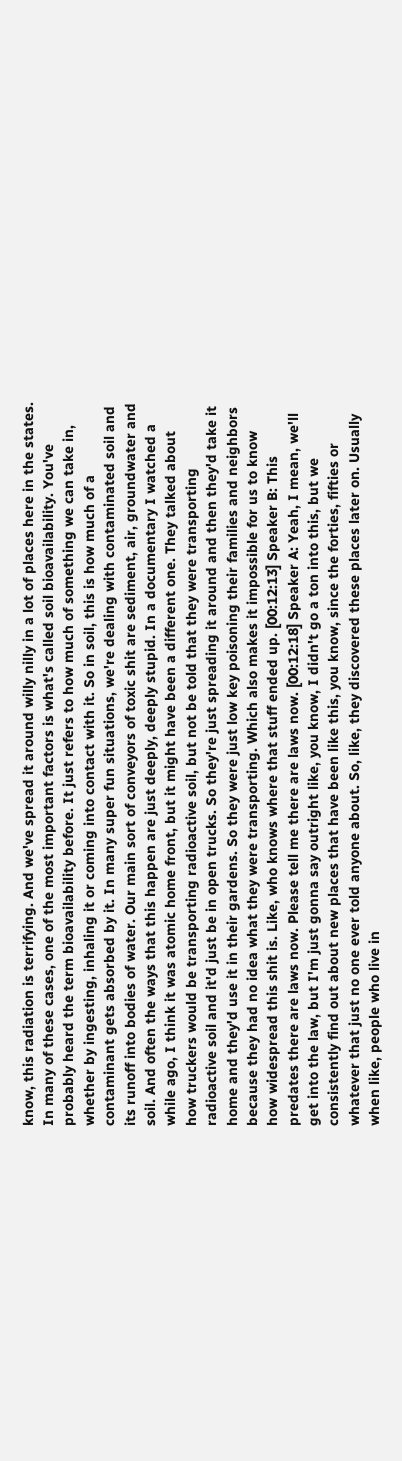know, this radiation is terrifying. And we've spread it around willy nilly in a lot of places here in the states. In many of these cases, one of the most important factors is what's called soil bioavailability. You've probably heard the term bioavailability before. It just refers to how much of something we can take in, whether by ingesting, inhaling it or coming into contact with it. So in soil, this is how much of a contaminant gets absorbed by it. In many super fun situations, we're dealing with contaminated soil and its runoff into bodies of water. Our main sort of conveyors of toxic shit are sediment, air, groundwater and soil. And often the ways that this happen are just deeply, deeply stupid. In a documentary I watched a while ago, I think it was atomic home front, but it might have been a different one. They talked about how truckers would be transporting radioactive soil, but not be told that they were transporting radioactive soil and it'd just be in open trucks. So they're just spreading it around and then they'd take it home and they'd use it in their gardens. So they were just low key poisoning their families and neighbors because they had no idea what they were transporting. Which also makes it impossible for us to know how widespread this shit is. Like, who knows where that stuff ended up. [00:12:13] Speaker B: This predates there are laws now. Please tell me there are laws now. [00:12:18] Speaker A: Yeah, I mean, we'll get into the law, but I'm just gonna say outright like, you know, I didn't go a ton into this, but we consistently find out about new places that have been like this, you know, since the forties, fifties or whatever that just no one ever told anyone about. So, like, they discovered these places later on. Usually when like, people who live in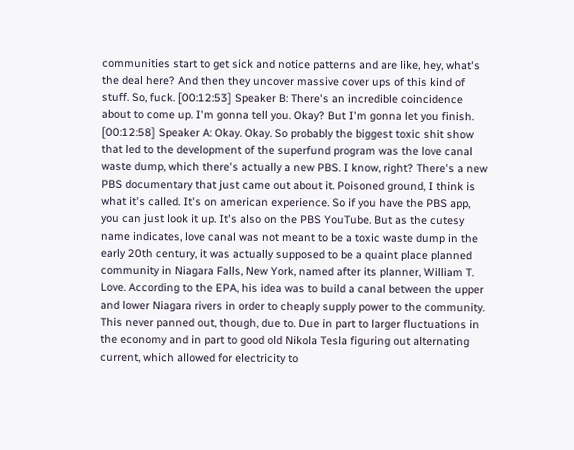communities start to get sick and notice patterns and are like, hey, what's the deal here? And then they uncover massive cover ups of this kind of stuff. So, fuck. [00:12:53] Speaker B: There's an incredible coincidence about to come up. I'm gonna tell you. Okay? But I'm gonna let you finish. [00:12:58] Speaker A: Okay. Okay. So probably the biggest toxic shit show that led to the development of the superfund program was the love canal waste dump, which there's actually a new PBS. I know, right? There's a new PBS documentary that just came out about it. Poisoned ground, I think is what it's called. It's on american experience. So if you have the PBS app, you can just look it up. It's also on the PBS YouTube. But as the cutesy name indicates, love canal was not meant to be a toxic waste dump in the early 20th century, it was actually supposed to be a quaint place planned community in Niagara Falls, New York, named after its planner, William T. Love. According to the EPA, his idea was to build a canal between the upper and lower Niagara rivers in order to cheaply supply power to the community. This never panned out, though, due to. Due in part to larger fluctuations in the economy and in part to good old Nikola Tesla figuring out alternating current, which allowed for electricity to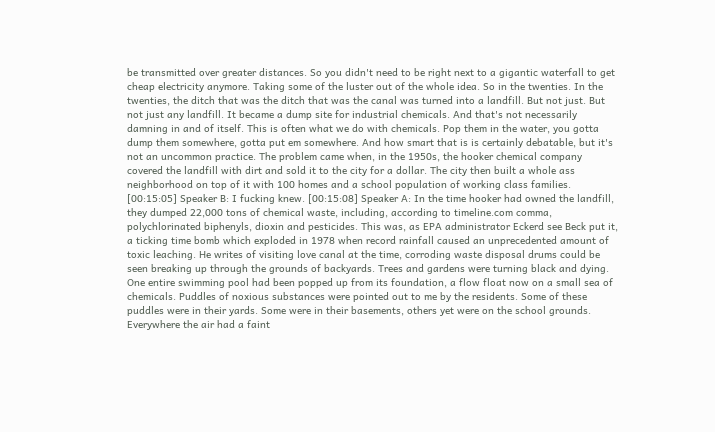be transmitted over greater distances. So you didn't need to be right next to a gigantic waterfall to get cheap electricity anymore. Taking some of the luster out of the whole idea. So in the twenties. In the twenties, the ditch that was the ditch that was the canal was turned into a landfill. But not just. But not just any landfill. It became a dump site for industrial chemicals. And that's not necessarily damning in and of itself. This is often what we do with chemicals. Pop them in the water, you gotta dump them somewhere, gotta put em somewhere. And how smart that is is certainly debatable, but it's not an uncommon practice. The problem came when, in the 1950s, the hooker chemical company covered the landfill with dirt and sold it to the city for a dollar. The city then built a whole ass neighborhood on top of it with 100 homes and a school population of working class families. [00:15:05] Speaker B: I fucking knew. [00:15:08] Speaker A: In the time hooker had owned the landfill, they dumped 22,000 tons of chemical waste, including, according to timeline.com comma, polychlorinated biphenyls, dioxin and pesticides. This was, as EPA administrator Eckerd see Beck put it, a ticking time bomb which exploded in 1978 when record rainfall caused an unprecedented amount of toxic leaching. He writes of visiting love canal at the time, corroding waste disposal drums could be seen breaking up through the grounds of backyards. Trees and gardens were turning black and dying. One entire swimming pool had been popped up from its foundation, a flow float now on a small sea of chemicals. Puddles of noxious substances were pointed out to me by the residents. Some of these puddles were in their yards. Some were in their basements, others yet were on the school grounds. Everywhere the air had a faint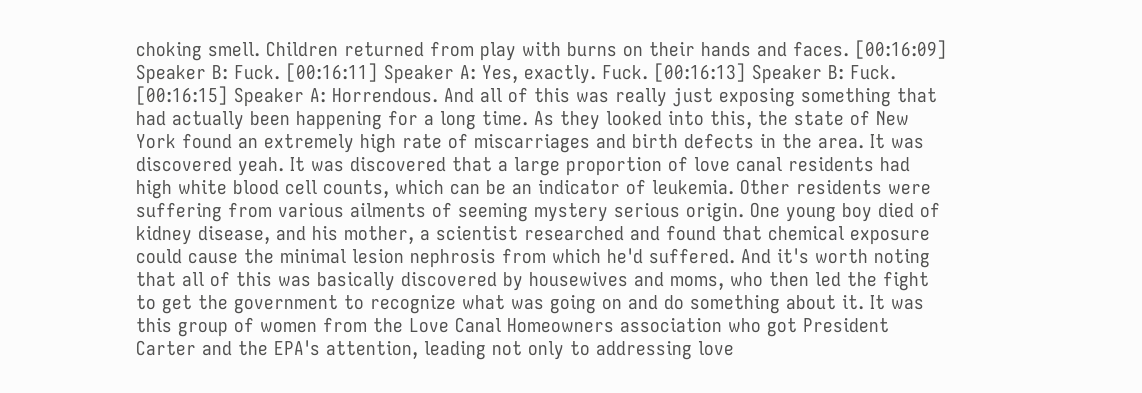choking smell. Children returned from play with burns on their hands and faces. [00:16:09] Speaker B: Fuck. [00:16:11] Speaker A: Yes, exactly. Fuck. [00:16:13] Speaker B: Fuck. [00:16:15] Speaker A: Horrendous. And all of this was really just exposing something that had actually been happening for a long time. As they looked into this, the state of New York found an extremely high rate of miscarriages and birth defects in the area. It was discovered yeah. It was discovered that a large proportion of love canal residents had high white blood cell counts, which can be an indicator of leukemia. Other residents were suffering from various ailments of seeming mystery serious origin. One young boy died of kidney disease, and his mother, a scientist researched and found that chemical exposure could cause the minimal lesion nephrosis from which he'd suffered. And it's worth noting that all of this was basically discovered by housewives and moms, who then led the fight to get the government to recognize what was going on and do something about it. It was this group of women from the Love Canal Homeowners association who got President Carter and the EPA's attention, leading not only to addressing love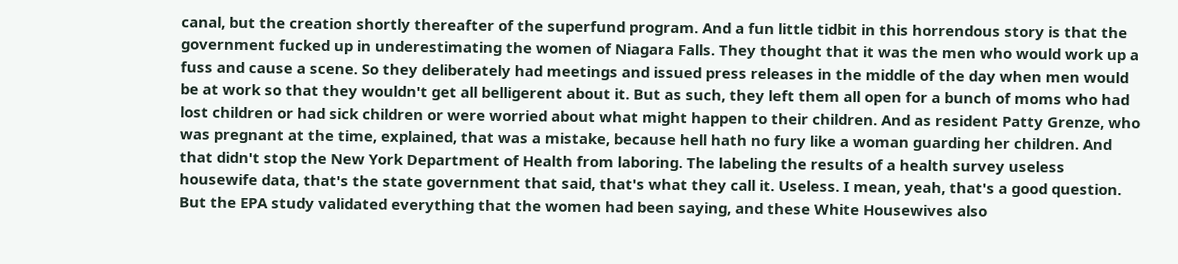canal, but the creation shortly thereafter of the superfund program. And a fun little tidbit in this horrendous story is that the government fucked up in underestimating the women of Niagara Falls. They thought that it was the men who would work up a fuss and cause a scene. So they deliberately had meetings and issued press releases in the middle of the day when men would be at work so that they wouldn't get all belligerent about it. But as such, they left them all open for a bunch of moms who had lost children or had sick children or were worried about what might happen to their children. And as resident Patty Grenze, who was pregnant at the time, explained, that was a mistake, because hell hath no fury like a woman guarding her children. And that didn't stop the New York Department of Health from laboring. The labeling the results of a health survey useless housewife data, that's the state government that said, that's what they call it. Useless. I mean, yeah, that's a good question. But the EPA study validated everything that the women had been saying, and these White Housewives also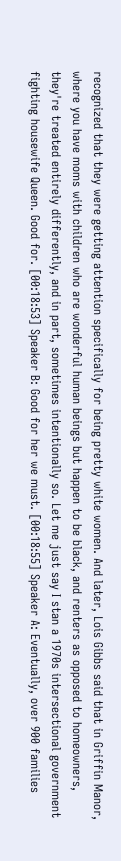recognized that they were getting attention specifically for being pretty white women. And later, Lois Gibbs said that in Griffin Manor, where you have moms with children who are wonderful human beings but happen to be black, and renters as opposed to homeowners, they're treated entirely differently, and in part, sometimes intentionally so. Let me just say I stan a 1970s intersectional government fighting housewife Queen. Good for. [00:18:53] Speaker B: Good for her we must. [00:18:55] Speaker A: Eventually, over 900 families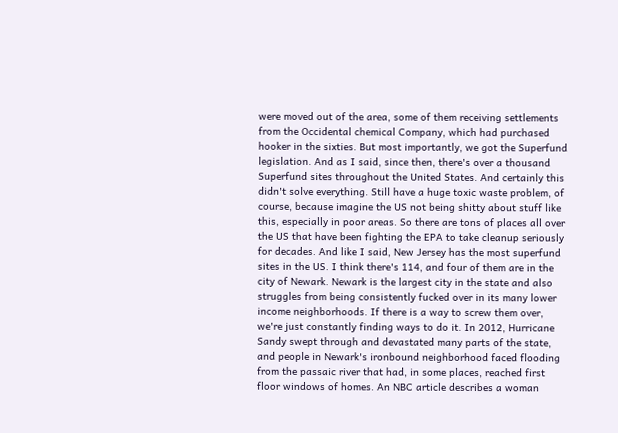were moved out of the area, some of them receiving settlements from the Occidental chemical Company, which had purchased hooker in the sixties. But most importantly, we got the Superfund legislation. And as I said, since then, there's over a thousand Superfund sites throughout the United States. And certainly this didn't solve everything. Still have a huge toxic waste problem, of course, because imagine the US not being shitty about stuff like this, especially in poor areas. So there are tons of places all over the US that have been fighting the EPA to take cleanup seriously for decades. And like I said, New Jersey has the most superfund sites in the US. I think there's 114, and four of them are in the city of Newark. Newark is the largest city in the state and also struggles from being consistently fucked over in its many lower income neighborhoods. If there is a way to screw them over, we're just constantly finding ways to do it. In 2012, Hurricane Sandy swept through and devastated many parts of the state, and people in Newark's ironbound neighborhood faced flooding from the passaic river that had, in some places, reached first floor windows of homes. An NBC article describes a woman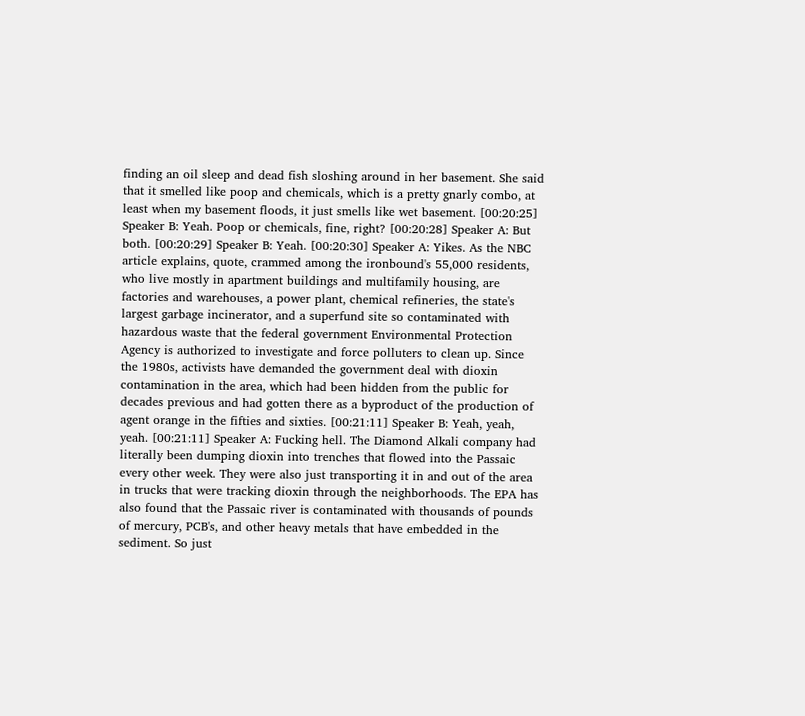finding an oil sleep and dead fish sloshing around in her basement. She said that it smelled like poop and chemicals, which is a pretty gnarly combo, at least when my basement floods, it just smells like wet basement. [00:20:25] Speaker B: Yeah. Poop or chemicals, fine, right? [00:20:28] Speaker A: But both. [00:20:29] Speaker B: Yeah. [00:20:30] Speaker A: Yikes. As the NBC article explains, quote, crammed among the ironbound's 55,000 residents, who live mostly in apartment buildings and multifamily housing, are factories and warehouses, a power plant, chemical refineries, the state's largest garbage incinerator, and a superfund site so contaminated with hazardous waste that the federal government Environmental Protection Agency is authorized to investigate and force polluters to clean up. Since the 1980s, activists have demanded the government deal with dioxin contamination in the area, which had been hidden from the public for decades previous and had gotten there as a byproduct of the production of agent orange in the fifties and sixties. [00:21:11] Speaker B: Yeah, yeah, yeah. [00:21:11] Speaker A: Fucking hell. The Diamond Alkali company had literally been dumping dioxin into trenches that flowed into the Passaic every other week. They were also just transporting it in and out of the area in trucks that were tracking dioxin through the neighborhoods. The EPA has also found that the Passaic river is contaminated with thousands of pounds of mercury, PCB's, and other heavy metals that have embedded in the sediment. So just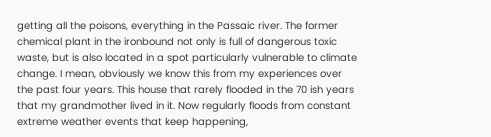getting all the poisons, everything in the Passaic river. The former chemical plant in the ironbound not only is full of dangerous toxic waste, but is also located in a spot particularly vulnerable to climate change. I mean, obviously we know this from my experiences over the past four years. This house that rarely flooded in the 70 ish years that my grandmother lived in it. Now regularly floods from constant extreme weather events that keep happening,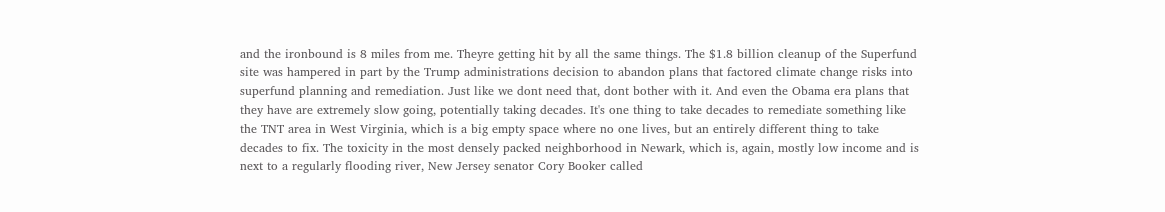and the ironbound is 8 miles from me. Theyre getting hit by all the same things. The $1.8 billion cleanup of the Superfund site was hampered in part by the Trump administrations decision to abandon plans that factored climate change risks into superfund planning and remediation. Just like we dont need that, dont bother with it. And even the Obama era plans that they have are extremely slow going, potentially taking decades. It's one thing to take decades to remediate something like the TNT area in West Virginia, which is a big empty space where no one lives, but an entirely different thing to take decades to fix. The toxicity in the most densely packed neighborhood in Newark, which is, again, mostly low income and is next to a regularly flooding river, New Jersey senator Cory Booker called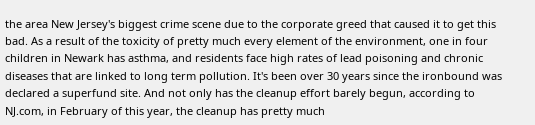the area New Jersey's biggest crime scene due to the corporate greed that caused it to get this bad. As a result of the toxicity of pretty much every element of the environment, one in four children in Newark has asthma, and residents face high rates of lead poisoning and chronic diseases that are linked to long term pollution. It's been over 30 years since the ironbound was declared a superfund site. And not only has the cleanup effort barely begun, according to NJ.com, in February of this year, the cleanup has pretty much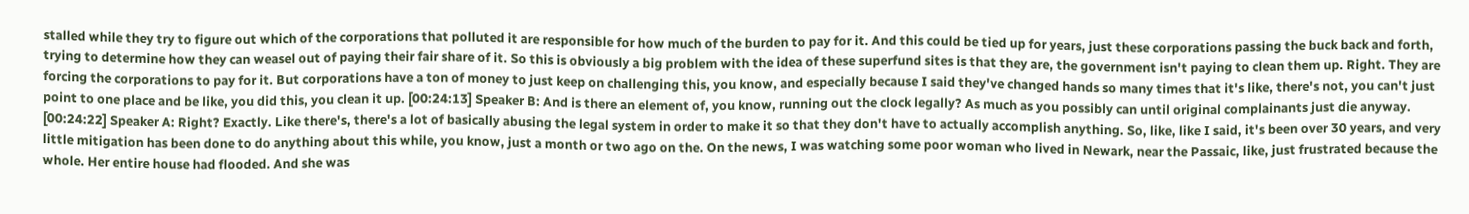stalled while they try to figure out which of the corporations that polluted it are responsible for how much of the burden to pay for it. And this could be tied up for years, just these corporations passing the buck back and forth, trying to determine how they can weasel out of paying their fair share of it. So this is obviously a big problem with the idea of these superfund sites is that they are, the government isn't paying to clean them up. Right. They are forcing the corporations to pay for it. But corporations have a ton of money to just keep on challenging this, you know, and especially because I said they've changed hands so many times that it's like, there's not, you can't just point to one place and be like, you did this, you clean it up. [00:24:13] Speaker B: And is there an element of, you know, running out the clock legally? As much as you possibly can until original complainants just die anyway. [00:24:22] Speaker A: Right? Exactly. Like there's, there's a lot of basically abusing the legal system in order to make it so that they don't have to actually accomplish anything. So, like, like I said, it's been over 30 years, and very little mitigation has been done to do anything about this while, you know, just a month or two ago on the. On the news, I was watching some poor woman who lived in Newark, near the Passaic, like, just frustrated because the whole. Her entire house had flooded. And she was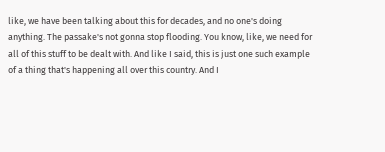like, we have been talking about this for decades, and no one's doing anything. The passake's not gonna stop flooding. You know, like, we need for all of this stuff to be dealt with. And like I said, this is just one such example of a thing that's happening all over this country. And I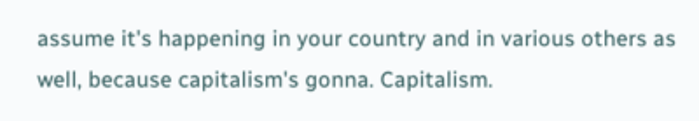assume it's happening in your country and in various others as well, because capitalism's gonna. Capitalism.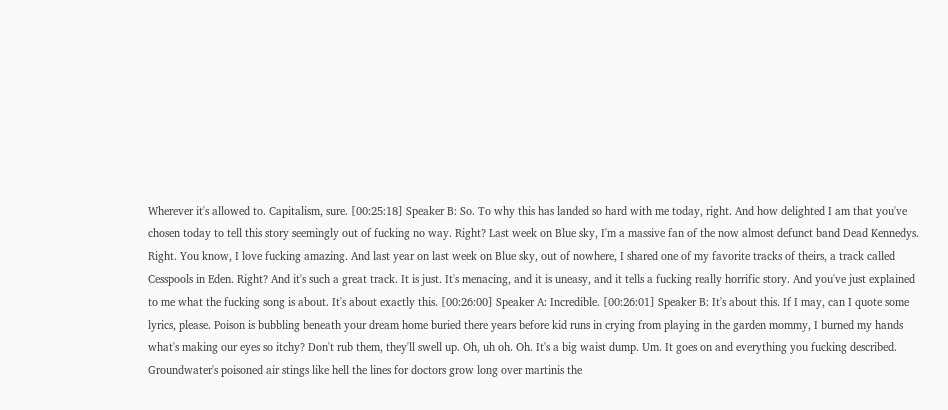Wherever it's allowed to. Capitalism, sure. [00:25:18] Speaker B: So. To why this has landed so hard with me today, right. And how delighted I am that you've chosen today to tell this story seemingly out of fucking no way. Right? Last week on Blue sky, I'm a massive fan of the now almost defunct band Dead Kennedys. Right. You know, I love fucking amazing. And last year on last week on Blue sky, out of nowhere, I shared one of my favorite tracks of theirs, a track called Cesspools in Eden. Right? And it's such a great track. It is just. It's menacing, and it is uneasy, and it tells a fucking really horrific story. And you've just explained to me what the fucking song is about. It's about exactly this. [00:26:00] Speaker A: Incredible. [00:26:01] Speaker B: It's about this. If I may, can I quote some lyrics, please. Poison is bubbling beneath your dream home buried there years before kid runs in crying from playing in the garden mommy, I burned my hands what's making our eyes so itchy? Don't rub them, they'll swell up. Oh, uh oh. Oh. It's a big waist dump. Um. It goes on and everything you fucking described. Groundwater's poisoned air stings like hell the lines for doctors grow long over martinis the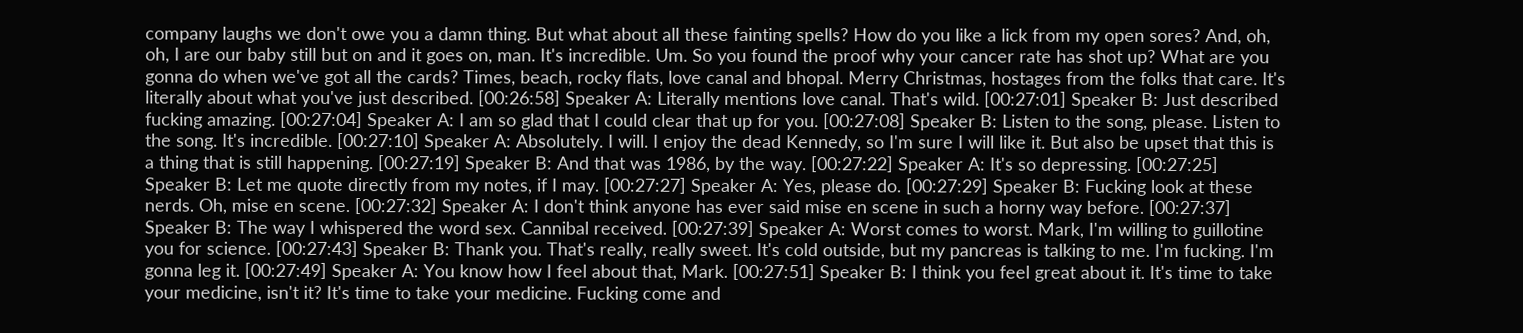company laughs we don't owe you a damn thing. But what about all these fainting spells? How do you like a lick from my open sores? And, oh, oh, I are our baby still but on and it goes on, man. It's incredible. Um. So you found the proof why your cancer rate has shot up? What are you gonna do when we've got all the cards? Times, beach, rocky flats, love canal and bhopal. Merry Christmas, hostages from the folks that care. It's literally about what you've just described. [00:26:58] Speaker A: Literally mentions love canal. That's wild. [00:27:01] Speaker B: Just described fucking amazing. [00:27:04] Speaker A: I am so glad that I could clear that up for you. [00:27:08] Speaker B: Listen to the song, please. Listen to the song. It's incredible. [00:27:10] Speaker A: Absolutely. I will. I enjoy the dead Kennedy, so I'm sure I will like it. But also be upset that this is a thing that is still happening. [00:27:19] Speaker B: And that was 1986, by the way. [00:27:22] Speaker A: It's so depressing. [00:27:25] Speaker B: Let me quote directly from my notes, if I may. [00:27:27] Speaker A: Yes, please do. [00:27:29] Speaker B: Fucking look at these nerds. Oh, mise en scene. [00:27:32] Speaker A: I don't think anyone has ever said mise en scene in such a horny way before. [00:27:37] Speaker B: The way I whispered the word sex. Cannibal received. [00:27:39] Speaker A: Worst comes to worst. Mark, I'm willing to guillotine you for science. [00:27:43] Speaker B: Thank you. That's really, really sweet. It's cold outside, but my pancreas is talking to me. I'm fucking. I'm gonna leg it. [00:27:49] Speaker A: You know how I feel about that, Mark. [00:27:51] Speaker B: I think you feel great about it. It's time to take your medicine, isn't it? It's time to take your medicine. Fucking come and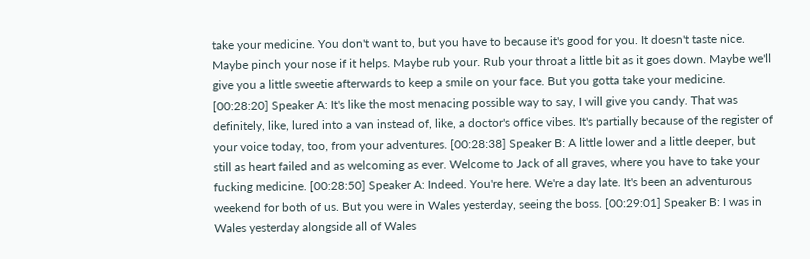take your medicine. You don't want to, but you have to because it's good for you. It doesn't taste nice. Maybe pinch your nose if it helps. Maybe rub your. Rub your throat a little bit as it goes down. Maybe we'll give you a little sweetie afterwards to keep a smile on your face. But you gotta take your medicine. [00:28:20] Speaker A: It's like the most menacing possible way to say, I will give you candy. That was definitely, like, lured into a van instead of, like, a doctor's office vibes. It's partially because of the register of your voice today, too, from your adventures. [00:28:38] Speaker B: A little lower and a little deeper, but still as heart failed and as welcoming as ever. Welcome to Jack of all graves, where you have to take your fucking medicine. [00:28:50] Speaker A: Indeed. You're here. We're a day late. It's been an adventurous weekend for both of us. But you were in Wales yesterday, seeing the boss. [00:29:01] Speaker B: I was in Wales yesterday alongside all of Wales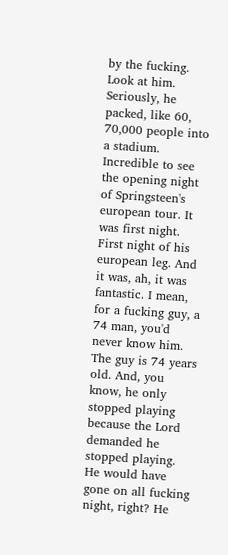by the fucking. Look at him. Seriously, he packed, like 60, 70,000 people into a stadium. Incredible to see the opening night of Springsteen's european tour. It was first night. First night of his european leg. And it was, ah, it was fantastic. I mean, for a fucking guy, a 74 man, you'd never know him. The guy is 74 years old. And, you know, he only stopped playing because the Lord demanded he stopped playing. He would have gone on all fucking night, right? He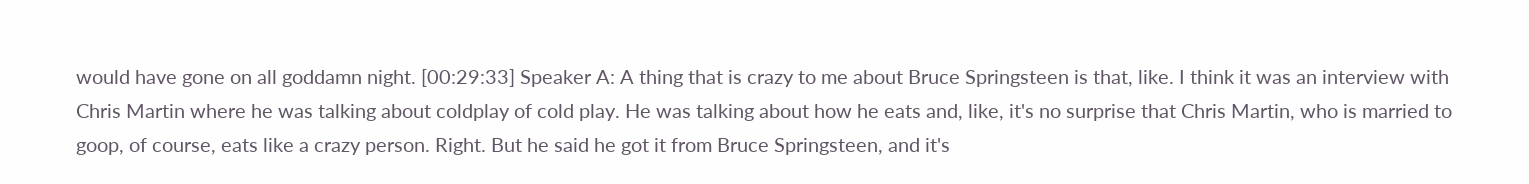would have gone on all goddamn night. [00:29:33] Speaker A: A thing that is crazy to me about Bruce Springsteen is that, like. I think it was an interview with Chris Martin where he was talking about coldplay of cold play. He was talking about how he eats and, like, it's no surprise that Chris Martin, who is married to goop, of course, eats like a crazy person. Right. But he said he got it from Bruce Springsteen, and it's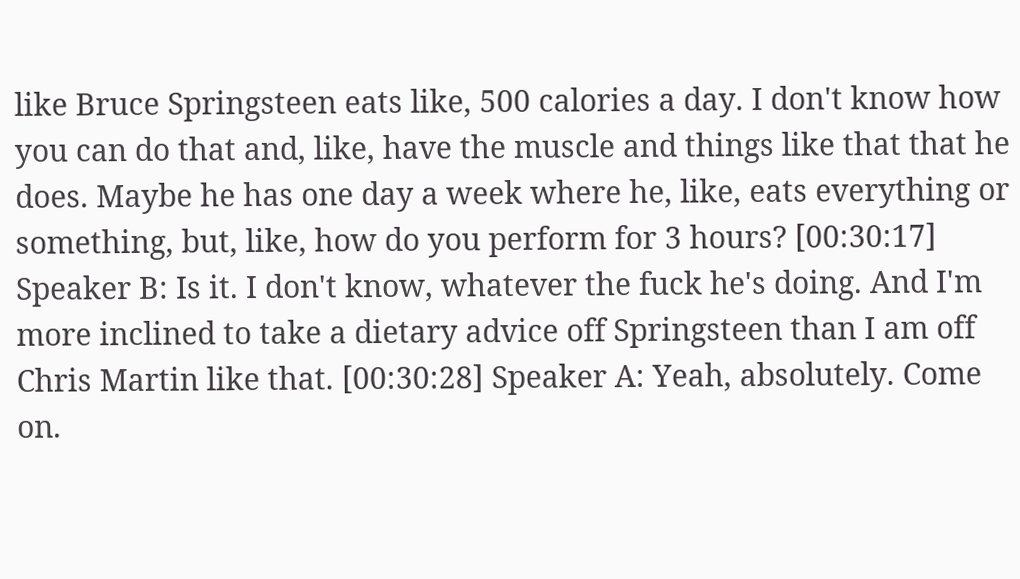like Bruce Springsteen eats like, 500 calories a day. I don't know how you can do that and, like, have the muscle and things like that that he does. Maybe he has one day a week where he, like, eats everything or something, but, like, how do you perform for 3 hours? [00:30:17] Speaker B: Is it. I don't know, whatever the fuck he's doing. And I'm more inclined to take a dietary advice off Springsteen than I am off Chris Martin like that. [00:30:28] Speaker A: Yeah, absolutely. Come on.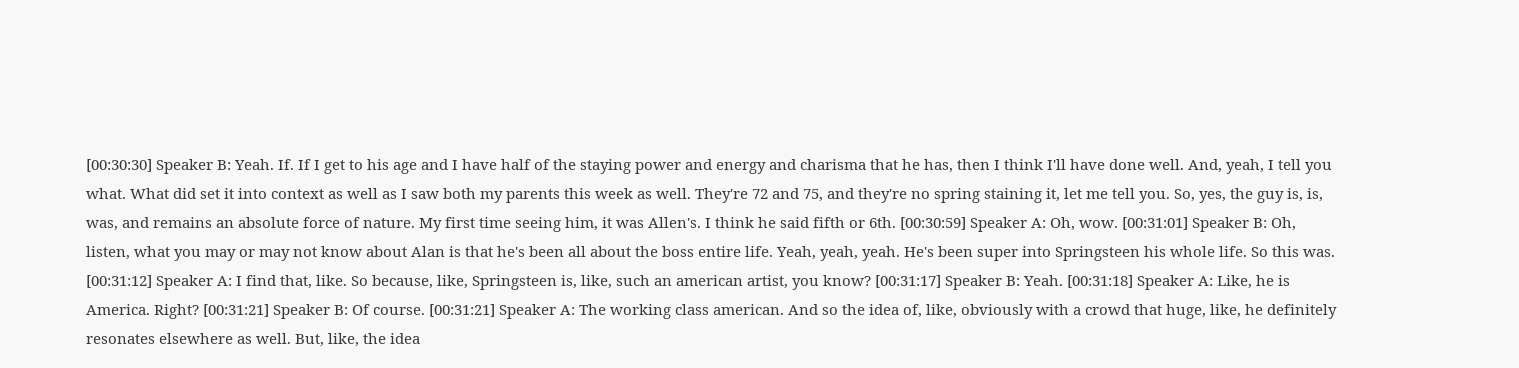[00:30:30] Speaker B: Yeah. If. If I get to his age and I have half of the staying power and energy and charisma that he has, then I think I'll have done well. And, yeah, I tell you what. What did set it into context as well as I saw both my parents this week as well. They're 72 and 75, and they're no spring staining it, let me tell you. So, yes, the guy is, is, was, and remains an absolute force of nature. My first time seeing him, it was Allen's. I think he said fifth or 6th. [00:30:59] Speaker A: Oh, wow. [00:31:01] Speaker B: Oh, listen, what you may or may not know about Alan is that he's been all about the boss entire life. Yeah, yeah, yeah. He's been super into Springsteen his whole life. So this was. [00:31:12] Speaker A: I find that, like. So because, like, Springsteen is, like, such an american artist, you know? [00:31:17] Speaker B: Yeah. [00:31:18] Speaker A: Like, he is America. Right? [00:31:21] Speaker B: Of course. [00:31:21] Speaker A: The working class american. And so the idea of, like, obviously with a crowd that huge, like, he definitely resonates elsewhere as well. But, like, the idea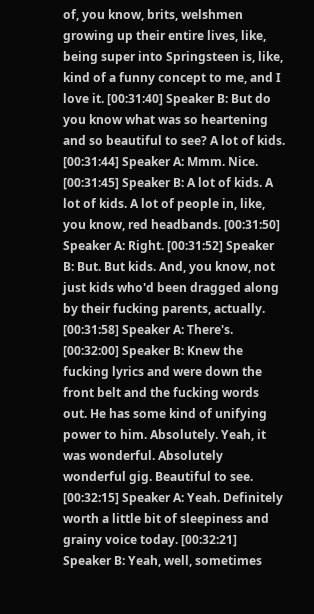of, you know, brits, welshmen growing up their entire lives, like, being super into Springsteen is, like, kind of a funny concept to me, and I love it. [00:31:40] Speaker B: But do you know what was so heartening and so beautiful to see? A lot of kids. [00:31:44] Speaker A: Mmm. Nice. [00:31:45] Speaker B: A lot of kids. A lot of kids. A lot of people in, like, you know, red headbands. [00:31:50] Speaker A: Right. [00:31:52] Speaker B: But. But kids. And, you know, not just kids who'd been dragged along by their fucking parents, actually. [00:31:58] Speaker A: There's. [00:32:00] Speaker B: Knew the fucking lyrics and were down the front belt and the fucking words out. He has some kind of unifying power to him. Absolutely. Yeah, it was wonderful. Absolutely wonderful gig. Beautiful to see. [00:32:15] Speaker A: Yeah. Definitely worth a little bit of sleepiness and grainy voice today. [00:32:21] Speaker B: Yeah, well, sometimes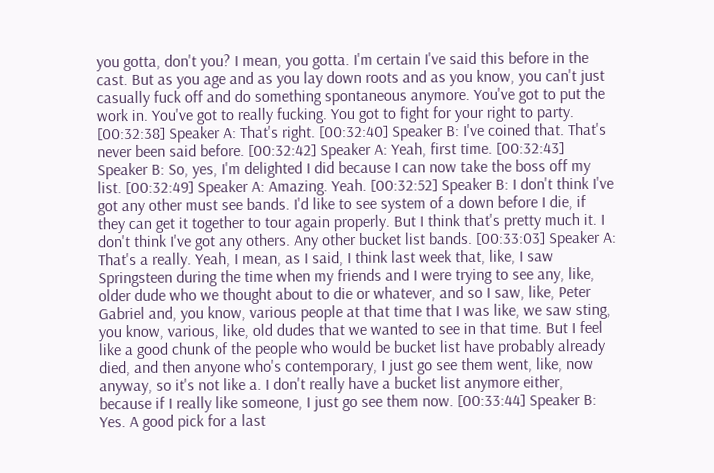you gotta, don't you? I mean, you gotta. I'm certain I've said this before in the cast. But as you age and as you lay down roots and as you know, you can't just casually fuck off and do something spontaneous anymore. You've got to put the work in. You've got to really fucking. You got to fight for your right to party. [00:32:38] Speaker A: That's right. [00:32:40] Speaker B: I've coined that. That's never been said before. [00:32:42] Speaker A: Yeah, first time. [00:32:43] Speaker B: So, yes, I'm delighted I did because I can now take the boss off my list. [00:32:49] Speaker A: Amazing. Yeah. [00:32:52] Speaker B: I don't think I've got any other must see bands. I'd like to see system of a down before I die, if they can get it together to tour again properly. But I think that's pretty much it. I don't think I've got any others. Any other bucket list bands. [00:33:03] Speaker A: That's a really. Yeah, I mean, as I said, I think last week that, like, I saw Springsteen during the time when my friends and I were trying to see any, like, older dude who we thought about to die or whatever, and so I saw, like, Peter Gabriel and, you know, various people at that time that I was like, we saw sting, you know, various, like, old dudes that we wanted to see in that time. But I feel like a good chunk of the people who would be bucket list have probably already died, and then anyone who's contemporary, I just go see them went, like, now anyway, so it's not like a. I don't really have a bucket list anymore either, because if I really like someone, I just go see them now. [00:33:44] Speaker B: Yes. A good pick for a last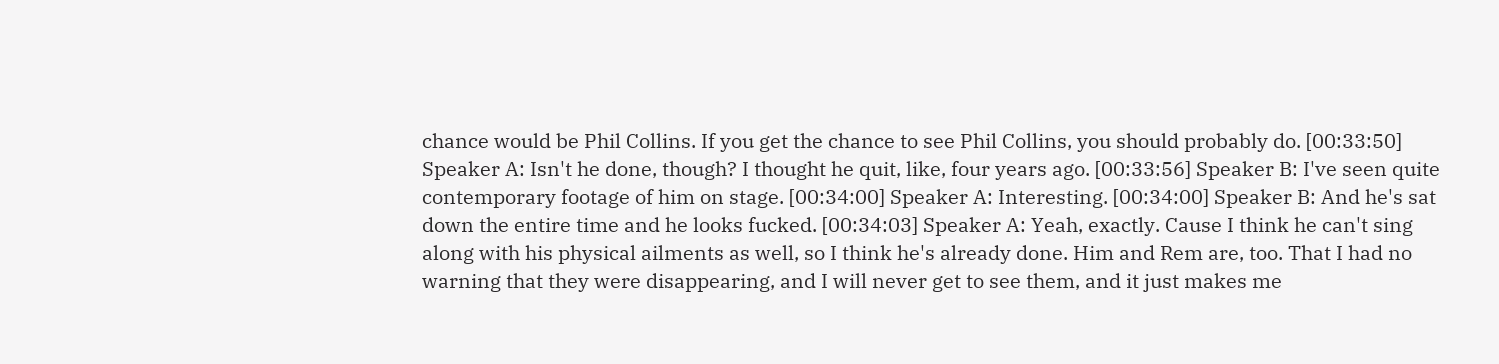chance would be Phil Collins. If you get the chance to see Phil Collins, you should probably do. [00:33:50] Speaker A: Isn't he done, though? I thought he quit, like, four years ago. [00:33:56] Speaker B: I've seen quite contemporary footage of him on stage. [00:34:00] Speaker A: Interesting. [00:34:00] Speaker B: And he's sat down the entire time and he looks fucked. [00:34:03] Speaker A: Yeah, exactly. Cause I think he can't sing along with his physical ailments as well, so I think he's already done. Him and Rem are, too. That I had no warning that they were disappearing, and I will never get to see them, and it just makes me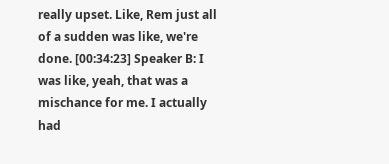really upset. Like, Rem just all of a sudden was like, we're done. [00:34:23] Speaker B: I was like, yeah, that was a mischance for me. I actually had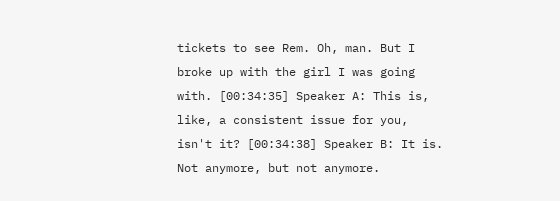tickets to see Rem. Oh, man. But I broke up with the girl I was going with. [00:34:35] Speaker A: This is, like, a consistent issue for you, isn't it? [00:34:38] Speaker B: It is. Not anymore, but not anymore.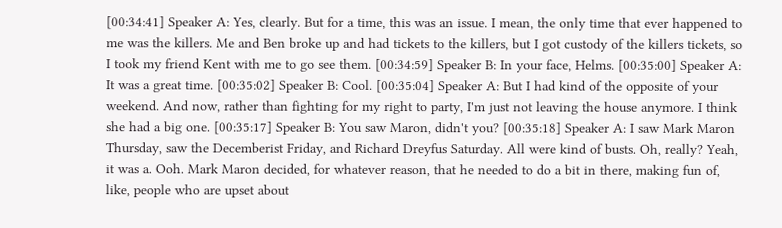[00:34:41] Speaker A: Yes, clearly. But for a time, this was an issue. I mean, the only time that ever happened to me was the killers. Me and Ben broke up and had tickets to the killers, but I got custody of the killers tickets, so I took my friend Kent with me to go see them. [00:34:59] Speaker B: In your face, Helms. [00:35:00] Speaker A: It was a great time. [00:35:02] Speaker B: Cool. [00:35:04] Speaker A: But I had kind of the opposite of your weekend. And now, rather than fighting for my right to party, I'm just not leaving the house anymore. I think she had a big one. [00:35:17] Speaker B: You saw Maron, didn't you? [00:35:18] Speaker A: I saw Mark Maron Thursday, saw the Decemberist Friday, and Richard Dreyfus Saturday. All were kind of busts. Oh, really? Yeah, it was a. Ooh. Mark Maron decided, for whatever reason, that he needed to do a bit in there, making fun of, like, people who are upset about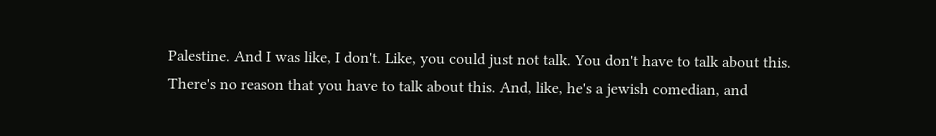Palestine. And I was like, I don't. Like, you could just not talk. You don't have to talk about this. There's no reason that you have to talk about this. And, like, he's a jewish comedian, and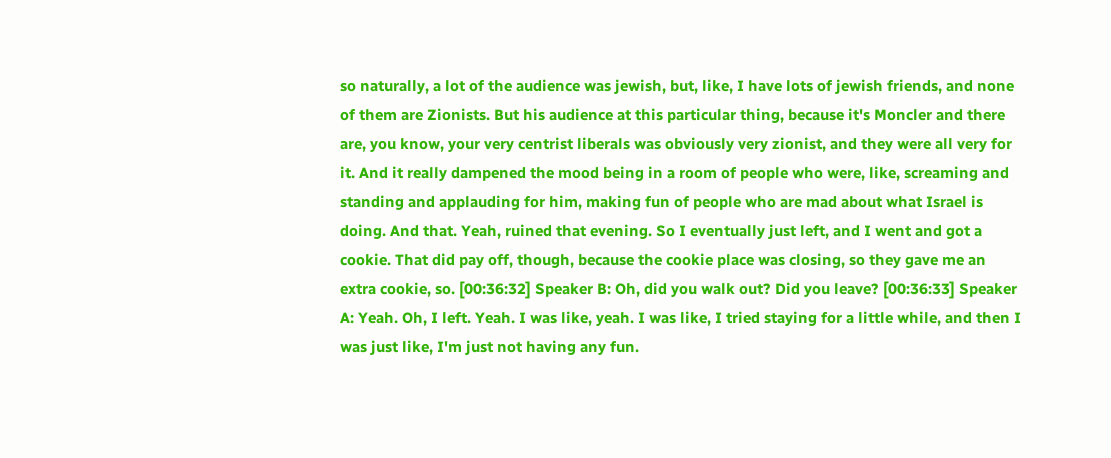so naturally, a lot of the audience was jewish, but, like, I have lots of jewish friends, and none of them are Zionists. But his audience at this particular thing, because it's Moncler and there are, you know, your very centrist liberals was obviously very zionist, and they were all very for it. And it really dampened the mood being in a room of people who were, like, screaming and standing and applauding for him, making fun of people who are mad about what Israel is doing. And that. Yeah, ruined that evening. So I eventually just left, and I went and got a cookie. That did pay off, though, because the cookie place was closing, so they gave me an extra cookie, so. [00:36:32] Speaker B: Oh, did you walk out? Did you leave? [00:36:33] Speaker A: Yeah. Oh, I left. Yeah. I was like, yeah. I was like, I tried staying for a little while, and then I was just like, I'm just not having any fun.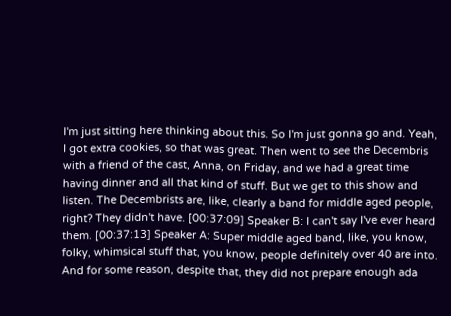I'm just sitting here thinking about this. So I'm just gonna go and. Yeah, I got extra cookies, so that was great. Then went to see the Decembris with a friend of the cast, Anna, on Friday, and we had a great time having dinner and all that kind of stuff. But we get to this show and listen. The Decembrists are, like, clearly a band for middle aged people, right? They didn't have. [00:37:09] Speaker B: I can't say I've ever heard them. [00:37:13] Speaker A: Super middle aged band, like, you know, folky, whimsical stuff that, you know, people definitely over 40 are into. And for some reason, despite that, they did not prepare enough ada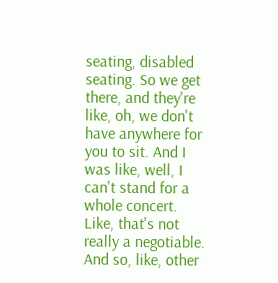seating, disabled seating. So we get there, and they're like, oh, we don't have anywhere for you to sit. And I was like, well, I can't stand for a whole concert. Like, that's not really a negotiable. And so, like, other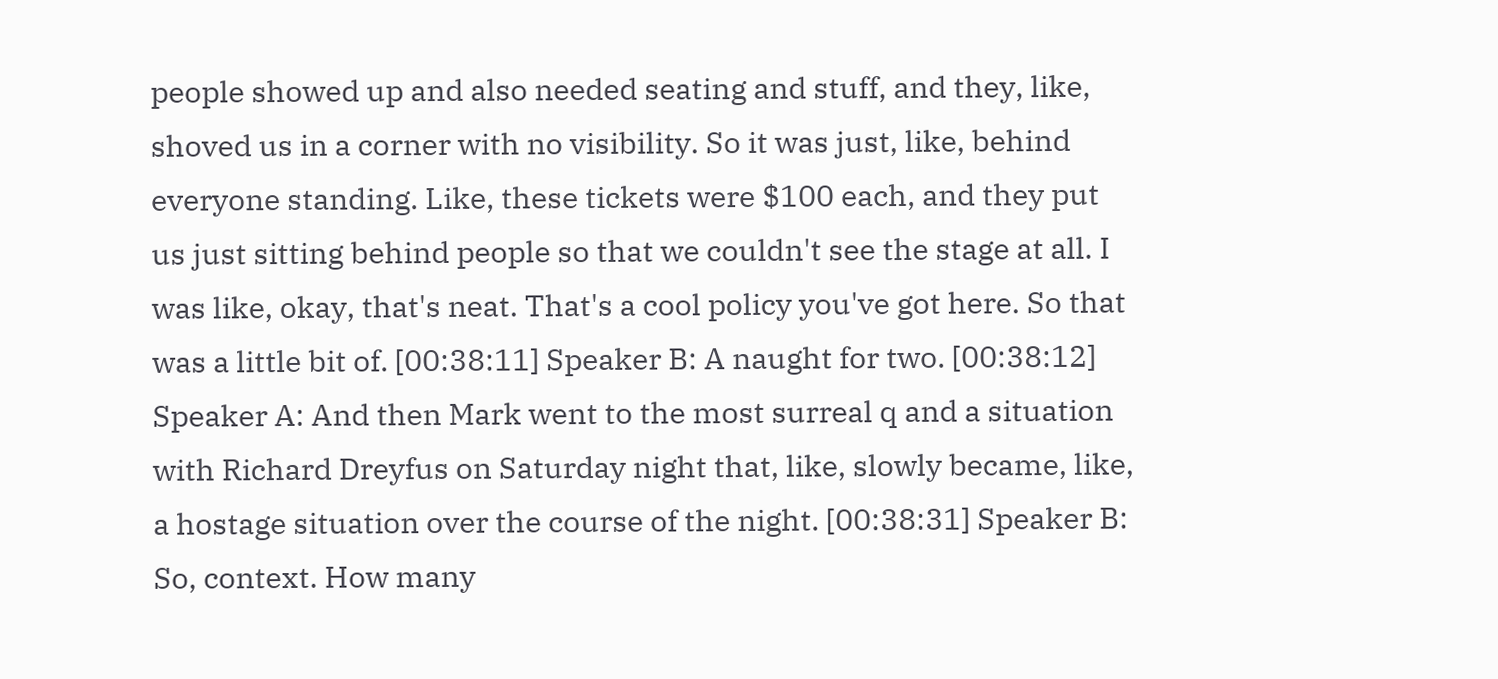people showed up and also needed seating and stuff, and they, like, shoved us in a corner with no visibility. So it was just, like, behind everyone standing. Like, these tickets were $100 each, and they put us just sitting behind people so that we couldn't see the stage at all. I was like, okay, that's neat. That's a cool policy you've got here. So that was a little bit of. [00:38:11] Speaker B: A naught for two. [00:38:12] Speaker A: And then Mark went to the most surreal q and a situation with Richard Dreyfus on Saturday night that, like, slowly became, like, a hostage situation over the course of the night. [00:38:31] Speaker B: So, context. How many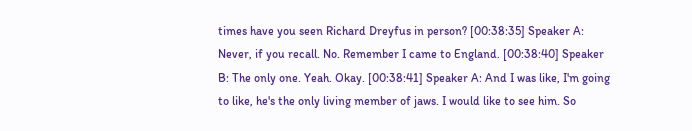times have you seen Richard Dreyfus in person? [00:38:35] Speaker A: Never, if you recall. No. Remember I came to England. [00:38:40] Speaker B: The only one. Yeah. Okay. [00:38:41] Speaker A: And I was like, I'm going to like, he's the only living member of jaws. I would like to see him. So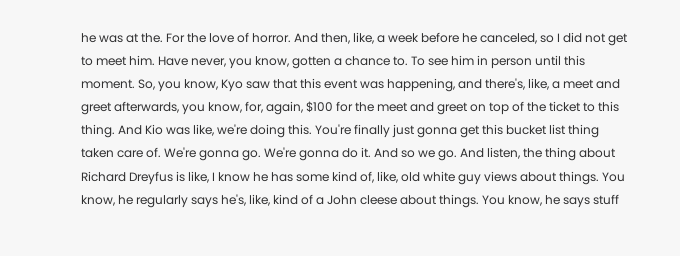he was at the. For the love of horror. And then, like, a week before he canceled, so I did not get to meet him. Have never, you know, gotten a chance to. To see him in person until this moment. So, you know, Kyo saw that this event was happening, and there's, like, a meet and greet afterwards, you know, for, again, $100 for the meet and greet on top of the ticket to this thing. And Kio was like, we're doing this. You're finally just gonna get this bucket list thing taken care of. We're gonna go. We're gonna do it. And so we go. And listen, the thing about Richard Dreyfus is like, I know he has some kind of, like, old white guy views about things. You know, he regularly says he's, like, kind of a John cleese about things. You know, he says stuff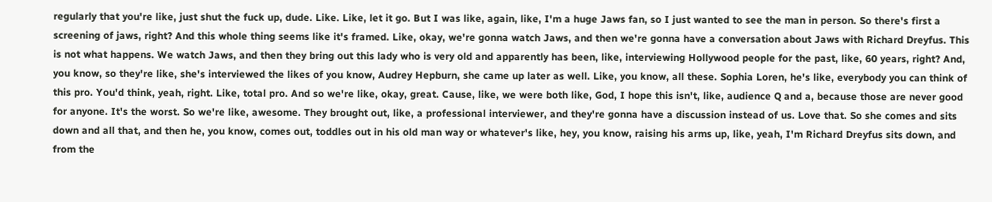regularly that you're like, just shut the fuck up, dude. Like. Like, let it go. But I was like, again, like, I'm a huge Jaws fan, so I just wanted to see the man in person. So there's first a screening of jaws, right? And this whole thing seems like it's framed. Like, okay, we're gonna watch Jaws, and then we're gonna have a conversation about Jaws with Richard Dreyfus. This is not what happens. We watch Jaws, and then they bring out this lady who is very old and apparently has been, like, interviewing Hollywood people for the past, like, 60 years, right? And, you know, so they're like, she's interviewed the likes of you know, Audrey Hepburn, she came up later as well. Like, you know, all these. Sophia Loren, he's like, everybody you can think of this pro. You'd think, yeah, right. Like, total pro. And so we're like, okay, great. Cause, like, we were both like, God, I hope this isn't, like, audience Q and a, because those are never good for anyone. It's the worst. So we're like, awesome. They brought out, like, a professional interviewer, and they're gonna have a discussion instead of us. Love that. So she comes and sits down and all that, and then he, you know, comes out, toddles out in his old man way or whatever's like, hey, you know, raising his arms up, like, yeah, I'm Richard Dreyfus sits down, and from the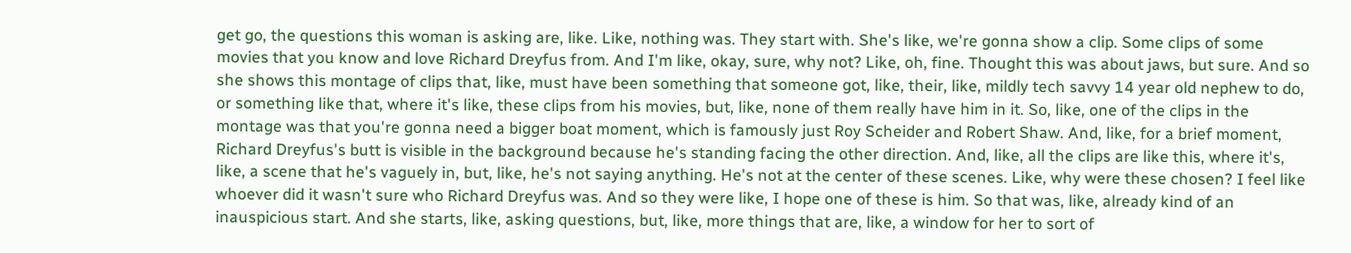get go, the questions this woman is asking are, like. Like, nothing was. They start with. She's like, we're gonna show a clip. Some clips of some movies that you know and love Richard Dreyfus from. And I'm like, okay, sure, why not? Like, oh, fine. Thought this was about jaws, but sure. And so she shows this montage of clips that, like, must have been something that someone got, like, their, like, mildly tech savvy 14 year old nephew to do, or something like that, where it's like, these clips from his movies, but, like, none of them really have him in it. So, like, one of the clips in the montage was that you're gonna need a bigger boat moment, which is famously just Roy Scheider and Robert Shaw. And, like, for a brief moment, Richard Dreyfus's butt is visible in the background because he's standing facing the other direction. And, like, all the clips are like this, where it's, like, a scene that he's vaguely in, but, like, he's not saying anything. He's not at the center of these scenes. Like, why were these chosen? I feel like whoever did it wasn't sure who Richard Dreyfus was. And so they were like, I hope one of these is him. So that was, like, already kind of an inauspicious start. And she starts, like, asking questions, but, like, more things that are, like, a window for her to sort of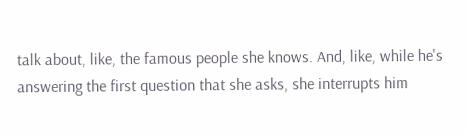talk about, like, the famous people she knows. And, like, while he's answering the first question that she asks, she interrupts him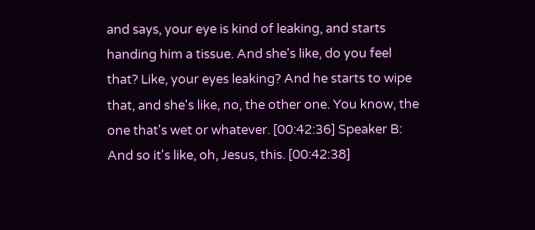and says, your eye is kind of leaking, and starts handing him a tissue. And she's like, do you feel that? Like, your eyes leaking? And he starts to wipe that, and she's like, no, the other one. You know, the one that's wet or whatever. [00:42:36] Speaker B: And so it's like, oh, Jesus, this. [00:42:38]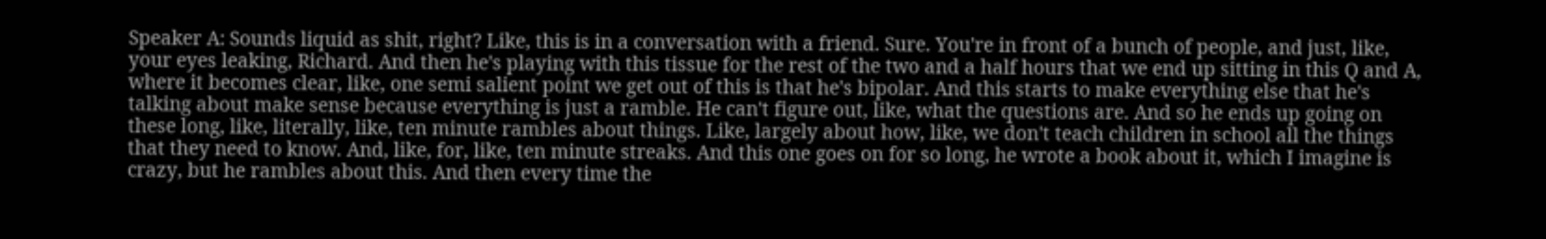Speaker A: Sounds liquid as shit, right? Like, this is in a conversation with a friend. Sure. You're in front of a bunch of people, and just, like, your eyes leaking, Richard. And then he's playing with this tissue for the rest of the two and a half hours that we end up sitting in this Q and A, where it becomes clear, like, one semi salient point we get out of this is that he's bipolar. And this starts to make everything else that he's talking about make sense because everything is just a ramble. He can't figure out, like, what the questions are. And so he ends up going on these long, like, literally, like, ten minute rambles about things. Like, largely about how, like, we don't teach children in school all the things that they need to know. And, like, for, like, ten minute streaks. And this one goes on for so long, he wrote a book about it, which I imagine is crazy, but he rambles about this. And then every time the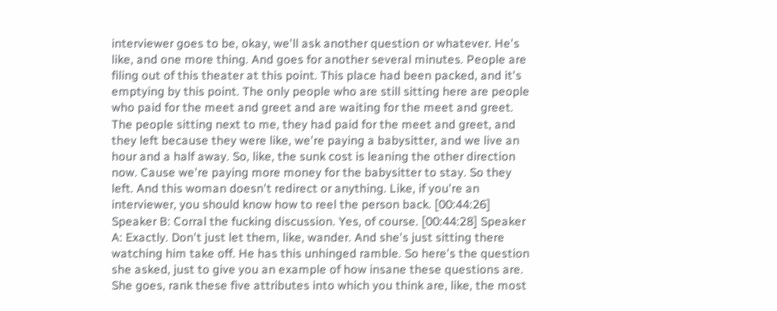interviewer goes to be, okay, we'll ask another question or whatever. He's like, and one more thing. And goes for another several minutes. People are filing out of this theater at this point. This place had been packed, and it's emptying by this point. The only people who are still sitting here are people who paid for the meet and greet and are waiting for the meet and greet. The people sitting next to me, they had paid for the meet and greet, and they left because they were like, we're paying a babysitter, and we live an hour and a half away. So, like, the sunk cost is leaning the other direction now. Cause we're paying more money for the babysitter to stay. So they left. And this woman doesn't redirect or anything. Like, if you're an interviewer, you should know how to reel the person back. [00:44:26] Speaker B: Corral the fucking discussion. Yes, of course. [00:44:28] Speaker A: Exactly. Don't just let them, like, wander. And she's just sitting there watching him take off. He has this unhinged ramble. So here's the question she asked, just to give you an example of how insane these questions are. She goes, rank these five attributes into which you think are, like, the most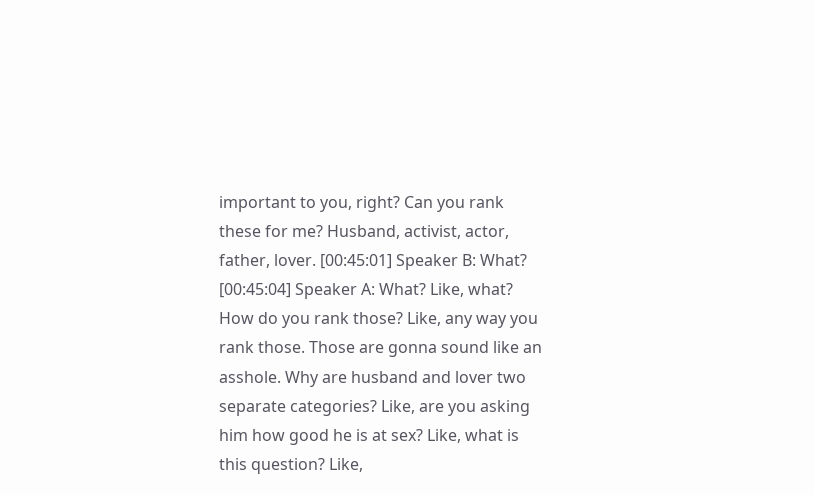important to you, right? Can you rank these for me? Husband, activist, actor, father, lover. [00:45:01] Speaker B: What? [00:45:04] Speaker A: What? Like, what? How do you rank those? Like, any way you rank those. Those are gonna sound like an asshole. Why are husband and lover two separate categories? Like, are you asking him how good he is at sex? Like, what is this question? Like,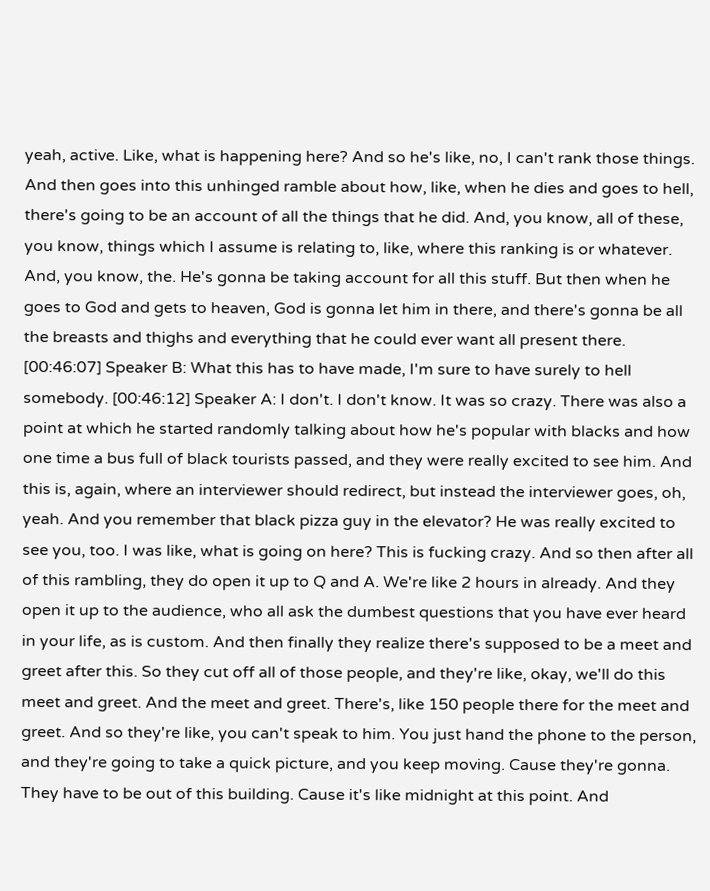yeah, active. Like, what is happening here? And so he's like, no, I can't rank those things. And then goes into this unhinged ramble about how, like, when he dies and goes to hell, there's going to be an account of all the things that he did. And, you know, all of these, you know, things which I assume is relating to, like, where this ranking is or whatever. And, you know, the. He's gonna be taking account for all this stuff. But then when he goes to God and gets to heaven, God is gonna let him in there, and there's gonna be all the breasts and thighs and everything that he could ever want all present there. [00:46:07] Speaker B: What this has to have made, I'm sure to have surely to hell somebody. [00:46:12] Speaker A: I don't. I don't know. It was so crazy. There was also a point at which he started randomly talking about how he's popular with blacks and how one time a bus full of black tourists passed, and they were really excited to see him. And this is, again, where an interviewer should redirect, but instead the interviewer goes, oh, yeah. And you remember that black pizza guy in the elevator? He was really excited to see you, too. I was like, what is going on here? This is fucking crazy. And so then after all of this rambling, they do open it up to Q and A. We're like 2 hours in already. And they open it up to the audience, who all ask the dumbest questions that you have ever heard in your life, as is custom. And then finally they realize there's supposed to be a meet and greet after this. So they cut off all of those people, and they're like, okay, we'll do this meet and greet. And the meet and greet. There's, like 150 people there for the meet and greet. And so they're like, you can't speak to him. You just hand the phone to the person, and they're going to take a quick picture, and you keep moving. Cause they're gonna. They have to be out of this building. Cause it's like midnight at this point. And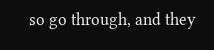so go through, and they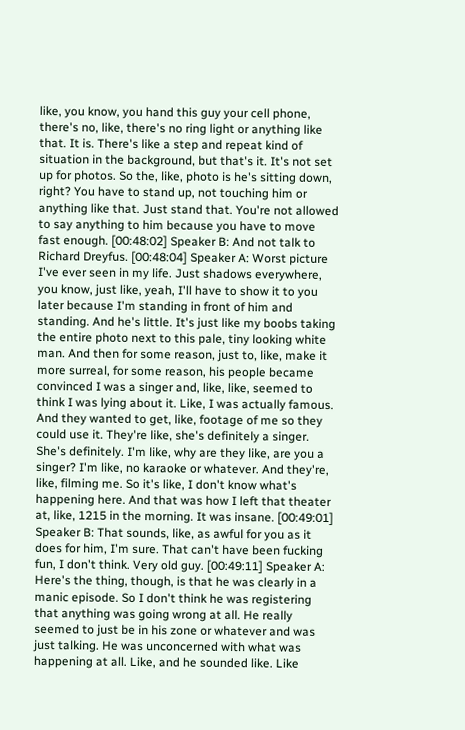like, you know, you hand this guy your cell phone, there's no, like, there's no ring light or anything like that. It is. There's like a step and repeat kind of situation in the background, but that's it. It's not set up for photos. So the, like, photo is he's sitting down, right? You have to stand up, not touching him or anything like that. Just stand that. You're not allowed to say anything to him because you have to move fast enough. [00:48:02] Speaker B: And not talk to Richard Dreyfus. [00:48:04] Speaker A: Worst picture I've ever seen in my life. Just shadows everywhere, you know, just like, yeah, I'll have to show it to you later because I'm standing in front of him and standing. And he's little. It's just like my boobs taking the entire photo next to this pale, tiny looking white man. And then for some reason, just to, like, make it more surreal, for some reason, his people became convinced I was a singer and, like, like, seemed to think I was lying about it. Like, I was actually famous. And they wanted to get, like, footage of me so they could use it. They're like, she's definitely a singer. She's definitely. I'm like, why are they like, are you a singer? I'm like, no karaoke or whatever. And they're, like, filming me. So it's like, I don't know what's happening here. And that was how I left that theater at, like, 1215 in the morning. It was insane. [00:49:01] Speaker B: That sounds, like, as awful for you as it does for him, I'm sure. That can't have been fucking fun, I don't think. Very old guy. [00:49:11] Speaker A: Here's the thing, though, is that he was clearly in a manic episode. So I don't think he was registering that anything was going wrong at all. He really seemed to just be in his zone or whatever and was just talking. He was unconcerned with what was happening at all. Like, and he sounded like. Like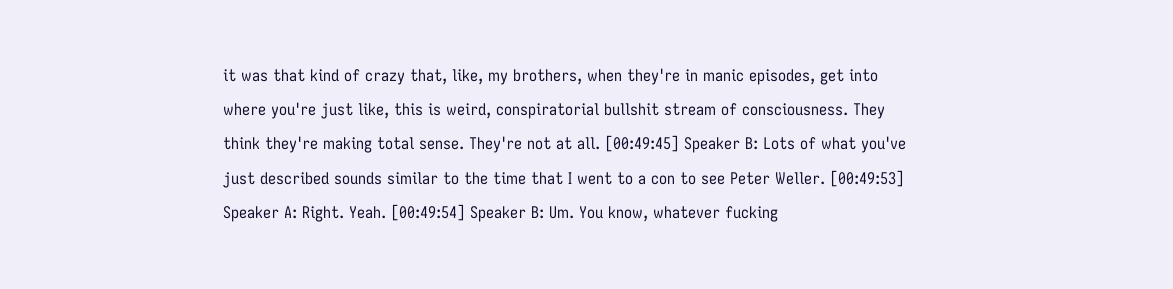it was that kind of crazy that, like, my brothers, when they're in manic episodes, get into where you're just like, this is weird, conspiratorial bullshit stream of consciousness. They think they're making total sense. They're not at all. [00:49:45] Speaker B: Lots of what you've just described sounds similar to the time that I went to a con to see Peter Weller. [00:49:53] Speaker A: Right. Yeah. [00:49:54] Speaker B: Um. You know, whatever fucking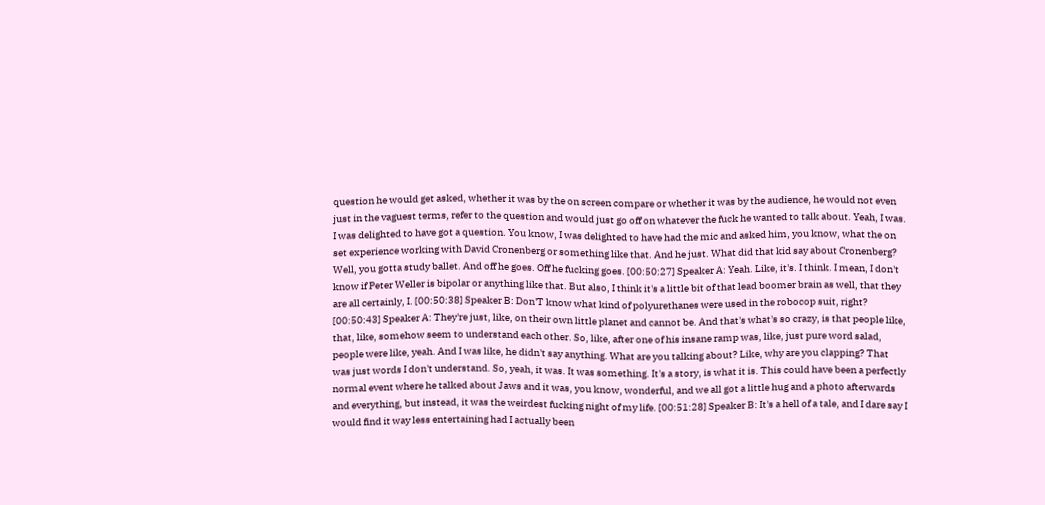question he would get asked, whether it was by the on screen compare or whether it was by the audience, he would not even just in the vaguest terms, refer to the question and would just go off on whatever the fuck he wanted to talk about. Yeah, I was. I was delighted to have got a question. You know, I was delighted to have had the mic and asked him, you know, what the on set experience working with David Cronenberg or something like that. And he just. What did that kid say about Cronenberg? Well, you gotta study ballet. And off he goes. Off he fucking goes. [00:50:27] Speaker A: Yeah. Like, it's. I think. I mean, I don't know if Peter Weller is bipolar or anything like that. But also, I think it's a little bit of that lead boomer brain as well, that they are all certainly, I. [00:50:38] Speaker B: Don'T know what kind of polyurethanes were used in the robocop suit, right? [00:50:43] Speaker A: They're just, like, on their own little planet and cannot be. And that's what's so crazy, is that people like, that, like, somehow seem to understand each other. So, like, after one of his insane ramp was, like, just pure word salad, people were like, yeah. And I was like, he didn't say anything. What are you talking about? Like, why are you clapping? That was just words I don't understand. So, yeah, it was. It was something. It's a story, is what it is. This could have been a perfectly normal event where he talked about Jaws and it was, you know, wonderful, and we all got a little hug and a photo afterwards and everything, but instead, it was the weirdest fucking night of my life. [00:51:28] Speaker B: It's a hell of a tale, and I dare say I would find it way less entertaining had I actually been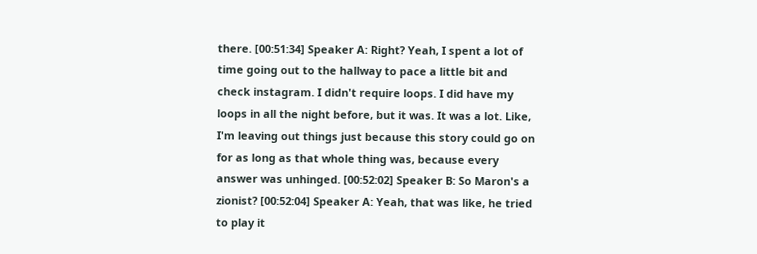there. [00:51:34] Speaker A: Right? Yeah, I spent a lot of time going out to the hallway to pace a little bit and check instagram. I didn't require loops. I did have my loops in all the night before, but it was. It was a lot. Like, I'm leaving out things just because this story could go on for as long as that whole thing was, because every answer was unhinged. [00:52:02] Speaker B: So Maron's a zionist? [00:52:04] Speaker A: Yeah, that was like, he tried to play it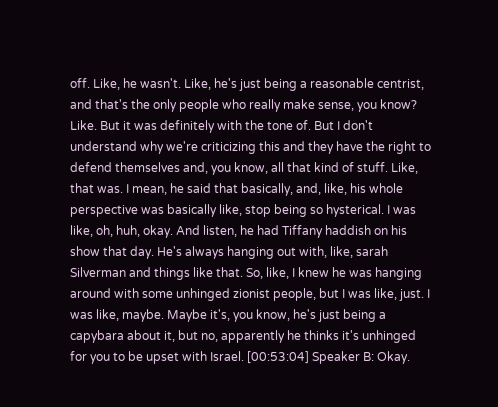off. Like, he wasn't. Like, he's just being a reasonable centrist, and that's the only people who really make sense, you know? Like. But it was definitely with the tone of. But I don't understand why we're criticizing this and they have the right to defend themselves and, you know, all that kind of stuff. Like, that was. I mean, he said that basically, and, like, his whole perspective was basically like, stop being so hysterical. I was like, oh, huh, okay. And listen, he had Tiffany haddish on his show that day. He's always hanging out with, like, sarah Silverman and things like that. So, like, I knew he was hanging around with some unhinged zionist people, but I was like, just. I was like, maybe. Maybe it's, you know, he's just being a capybara about it, but no, apparently he thinks it's unhinged for you to be upset with Israel. [00:53:04] Speaker B: Okay.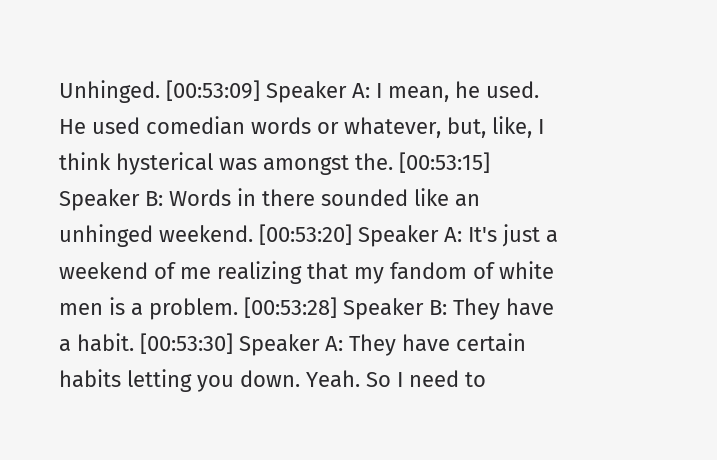Unhinged. [00:53:09] Speaker A: I mean, he used. He used comedian words or whatever, but, like, I think hysterical was amongst the. [00:53:15] Speaker B: Words in there sounded like an unhinged weekend. [00:53:20] Speaker A: It's just a weekend of me realizing that my fandom of white men is a problem. [00:53:28] Speaker B: They have a habit. [00:53:30] Speaker A: They have certain habits letting you down. Yeah. So I need to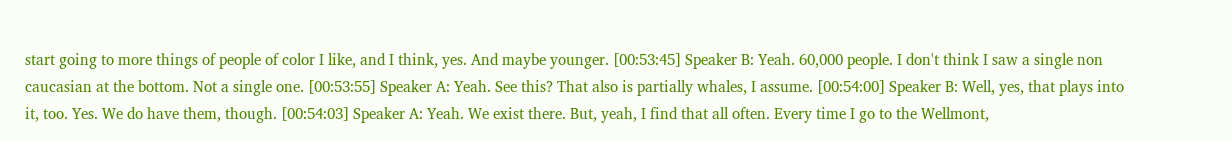start going to more things of people of color I like, and I think, yes. And maybe younger. [00:53:45] Speaker B: Yeah. 60,000 people. I don't think I saw a single non caucasian at the bottom. Not a single one. [00:53:55] Speaker A: Yeah. See this? That also is partially whales, I assume. [00:54:00] Speaker B: Well, yes, that plays into it, too. Yes. We do have them, though. [00:54:03] Speaker A: Yeah. We exist there. But, yeah, I find that all often. Every time I go to the Wellmont,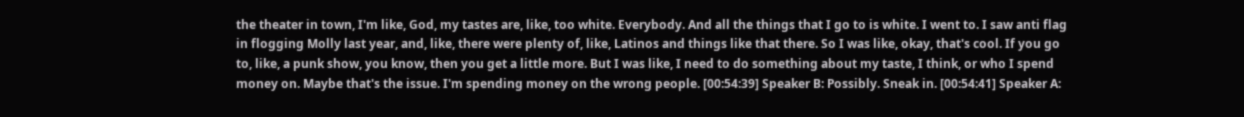the theater in town, I'm like, God, my tastes are, like, too white. Everybody. And all the things that I go to is white. I went to. I saw anti flag in flogging Molly last year, and, like, there were plenty of, like, Latinos and things like that there. So I was like, okay, that's cool. If you go to, like, a punk show, you know, then you get a little more. But I was like, I need to do something about my taste, I think, or who I spend money on. Maybe that's the issue. I'm spending money on the wrong people. [00:54:39] Speaker B: Possibly. Sneak in. [00:54:41] Speaker A: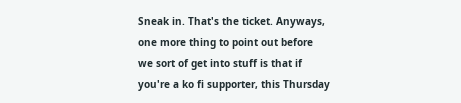Sneak in. That's the ticket. Anyways, one more thing to point out before we sort of get into stuff is that if you're a ko fi supporter, this Thursday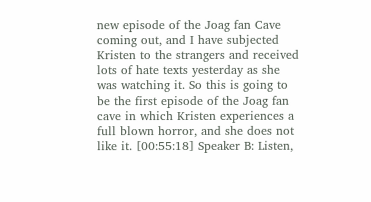new episode of the Joag fan Cave coming out, and I have subjected Kristen to the strangers and received lots of hate texts yesterday as she was watching it. So this is going to be the first episode of the Joag fan cave in which Kristen experiences a full blown horror, and she does not like it. [00:55:18] Speaker B: Listen,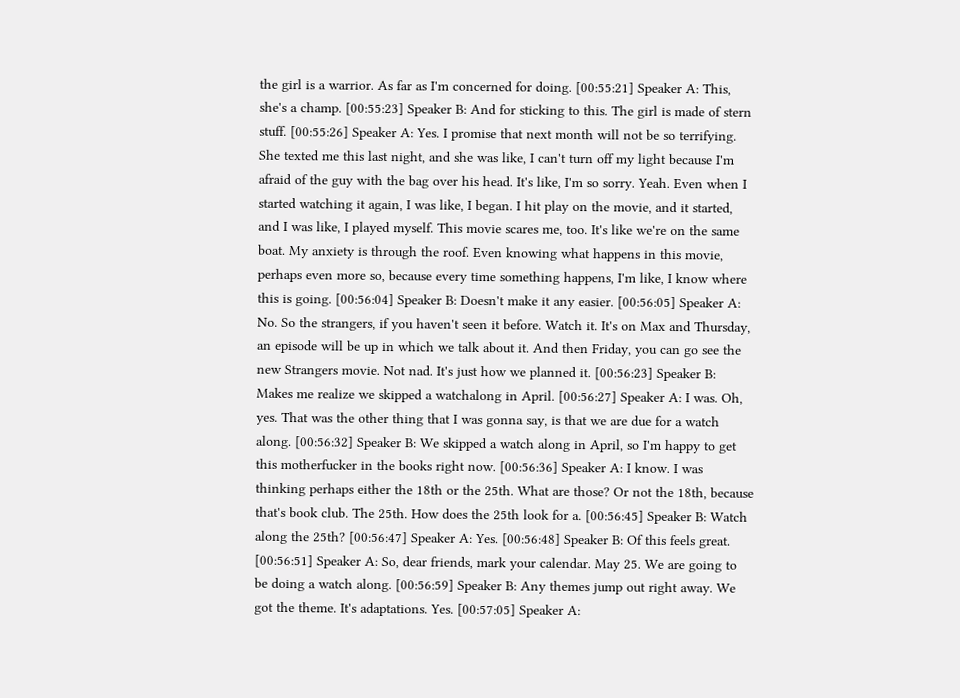the girl is a warrior. As far as I'm concerned for doing. [00:55:21] Speaker A: This, she's a champ. [00:55:23] Speaker B: And for sticking to this. The girl is made of stern stuff. [00:55:26] Speaker A: Yes. I promise that next month will not be so terrifying. She texted me this last night, and she was like, I can't turn off my light because I'm afraid of the guy with the bag over his head. It's like, I'm so sorry. Yeah. Even when I started watching it again, I was like, I began. I hit play on the movie, and it started, and I was like, I played myself. This movie scares me, too. It's like we're on the same boat. My anxiety is through the roof. Even knowing what happens in this movie, perhaps even more so, because every time something happens, I'm like, I know where this is going. [00:56:04] Speaker B: Doesn't make it any easier. [00:56:05] Speaker A: No. So the strangers, if you haven't seen it before. Watch it. It's on Max and Thursday, an episode will be up in which we talk about it. And then Friday, you can go see the new Strangers movie. Not nad. It's just how we planned it. [00:56:23] Speaker B: Makes me realize we skipped a watchalong in April. [00:56:27] Speaker A: I was. Oh, yes. That was the other thing that I was gonna say, is that we are due for a watch along. [00:56:32] Speaker B: We skipped a watch along in April, so I'm happy to get this motherfucker in the books right now. [00:56:36] Speaker A: I know. I was thinking perhaps either the 18th or the 25th. What are those? Or not the 18th, because that's book club. The 25th. How does the 25th look for a. [00:56:45] Speaker B: Watch along the 25th? [00:56:47] Speaker A: Yes. [00:56:48] Speaker B: Of this feels great. [00:56:51] Speaker A: So, dear friends, mark your calendar. May 25. We are going to be doing a watch along. [00:56:59] Speaker B: Any themes jump out right away. We got the theme. It's adaptations. Yes. [00:57:05] Speaker A: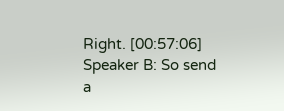Right. [00:57:06] Speaker B: So send a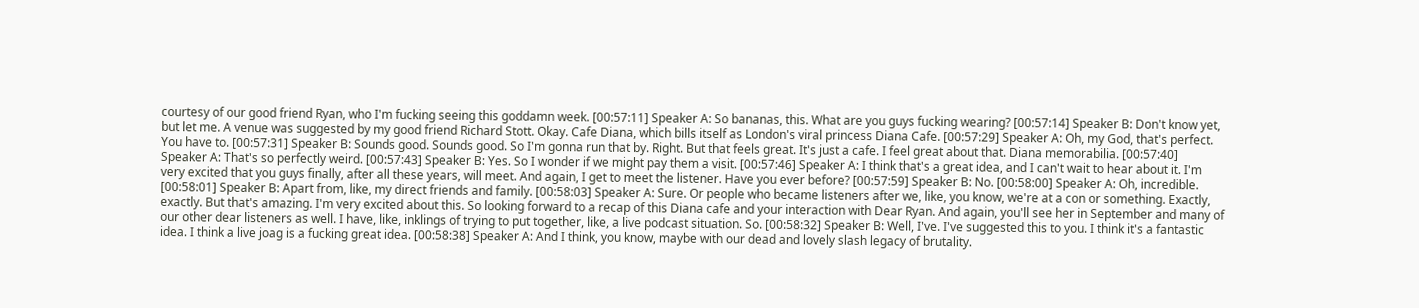courtesy of our good friend Ryan, who I'm fucking seeing this goddamn week. [00:57:11] Speaker A: So bananas, this. What are you guys fucking wearing? [00:57:14] Speaker B: Don't know yet, but let me. A venue was suggested by my good friend Richard Stott. Okay. Cafe Diana, which bills itself as London's viral princess Diana Cafe. [00:57:29] Speaker A: Oh, my God, that's perfect. You have to. [00:57:31] Speaker B: Sounds good. Sounds good. So I'm gonna run that by. Right. But that feels great. It's just a cafe. I feel great about that. Diana memorabilia. [00:57:40] Speaker A: That's so perfectly weird. [00:57:43] Speaker B: Yes. So I wonder if we might pay them a visit. [00:57:46] Speaker A: I think that's a great idea, and I can't wait to hear about it. I'm very excited that you guys finally, after all these years, will meet. And again, I get to meet the listener. Have you ever before? [00:57:59] Speaker B: No. [00:58:00] Speaker A: Oh, incredible. [00:58:01] Speaker B: Apart from, like, my direct friends and family. [00:58:03] Speaker A: Sure. Or people who became listeners after we, like, you know, we're at a con or something. Exactly, exactly. But that's amazing. I'm very excited about this. So looking forward to a recap of this Diana cafe and your interaction with Dear Ryan. And again, you'll see her in September and many of our other dear listeners as well. I have, like, inklings of trying to put together, like, a live podcast situation. So. [00:58:32] Speaker B: Well, I've. I've suggested this to you. I think it's a fantastic idea. I think a live joag is a fucking great idea. [00:58:38] Speaker A: And I think, you know, maybe with our dead and lovely slash legacy of brutality.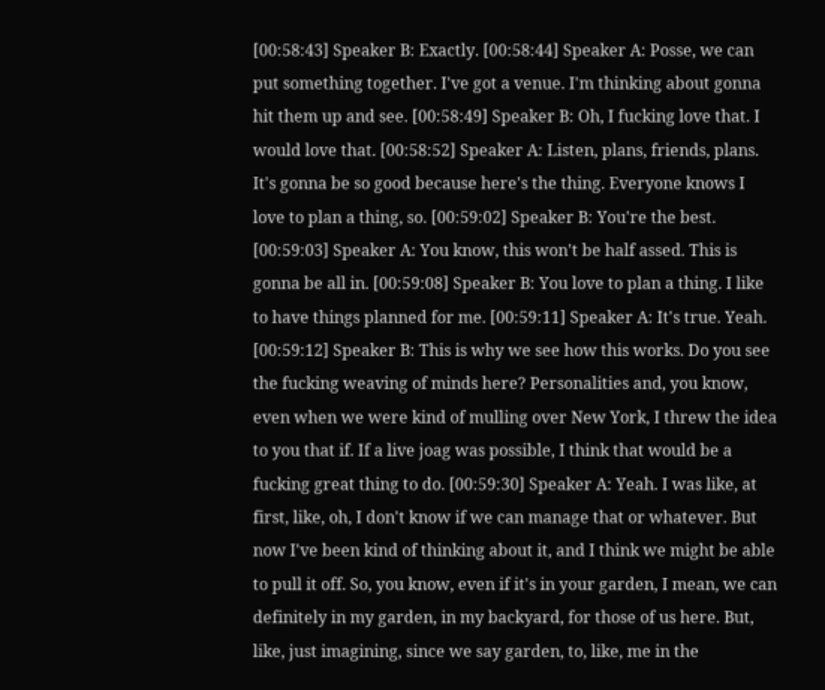[00:58:43] Speaker B: Exactly. [00:58:44] Speaker A: Posse, we can put something together. I've got a venue. I'm thinking about gonna hit them up and see. [00:58:49] Speaker B: Oh, I fucking love that. I would love that. [00:58:52] Speaker A: Listen, plans, friends, plans. It's gonna be so good because here's the thing. Everyone knows I love to plan a thing, so. [00:59:02] Speaker B: You're the best. [00:59:03] Speaker A: You know, this won't be half assed. This is gonna be all in. [00:59:08] Speaker B: You love to plan a thing. I like to have things planned for me. [00:59:11] Speaker A: It's true. Yeah. [00:59:12] Speaker B: This is why we see how this works. Do you see the fucking weaving of minds here? Personalities and, you know, even when we were kind of mulling over New York, I threw the idea to you that if. If a live joag was possible, I think that would be a fucking great thing to do. [00:59:30] Speaker A: Yeah. I was like, at first, like, oh, I don't know if we can manage that or whatever. But now I've been kind of thinking about it, and I think we might be able to pull it off. So, you know, even if it's in your garden, I mean, we can definitely in my garden, in my backyard, for those of us here. But, like, just imagining, since we say garden, to, like, me in the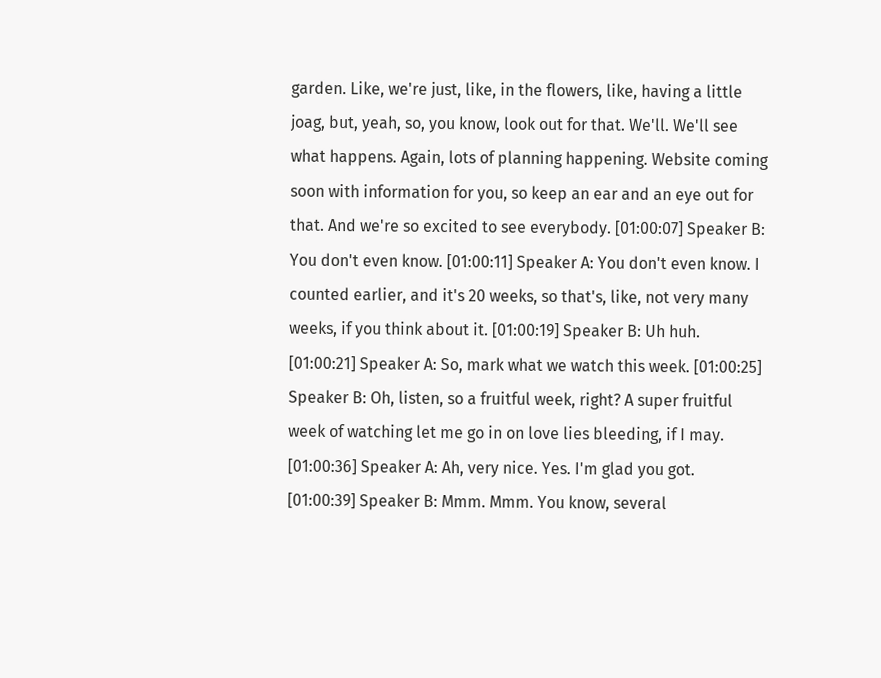garden. Like, we're just, like, in the flowers, like, having a little joag, but, yeah, so, you know, look out for that. We'll. We'll see what happens. Again, lots of planning happening. Website coming soon with information for you, so keep an ear and an eye out for that. And we're so excited to see everybody. [01:00:07] Speaker B: You don't even know. [01:00:11] Speaker A: You don't even know. I counted earlier, and it's 20 weeks, so that's, like, not very many weeks, if you think about it. [01:00:19] Speaker B: Uh huh. [01:00:21] Speaker A: So, mark what we watch this week. [01:00:25] Speaker B: Oh, listen, so a fruitful week, right? A super fruitful week of watching let me go in on love lies bleeding, if I may. [01:00:36] Speaker A: Ah, very nice. Yes. I'm glad you got. [01:00:39] Speaker B: Mmm. Mmm. You know, several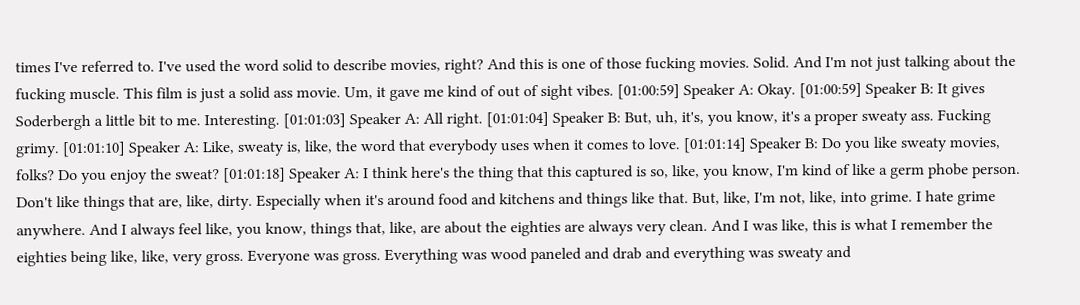times I've referred to. I've used the word solid to describe movies, right? And this is one of those fucking movies. Solid. And I'm not just talking about the fucking muscle. This film is just a solid ass movie. Um, it gave me kind of out of sight vibes. [01:00:59] Speaker A: Okay. [01:00:59] Speaker B: It gives Soderbergh a little bit to me. Interesting. [01:01:03] Speaker A: All right. [01:01:04] Speaker B: But, uh, it's, you know, it's a proper sweaty ass. Fucking grimy. [01:01:10] Speaker A: Like, sweaty is, like, the word that everybody uses when it comes to love. [01:01:14] Speaker B: Do you like sweaty movies, folks? Do you enjoy the sweat? [01:01:18] Speaker A: I think here's the thing that this captured is so, like, you know, I'm kind of like a germ phobe person. Don't like things that are, like, dirty. Especially when it's around food and kitchens and things like that. But, like, I'm not, like, into grime. I hate grime anywhere. And I always feel like, you know, things that, like, are about the eighties are always very clean. And I was like, this is what I remember the eighties being like, like, very gross. Everyone was gross. Everything was wood paneled and drab and everything was sweaty and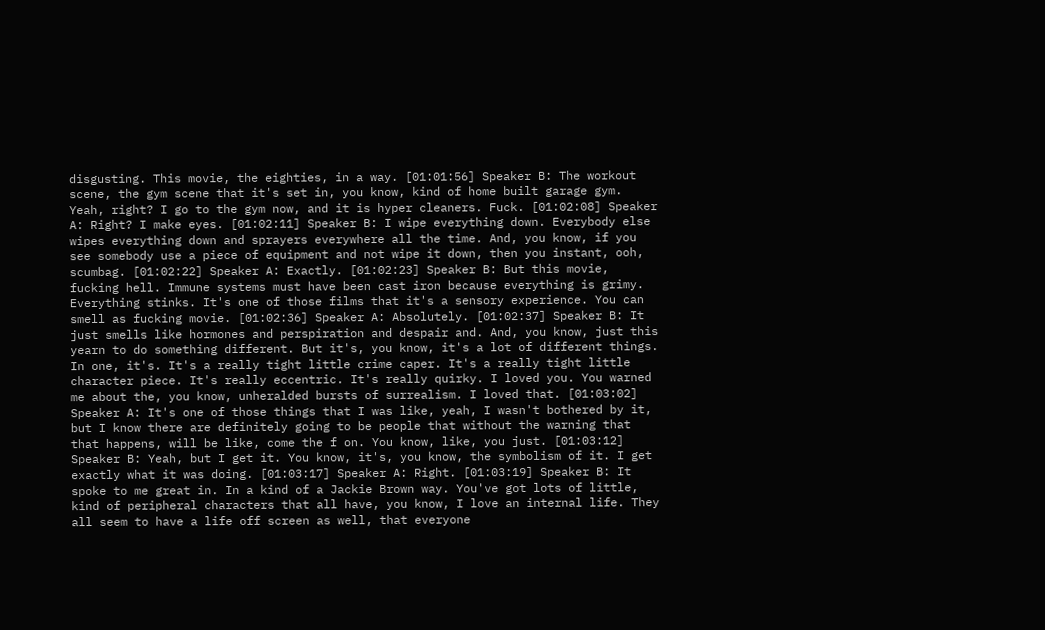disgusting. This movie, the eighties, in a way. [01:01:56] Speaker B: The workout scene, the gym scene that it's set in, you know, kind of home built garage gym. Yeah, right? I go to the gym now, and it is hyper cleaners. Fuck. [01:02:08] Speaker A: Right? I make eyes. [01:02:11] Speaker B: I wipe everything down. Everybody else wipes everything down and sprayers everywhere all the time. And, you know, if you see somebody use a piece of equipment and not wipe it down, then you instant, ooh, scumbag. [01:02:22] Speaker A: Exactly. [01:02:23] Speaker B: But this movie, fucking hell. Immune systems must have been cast iron because everything is grimy. Everything stinks. It's one of those films that it's a sensory experience. You can smell as fucking movie. [01:02:36] Speaker A: Absolutely. [01:02:37] Speaker B: It just smells like hormones and perspiration and despair and. And, you know, just this yearn to do something different. But it's, you know, it's a lot of different things. In one, it's. It's a really tight little crime caper. It's a really tight little character piece. It's really eccentric. It's really quirky. I loved you. You warned me about the, you know, unheralded bursts of surrealism. I loved that. [01:03:02] Speaker A: It's one of those things that I was like, yeah, I wasn't bothered by it, but I know there are definitely going to be people that without the warning that that happens, will be like, come the f on. You know, like, you just. [01:03:12] Speaker B: Yeah, but I get it. You know, it's, you know, the symbolism of it. I get exactly what it was doing. [01:03:17] Speaker A: Right. [01:03:19] Speaker B: It spoke to me great in. In a kind of a Jackie Brown way. You've got lots of little, kind of peripheral characters that all have, you know, I love an internal life. They all seem to have a life off screen as well, that everyone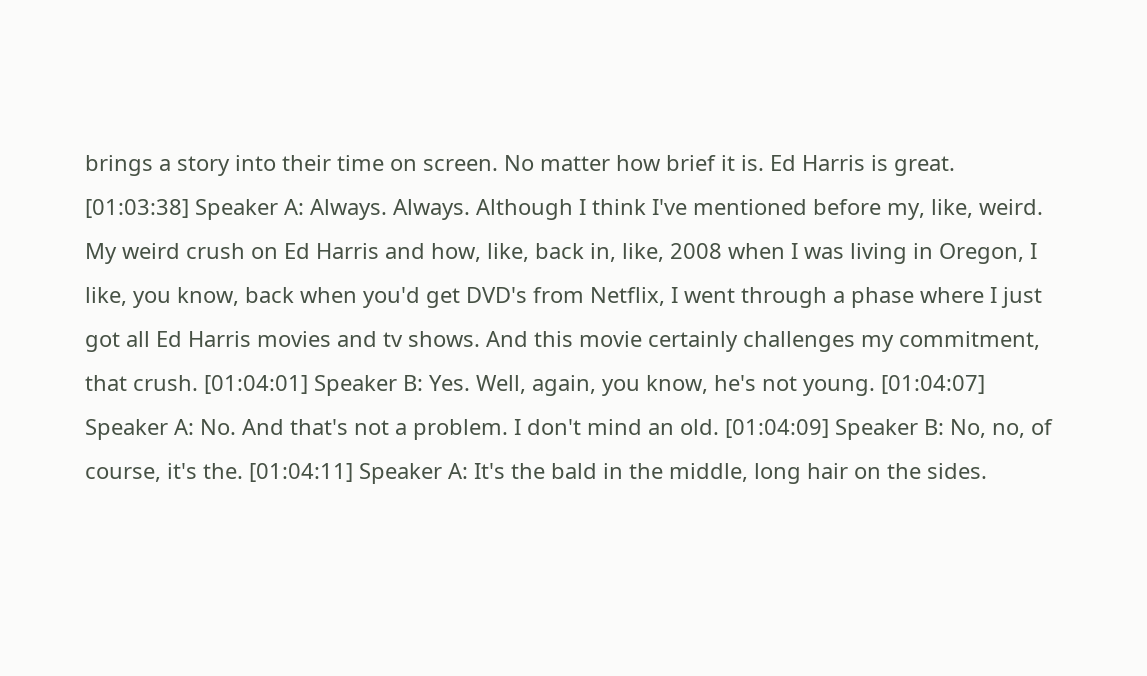brings a story into their time on screen. No matter how brief it is. Ed Harris is great. [01:03:38] Speaker A: Always. Always. Although I think I've mentioned before my, like, weird. My weird crush on Ed Harris and how, like, back in, like, 2008 when I was living in Oregon, I like, you know, back when you'd get DVD's from Netflix, I went through a phase where I just got all Ed Harris movies and tv shows. And this movie certainly challenges my commitment, that crush. [01:04:01] Speaker B: Yes. Well, again, you know, he's not young. [01:04:07] Speaker A: No. And that's not a problem. I don't mind an old. [01:04:09] Speaker B: No, no, of course, it's the. [01:04:11] Speaker A: It's the bald in the middle, long hair on the sides.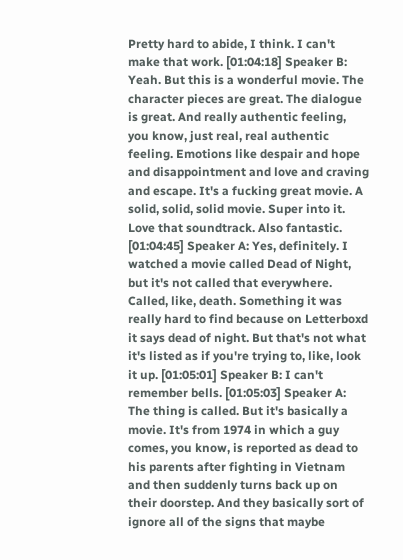Pretty hard to abide, I think. I can't make that work. [01:04:18] Speaker B: Yeah. But this is a wonderful movie. The character pieces are great. The dialogue is great. And really authentic feeling, you know, just real, real authentic feeling. Emotions like despair and hope and disappointment and love and craving and escape. It's a fucking great movie. A solid, solid, solid movie. Super into it. Love that soundtrack. Also fantastic. [01:04:45] Speaker A: Yes, definitely. I watched a movie called Dead of Night, but it's not called that everywhere. Called, like, death. Something it was really hard to find because on Letterboxd it says dead of night. But that's not what it's listed as if you're trying to, like, look it up. [01:05:01] Speaker B: I can't remember bells. [01:05:03] Speaker A: The thing is called. But it's basically a movie. It's from 1974 in which a guy comes, you know, is reported as dead to his parents after fighting in Vietnam and then suddenly turns back up on their doorstep. And they basically sort of ignore all of the signs that maybe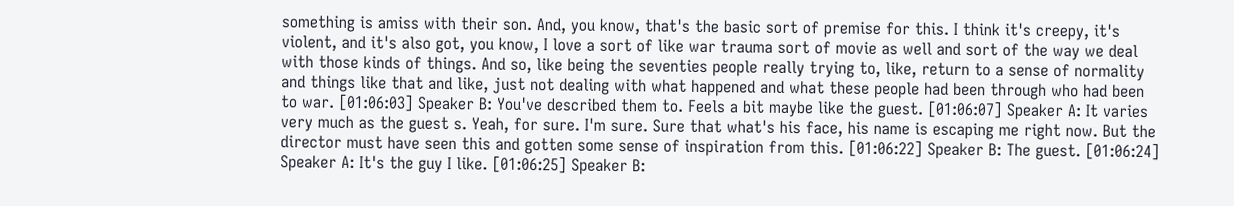something is amiss with their son. And, you know, that's the basic sort of premise for this. I think it's creepy, it's violent, and it's also got, you know, I love a sort of like war trauma sort of movie as well and sort of the way we deal with those kinds of things. And so, like being the seventies people really trying to, like, return to a sense of normality and things like that and like, just not dealing with what happened and what these people had been through who had been to war. [01:06:03] Speaker B: You've described them to. Feels a bit maybe like the guest. [01:06:07] Speaker A: It varies very much as the guest s. Yeah, for sure. I'm sure. Sure that what's his face, his name is escaping me right now. But the director must have seen this and gotten some sense of inspiration from this. [01:06:22] Speaker B: The guest. [01:06:24] Speaker A: It's the guy I like. [01:06:25] Speaker B: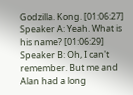Godzilla. Kong. [01:06:27] Speaker A: Yeah. What is his name? [01:06:29] Speaker B: Oh, I can't remember. But me and Alan had a long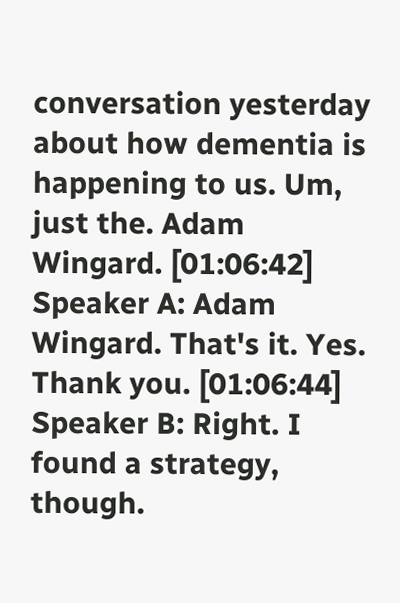conversation yesterday about how dementia is happening to us. Um, just the. Adam Wingard. [01:06:42] Speaker A: Adam Wingard. That's it. Yes. Thank you. [01:06:44] Speaker B: Right. I found a strategy, though.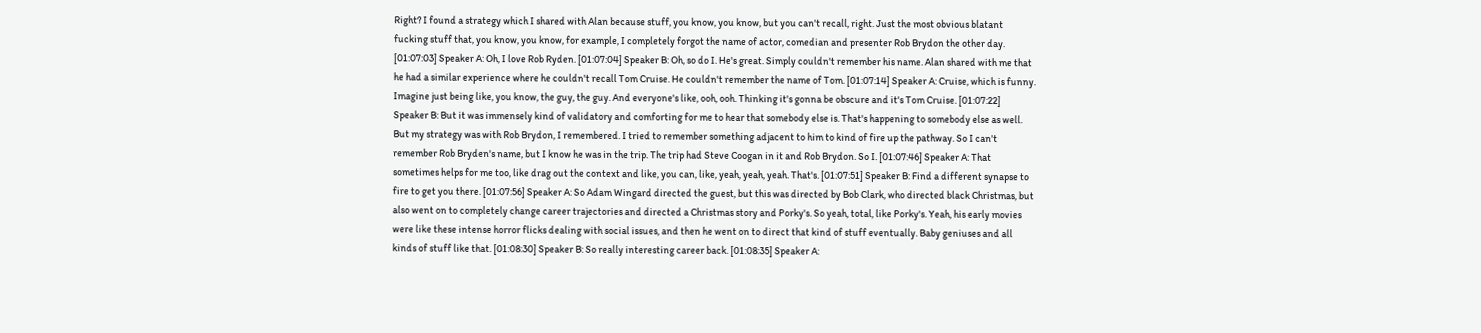Right? I found a strategy which I shared with Alan because stuff, you know, you know, but you can't recall, right. Just the most obvious blatant fucking stuff that, you know, you know, for example, I completely forgot the name of actor, comedian and presenter Rob Brydon the other day. [01:07:03] Speaker A: Oh, I love Rob Ryden. [01:07:04] Speaker B: Oh, so do I. He's great. Simply couldn't remember his name. Alan shared with me that he had a similar experience where he couldn't recall Tom Cruise. He couldn't remember the name of Tom. [01:07:14] Speaker A: Cruise, which is funny. Imagine just being like, you know, the guy, the guy. And everyone's like, ooh, ooh. Thinking it's gonna be obscure and it's Tom Cruise. [01:07:22] Speaker B: But it was immensely kind of validatory and comforting for me to hear that somebody else is. That's happening to somebody else as well. But my strategy was with Rob Brydon, I remembered. I tried to remember something adjacent to him to kind of fire up the pathway. So I can't remember Rob Bryden's name, but I know he was in the trip. The trip had Steve Coogan in it and Rob Brydon. So I. [01:07:46] Speaker A: That sometimes helps for me too, like drag out the context and like, you can, like, yeah, yeah, yeah. That's. [01:07:51] Speaker B: Find a different synapse to fire to get you there. [01:07:56] Speaker A: So Adam Wingard directed the guest, but this was directed by Bob Clark, who directed black Christmas, but also went on to completely change career trajectories and directed a Christmas story and Porky's. So yeah, total, like Porky's. Yeah, his early movies were like these intense horror flicks dealing with social issues, and then he went on to direct that kind of stuff eventually. Baby geniuses and all kinds of stuff like that. [01:08:30] Speaker B: So really interesting career back. [01:08:35] Speaker A: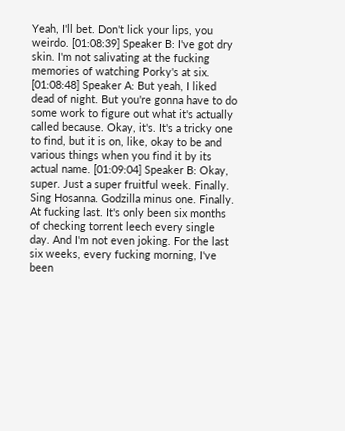Yeah, I'll bet. Don't lick your lips, you weirdo. [01:08:39] Speaker B: I've got dry skin. I'm not salivating at the fucking memories of watching Porky's at six. [01:08:48] Speaker A: But yeah, I liked dead of night. But you're gonna have to do some work to figure out what it's actually called because. Okay, it's. It's a tricky one to find, but it is on, like, okay to be and various things when you find it by its actual name. [01:09:04] Speaker B: Okay, super. Just a super fruitful week. Finally. Sing Hosanna. Godzilla minus one. Finally. At fucking last. It's only been six months of checking torrent leech every single day. And I'm not even joking. For the last six weeks, every fucking morning, I've been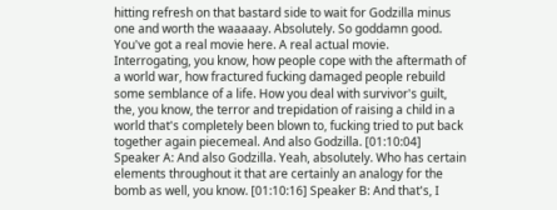hitting refresh on that bastard side to wait for Godzilla minus one and worth the waaaaay. Absolutely. So goddamn good. You've got a real movie here. A real actual movie. Interrogating, you know, how people cope with the aftermath of a world war, how fractured fucking damaged people rebuild some semblance of a life. How you deal with survivor's guilt, the, you know, the terror and trepidation of raising a child in a world that's completely been blown to, fucking tried to put back together again piecemeal. And also Godzilla. [01:10:04] Speaker A: And also Godzilla. Yeah, absolutely. Who has certain elements throughout it that are certainly an analogy for the bomb as well, you know. [01:10:16] Speaker B: And that's, I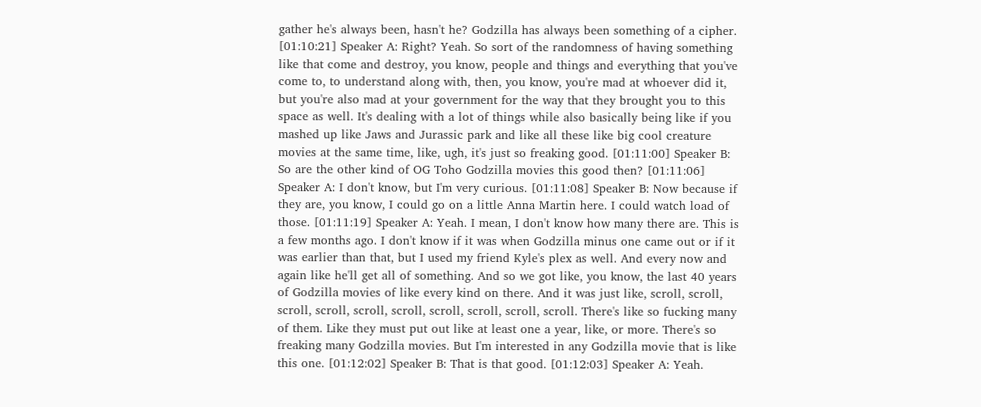gather he's always been, hasn't he? Godzilla has always been something of a cipher. [01:10:21] Speaker A: Right? Yeah. So sort of the randomness of having something like that come and destroy, you know, people and things and everything that you've come to, to understand along with, then, you know, you're mad at whoever did it, but you're also mad at your government for the way that they brought you to this space as well. It's dealing with a lot of things while also basically being like if you mashed up like Jaws and Jurassic park and like all these like big cool creature movies at the same time, like, ugh, it's just so freaking good. [01:11:00] Speaker B: So are the other kind of OG Toho Godzilla movies this good then? [01:11:06] Speaker A: I don't know, but I'm very curious. [01:11:08] Speaker B: Now because if they are, you know, I could go on a little Anna Martin here. I could watch load of those. [01:11:19] Speaker A: Yeah. I mean, I don't know how many there are. This is a few months ago. I don't know if it was when Godzilla minus one came out or if it was earlier than that, but I used my friend Kyle's plex as well. And every now and again like he'll get all of something. And so we got like, you know, the last 40 years of Godzilla movies of like every kind on there. And it was just like, scroll, scroll, scroll, scroll, scroll, scroll, scroll, scroll, scroll, scroll. There's like so fucking many of them. Like they must put out like at least one a year, like, or more. There's so freaking many Godzilla movies. But I'm interested in any Godzilla movie that is like this one. [01:12:02] Speaker B: That is that good. [01:12:03] Speaker A: Yeah.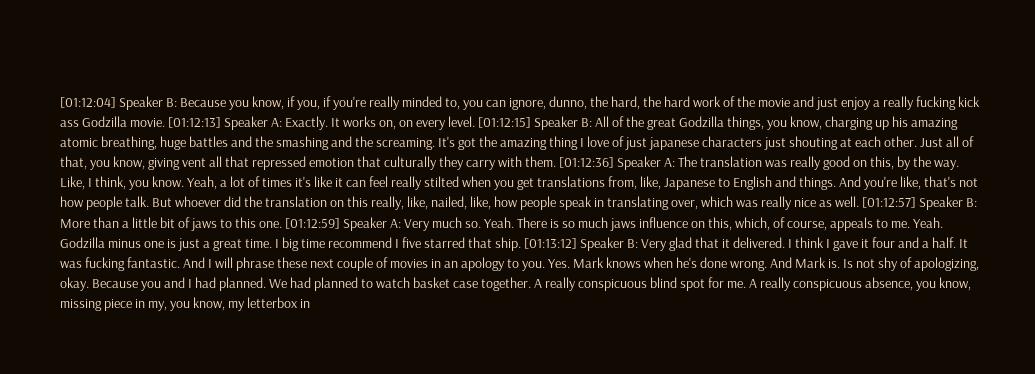[01:12:04] Speaker B: Because you know, if you, if you're really minded to, you can ignore, dunno, the hard, the hard work of the movie and just enjoy a really fucking kick ass Godzilla movie. [01:12:13] Speaker A: Exactly. It works on, on every level. [01:12:15] Speaker B: All of the great Godzilla things, you know, charging up his amazing atomic breathing, huge battles and the smashing and the screaming. It's got the amazing thing I love of just japanese characters just shouting at each other. Just all of that, you know, giving vent all that repressed emotion that culturally they carry with them. [01:12:36] Speaker A: The translation was really good on this, by the way. Like, I think, you know. Yeah, a lot of times it's like it can feel really stilted when you get translations from, like, Japanese to English and things. And you're like, that's not how people talk. But whoever did the translation on this really, like, nailed, like, how people speak in translating over, which was really nice as well. [01:12:57] Speaker B: More than a little bit of jaws to this one. [01:12:59] Speaker A: Very much so. Yeah. There is so much jaws influence on this, which, of course, appeals to me. Yeah. Godzilla minus one is just a great time. I big time recommend I five starred that ship. [01:13:12] Speaker B: Very glad that it delivered. I think I gave it four and a half. It was fucking fantastic. And I will phrase these next couple of movies in an apology to you. Yes. Mark knows when he's done wrong. And Mark is. Is not shy of apologizing, okay. Because you and I had planned. We had planned to watch basket case together. A really conspicuous blind spot for me. A really conspicuous absence, you know, missing piece in my, you know, my letterbox in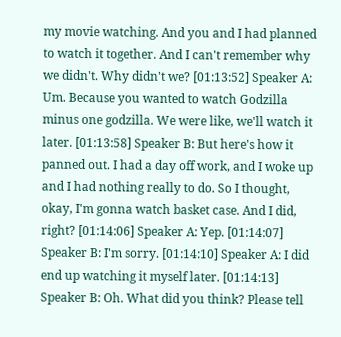my movie watching. And you and I had planned to watch it together. And I can't remember why we didn't. Why didn't we? [01:13:52] Speaker A: Um. Because you wanted to watch Godzilla minus one godzilla. We were like, we'll watch it later. [01:13:58] Speaker B: But here's how it panned out. I had a day off work, and I woke up and I had nothing really to do. So I thought, okay, I'm gonna watch basket case. And I did, right? [01:14:06] Speaker A: Yep. [01:14:07] Speaker B: I'm sorry. [01:14:10] Speaker A: I did end up watching it myself later. [01:14:13] Speaker B: Oh. What did you think? Please tell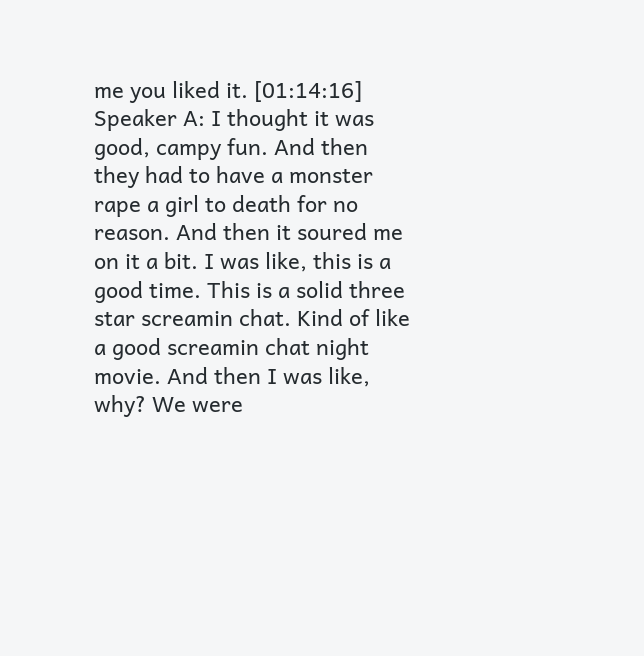me you liked it. [01:14:16] Speaker A: I thought it was good, campy fun. And then they had to have a monster rape a girl to death for no reason. And then it soured me on it a bit. I was like, this is a good time. This is a solid three star screamin chat. Kind of like a good screamin chat night movie. And then I was like, why? We were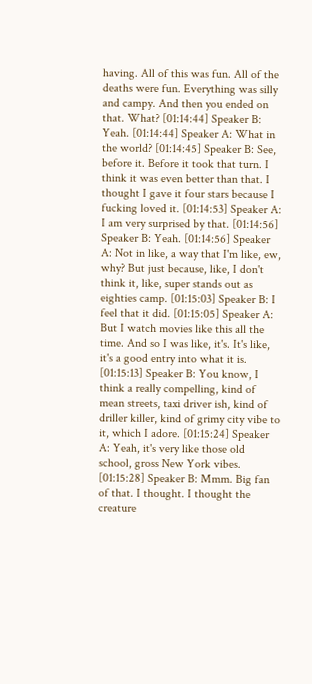having. All of this was fun. All of the deaths were fun. Everything was silly and campy. And then you ended on that. What? [01:14:44] Speaker B: Yeah. [01:14:44] Speaker A: What in the world? [01:14:45] Speaker B: See, before it. Before it took that turn. I think it was even better than that. I thought I gave it four stars because I fucking loved it. [01:14:53] Speaker A: I am very surprised by that. [01:14:56] Speaker B: Yeah. [01:14:56] Speaker A: Not in like, a way that I'm like, ew, why? But just because, like, I don't think it, like, super stands out as eighties camp. [01:15:03] Speaker B: I feel that it did. [01:15:05] Speaker A: But I watch movies like this all the time. And so I was like, it's. It's like, it's a good entry into what it is. [01:15:13] Speaker B: You know, I think a really compelling, kind of mean streets, taxi driver ish, kind of driller killer, kind of grimy city vibe to it, which I adore. [01:15:24] Speaker A: Yeah, it's very like those old school, gross New York vibes. [01:15:28] Speaker B: Mmm. Big fan of that. I thought. I thought the creature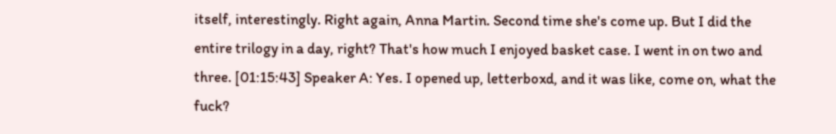itself, interestingly. Right again, Anna Martin. Second time she's come up. But I did the entire trilogy in a day, right? That's how much I enjoyed basket case. I went in on two and three. [01:15:43] Speaker A: Yes. I opened up, letterboxd, and it was like, come on, what the fuck?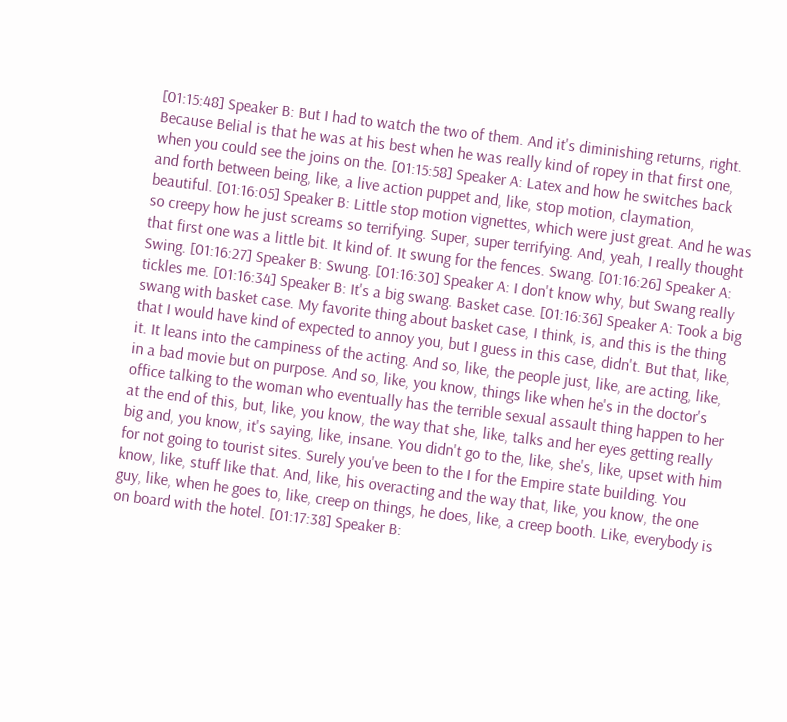[01:15:48] Speaker B: But I had to watch the two of them. And it's diminishing returns, right. Because Belial is that he was at his best when he was really kind of ropey in that first one, when you could see the joins on the. [01:15:58] Speaker A: Latex and how he switches back and forth between being, like, a live action puppet and, like, stop motion, claymation, beautiful. [01:16:05] Speaker B: Little stop motion vignettes, which were just great. And he was so creepy how he just screams so terrifying. Super, super terrifying. And, yeah, I really thought that first one was a little bit. It kind of. It swung for the fences. Swang. [01:16:26] Speaker A: Swing. [01:16:27] Speaker B: Swung. [01:16:30] Speaker A: I don't know why, but Swang really tickles me. [01:16:34] Speaker B: It's a big swang. Basket case. [01:16:36] Speaker A: Took a big swang with basket case. My favorite thing about basket case, I think, is, and this is the thing that I would have kind of expected to annoy you, but I guess in this case, didn't. But that, like, it. It leans into the campiness of the acting. And so, like, the people just, like, are acting, like, in a bad movie but on purpose. And so, like, you know, things like when he's in the doctor's office talking to the woman who eventually has the terrible sexual assault thing happen to her at the end of this, but, like, you know, the way that she, like, talks and her eyes getting really big and, you know, it's saying, like, insane. You didn't go to the, like, she's, like, upset with him for not going to tourist sites. Surely you've been to the I for the Empire state building. You know, like, stuff like that. And, like, his overacting and the way that, like, you know, the one guy, like, when he goes to, like, creep on things, he does, like, a creep booth. Like, everybody is on board with the hotel. [01:17:38] Speaker B: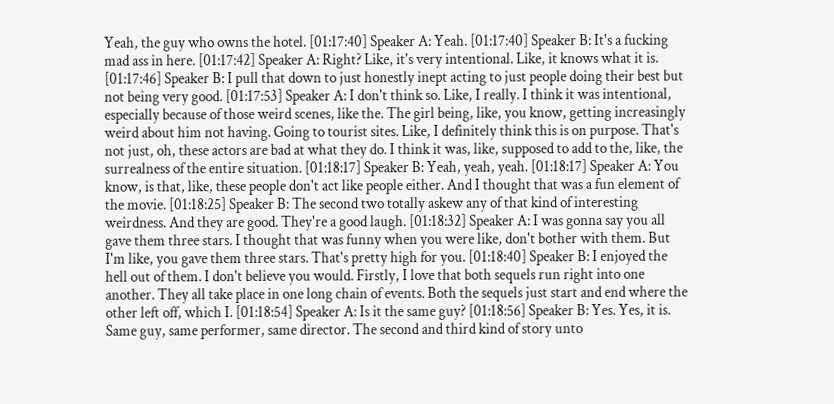Yeah, the guy who owns the hotel. [01:17:40] Speaker A: Yeah. [01:17:40] Speaker B: It's a fucking mad ass in here. [01:17:42] Speaker A: Right? Like, it's very intentional. Like, it knows what it is. [01:17:46] Speaker B: I pull that down to just honestly inept acting to just people doing their best but not being very good. [01:17:53] Speaker A: I don't think so. Like, I really. I think it was intentional, especially because of those weird scenes, like the. The girl being, like, you know, getting increasingly weird about him not having. Going to tourist sites. Like, I definitely think this is on purpose. That's not just, oh, these actors are bad at what they do. I think it was, like, supposed to add to the, like, the surrealness of the entire situation. [01:18:17] Speaker B: Yeah, yeah, yeah. [01:18:17] Speaker A: You know, is that, like, these people don't act like people either. And I thought that was a fun element of the movie. [01:18:25] Speaker B: The second two totally askew any of that kind of interesting weirdness. And they are good. They're a good laugh. [01:18:32] Speaker A: I was gonna say you all gave them three stars. I thought that was funny when you were like, don't bother with them. But I'm like, you gave them three stars. That's pretty high for you. [01:18:40] Speaker B: I enjoyed the hell out of them. I don't believe you would. Firstly, I love that both sequels run right into one another. They all take place in one long chain of events. Both the sequels just start and end where the other left off, which I. [01:18:54] Speaker A: Is it the same guy? [01:18:56] Speaker B: Yes. Yes, it is. Same guy, same performer, same director. The second and third kind of story unto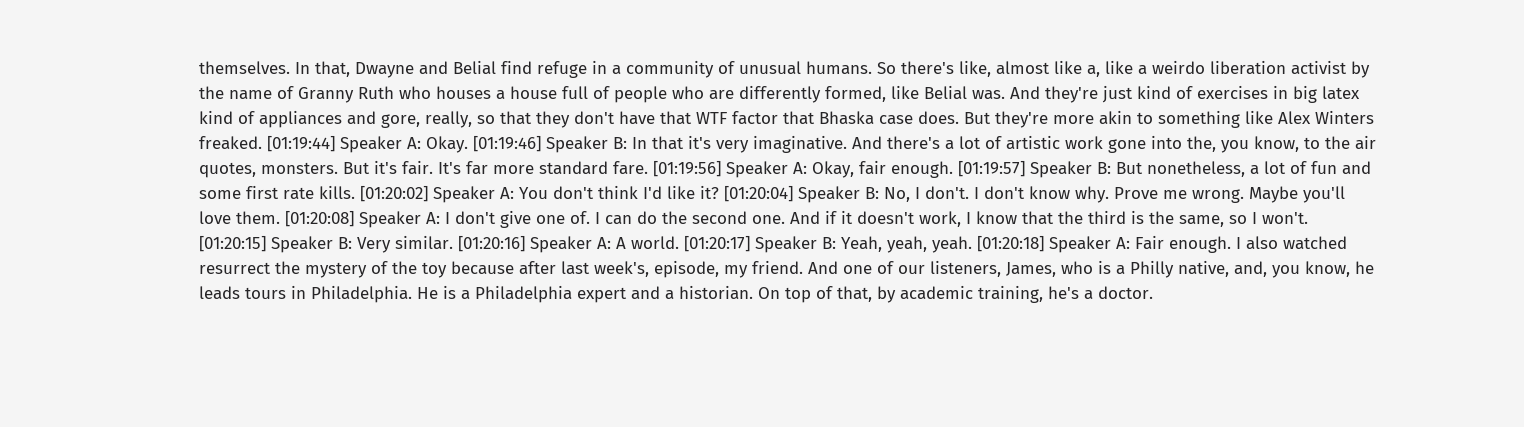themselves. In that, Dwayne and Belial find refuge in a community of unusual humans. So there's like, almost like a, like a weirdo liberation activist by the name of Granny Ruth who houses a house full of people who are differently formed, like Belial was. And they're just kind of exercises in big latex kind of appliances and gore, really, so that they don't have that WTF factor that Bhaska case does. But they're more akin to something like Alex Winters freaked. [01:19:44] Speaker A: Okay. [01:19:46] Speaker B: In that it's very imaginative. And there's a lot of artistic work gone into the, you know, to the air quotes, monsters. But it's fair. It's far more standard fare. [01:19:56] Speaker A: Okay, fair enough. [01:19:57] Speaker B: But nonetheless, a lot of fun and some first rate kills. [01:20:02] Speaker A: You don't think I'd like it? [01:20:04] Speaker B: No, I don't. I don't know why. Prove me wrong. Maybe you'll love them. [01:20:08] Speaker A: I don't give one of. I can do the second one. And if it doesn't work, I know that the third is the same, so I won't. [01:20:15] Speaker B: Very similar. [01:20:16] Speaker A: A world. [01:20:17] Speaker B: Yeah, yeah, yeah. [01:20:18] Speaker A: Fair enough. I also watched resurrect the mystery of the toy because after last week's, episode, my friend. And one of our listeners, James, who is a Philly native, and, you know, he leads tours in Philadelphia. He is a Philadelphia expert and a historian. On top of that, by academic training, he's a doctor.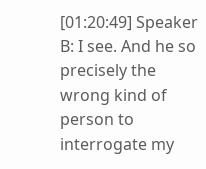[01:20:49] Speaker B: I see. And he so precisely the wrong kind of person to interrogate my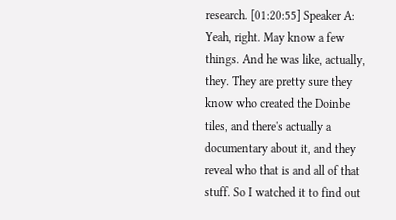research. [01:20:55] Speaker A: Yeah, right. May know a few things. And he was like, actually, they. They are pretty sure they know who created the Doinbe tiles, and there's actually a documentary about it, and they reveal who that is and all of that stuff. So I watched it to find out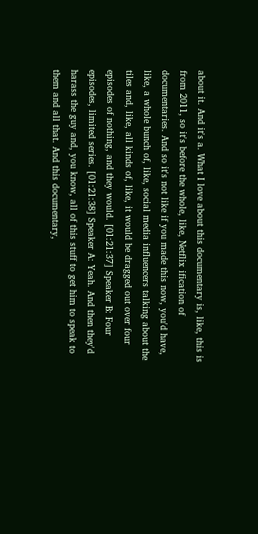about it. And it's a. What I love about this documentary is, like, this is from 2011, so it's before the whole, like, Netflix ification of documentaries. And so it's not like if you made this now, you'd have, like, a whole bunch of, like, social media influencers talking about the tiles and, like, all kinds of, like, it would be dragged out over four episodes of nothing, and they would. [01:21:37] Speaker B: Four episodes, limited series. [01:21:38] Speaker A: Yeah. And then they'd harass the guy and, you know, all of this stuff to get him to speak to them and all that. And this documentary,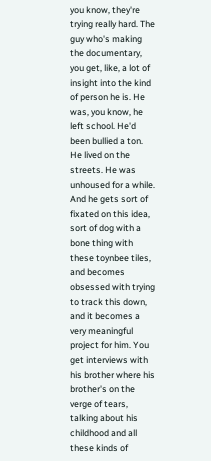you know, they're trying really hard. The guy who's making the documentary, you get, like, a lot of insight into the kind of person he is. He was, you know, he left school. He'd been bullied a ton. He lived on the streets. He was unhoused for a while. And he gets sort of fixated on this idea, sort of dog with a bone thing with these toynbee tiles, and becomes obsessed with trying to track this down, and it becomes a very meaningful project for him. You get interviews with his brother where his brother's on the verge of tears, talking about his childhood and all these kinds of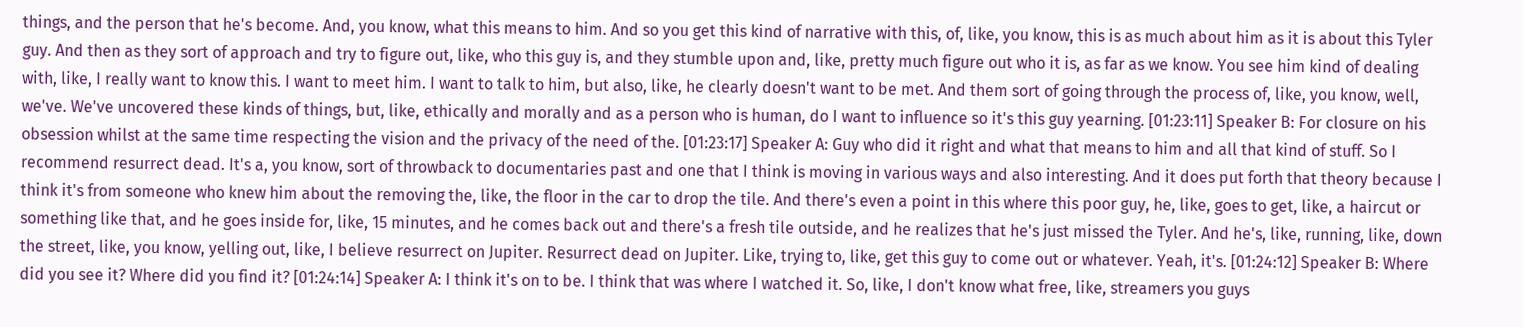things, and the person that he's become. And, you know, what this means to him. And so you get this kind of narrative with this, of, like, you know, this is as much about him as it is about this Tyler guy. And then as they sort of approach and try to figure out, like, who this guy is, and they stumble upon and, like, pretty much figure out who it is, as far as we know. You see him kind of dealing with, like, I really want to know this. I want to meet him. I want to talk to him, but also, like, he clearly doesn't want to be met. And them sort of going through the process of, like, you know, well, we've. We've uncovered these kinds of things, but, like, ethically and morally and as a person who is human, do I want to influence so it's this guy yearning. [01:23:11] Speaker B: For closure on his obsession whilst at the same time respecting the vision and the privacy of the need of the. [01:23:17] Speaker A: Guy who did it right and what that means to him and all that kind of stuff. So I recommend resurrect dead. It's a, you know, sort of throwback to documentaries past and one that I think is moving in various ways and also interesting. And it does put forth that theory because I think it's from someone who knew him about the removing the, like, the floor in the car to drop the tile. And there's even a point in this where this poor guy, he, like, goes to get, like, a haircut or something like that, and he goes inside for, like, 15 minutes, and he comes back out and there's a fresh tile outside, and he realizes that he's just missed the Tyler. And he's, like, running, like, down the street, like, you know, yelling out, like, I believe resurrect on Jupiter. Resurrect dead on Jupiter. Like, trying to, like, get this guy to come out or whatever. Yeah, it's. [01:24:12] Speaker B: Where did you see it? Where did you find it? [01:24:14] Speaker A: I think it's on to be. I think that was where I watched it. So, like, I don't know what free, like, streamers you guys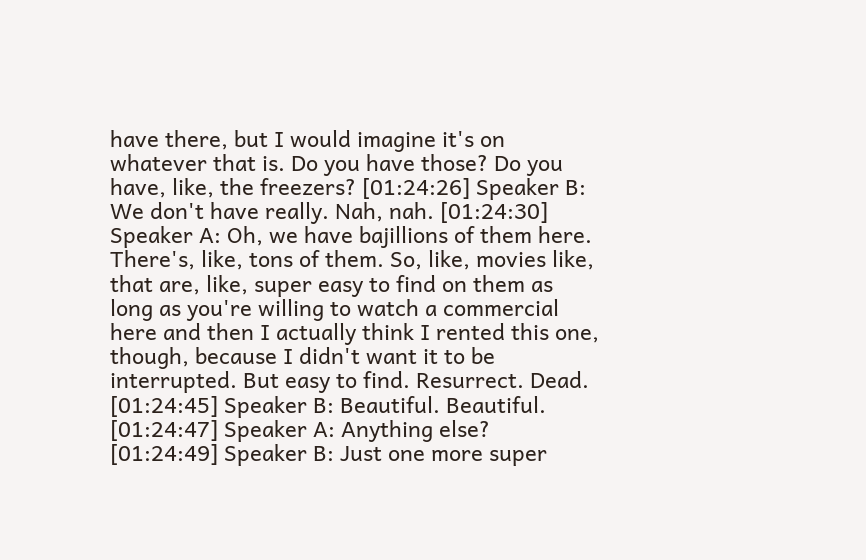have there, but I would imagine it's on whatever that is. Do you have those? Do you have, like, the freezers? [01:24:26] Speaker B: We don't have really. Nah, nah. [01:24:30] Speaker A: Oh, we have bajillions of them here. There's, like, tons of them. So, like, movies like, that are, like, super easy to find on them as long as you're willing to watch a commercial here and then I actually think I rented this one, though, because I didn't want it to be interrupted. But easy to find. Resurrect. Dead. [01:24:45] Speaker B: Beautiful. Beautiful. [01:24:47] Speaker A: Anything else? [01:24:49] Speaker B: Just one more super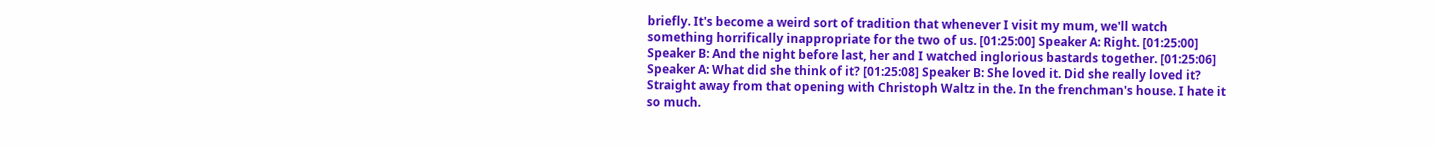briefly. It's become a weird sort of tradition that whenever I visit my mum, we'll watch something horrifically inappropriate for the two of us. [01:25:00] Speaker A: Right. [01:25:00] Speaker B: And the night before last, her and I watched inglorious bastards together. [01:25:06] Speaker A: What did she think of it? [01:25:08] Speaker B: She loved it. Did she really loved it? Straight away from that opening with Christoph Waltz in the. In the frenchman's house. I hate it so much.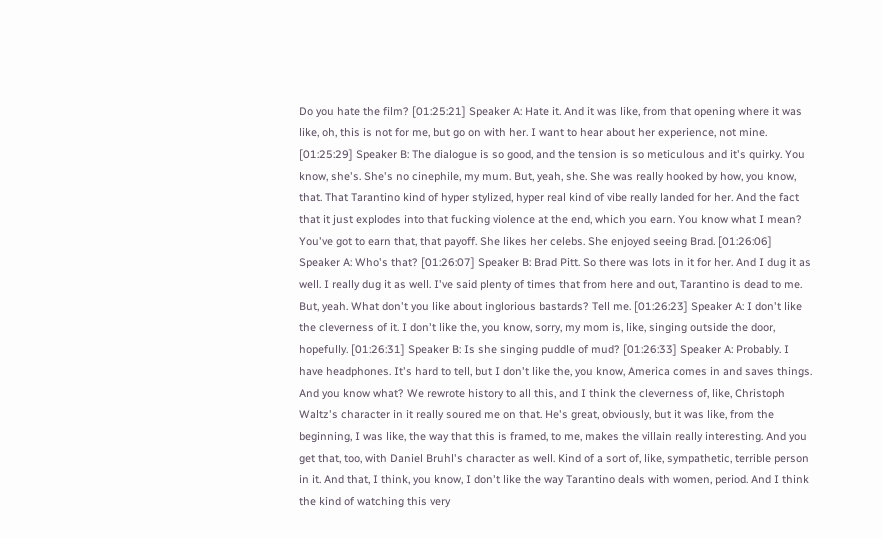Do you hate the film? [01:25:21] Speaker A: Hate it. And it was like, from that opening where it was like, oh, this is not for me, but go on with her. I want to hear about her experience, not mine. [01:25:29] Speaker B: The dialogue is so good, and the tension is so meticulous and it's quirky. You know, she's. She's no cinephile, my mum. But, yeah, she. She was really hooked by how, you know, that. That Tarantino kind of hyper stylized, hyper real kind of vibe really landed for her. And the fact that it just explodes into that fucking violence at the end, which you earn. You know what I mean? You've got to earn that, that payoff. She likes her celebs. She enjoyed seeing Brad. [01:26:06] Speaker A: Who's that? [01:26:07] Speaker B: Brad Pitt. So there was lots in it for her. And I dug it as well. I really dug it as well. I've said plenty of times that from here and out, Tarantino is dead to me. But, yeah. What don't you like about inglorious bastards? Tell me. [01:26:23] Speaker A: I don't like the cleverness of it. I don't like the, you know, sorry, my mom is, like, singing outside the door, hopefully. [01:26:31] Speaker B: Is she singing puddle of mud? [01:26:33] Speaker A: Probably. I have headphones. It's hard to tell, but I don't like the, you know, America comes in and saves things. And you know what? We rewrote history to all this, and I think the cleverness of, like, Christoph Waltz's character in it really soured me on that. He's great, obviously, but it was like, from the beginning, I was like, the way that this is framed, to me, makes the villain really interesting. And you get that, too, with Daniel Bruhl's character as well. Kind of a sort of, like, sympathetic, terrible person in it. And that, I think, you know, I don't like the way Tarantino deals with women, period. And I think the kind of watching this very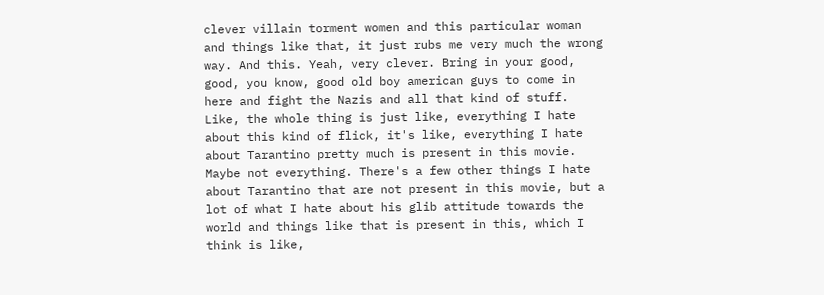clever villain torment women and this particular woman and things like that, it just rubs me very much the wrong way. And this. Yeah, very clever. Bring in your good, good, you know, good old boy american guys to come in here and fight the Nazis and all that kind of stuff. Like, the whole thing is just like, everything I hate about this kind of flick, it's like, everything I hate about Tarantino pretty much is present in this movie. Maybe not everything. There's a few other things I hate about Tarantino that are not present in this movie, but a lot of what I hate about his glib attitude towards the world and things like that is present in this, which I think is like,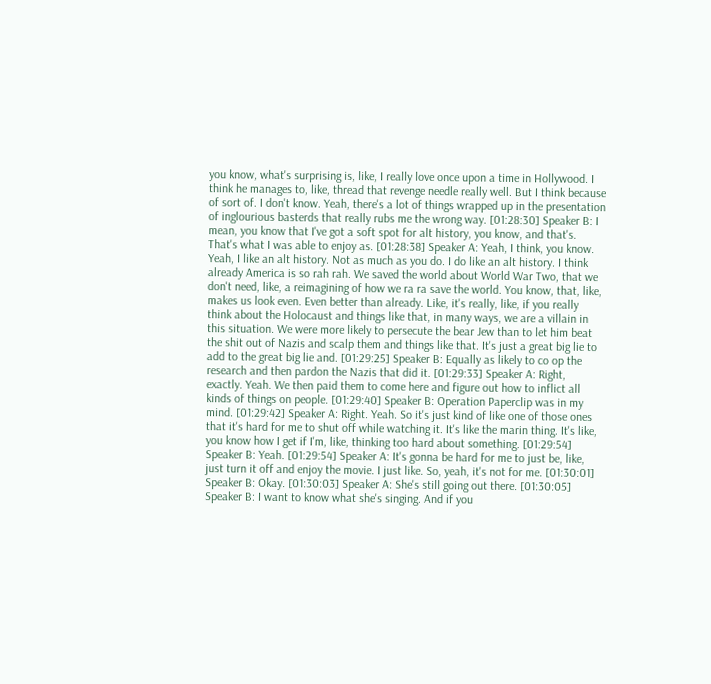you know, what's surprising is, like, I really love once upon a time in Hollywood. I think he manages to, like, thread that revenge needle really well. But I think because of sort of. I don't know. Yeah, there's a lot of things wrapped up in the presentation of inglourious basterds that really rubs me the wrong way. [01:28:30] Speaker B: I mean, you know that I've got a soft spot for alt history, you know, and that's. That's what I was able to enjoy as. [01:28:38] Speaker A: Yeah, I think, you know. Yeah, I like an alt history. Not as much as you do. I do like an alt history. I think already America is so rah rah. We saved the world about World War Two, that we don't need, like, a reimagining of how we ra ra save the world. You know, that, like, makes us look even. Even better than already. Like, it's really, like, if you really think about the Holocaust and things like that, in many ways, we are a villain in this situation. We were more likely to persecute the bear Jew than to let him beat the shit out of Nazis and scalp them and things like that. It's just a great big lie to add to the great big lie and. [01:29:25] Speaker B: Equally as likely to co op the research and then pardon the Nazis that did it. [01:29:33] Speaker A: Right, exactly. Yeah. We then paid them to come here and figure out how to inflict all kinds of things on people. [01:29:40] Speaker B: Operation Paperclip was in my mind. [01:29:42] Speaker A: Right. Yeah. So it's just kind of like one of those ones that it's hard for me to shut off while watching it. It's like the marin thing. It's like, you know how I get if I'm, like, thinking too hard about something. [01:29:54] Speaker B: Yeah. [01:29:54] Speaker A: It's gonna be hard for me to just be, like, just turn it off and enjoy the movie. I just like. So, yeah, it's not for me. [01:30:01] Speaker B: Okay. [01:30:03] Speaker A: She's still going out there. [01:30:05] Speaker B: I want to know what she's singing. And if you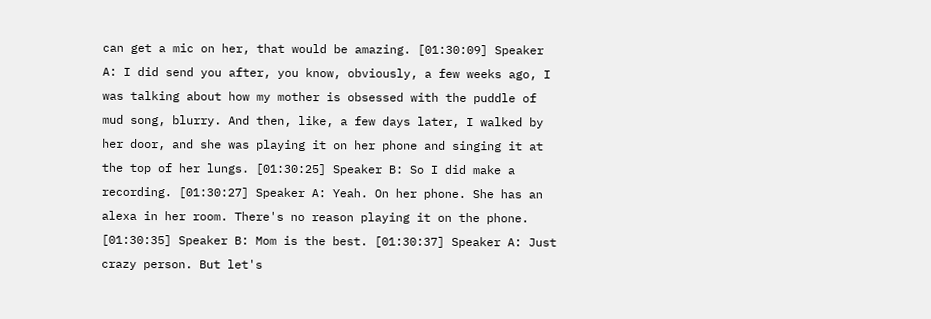can get a mic on her, that would be amazing. [01:30:09] Speaker A: I did send you after, you know, obviously, a few weeks ago, I was talking about how my mother is obsessed with the puddle of mud song, blurry. And then, like, a few days later, I walked by her door, and she was playing it on her phone and singing it at the top of her lungs. [01:30:25] Speaker B: So I did make a recording. [01:30:27] Speaker A: Yeah. On her phone. She has an alexa in her room. There's no reason playing it on the phone. [01:30:35] Speaker B: Mom is the best. [01:30:37] Speaker A: Just crazy person. But let's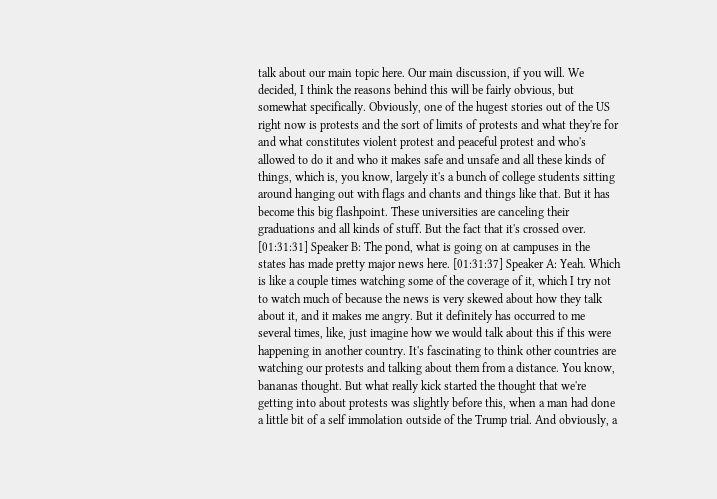talk about our main topic here. Our main discussion, if you will. We decided, I think the reasons behind this will be fairly obvious, but somewhat specifically. Obviously, one of the hugest stories out of the US right now is protests and the sort of limits of protests and what they're for and what constitutes violent protest and peaceful protest and who's allowed to do it and who it makes safe and unsafe and all these kinds of things, which is, you know, largely it's a bunch of college students sitting around hanging out with flags and chants and things like that. But it has become this big flashpoint. These universities are canceling their graduations and all kinds of stuff. But the fact that it's crossed over. [01:31:31] Speaker B: The pond, what is going on at campuses in the states has made pretty major news here. [01:31:37] Speaker A: Yeah. Which is like a couple times watching some of the coverage of it, which I try not to watch much of because the news is very skewed about how they talk about it, and it makes me angry. But it definitely has occurred to me several times, like, just imagine how we would talk about this if this were happening in another country. It's fascinating to think other countries are watching our protests and talking about them from a distance. You know, bananas thought. But what really kick started the thought that we're getting into about protests was slightly before this, when a man had done a little bit of a self immolation outside of the Trump trial. And obviously, a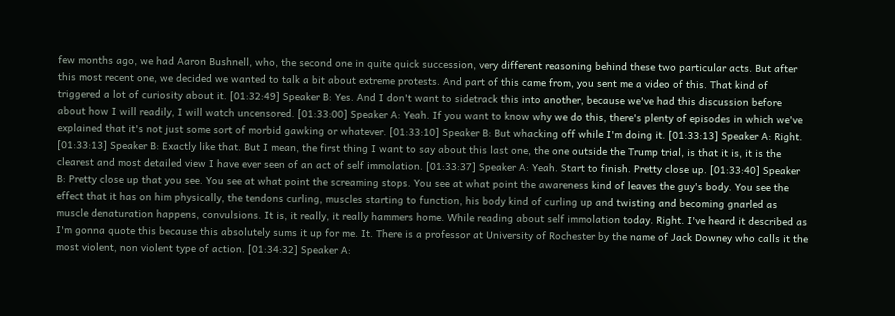few months ago, we had Aaron Bushnell, who, the second one in quite quick succession, very different reasoning behind these two particular acts. But after this most recent one, we decided we wanted to talk a bit about extreme protests. And part of this came from, you sent me a video of this. That kind of triggered a lot of curiosity about it. [01:32:49] Speaker B: Yes. And I don't want to sidetrack this into another, because we've had this discussion before about how I will readily, I will watch uncensored. [01:33:00] Speaker A: Yeah. If you want to know why we do this, there's plenty of episodes in which we've explained that it's not just some sort of morbid gawking or whatever. [01:33:10] Speaker B: But whacking off while I'm doing it. [01:33:13] Speaker A: Right. [01:33:13] Speaker B: Exactly like that. But I mean, the first thing I want to say about this last one, the one outside the Trump trial, is that it is, it is the clearest and most detailed view I have ever seen of an act of self immolation. [01:33:37] Speaker A: Yeah. Start to finish. Pretty close up. [01:33:40] Speaker B: Pretty close up that you see. You see at what point the screaming stops. You see at what point the awareness kind of leaves the guy's body. You see the effect that it has on him physically, the tendons curling, muscles starting to function, his body kind of curling up and twisting and becoming gnarled as muscle denaturation happens, convulsions. It is, it really, it really hammers home. While reading about self immolation today. Right. I've heard it described as I'm gonna quote this because this absolutely sums it up for me. It. There is a professor at University of Rochester by the name of Jack Downey who calls it the most violent, non violent type of action. [01:34:32] Speaker A: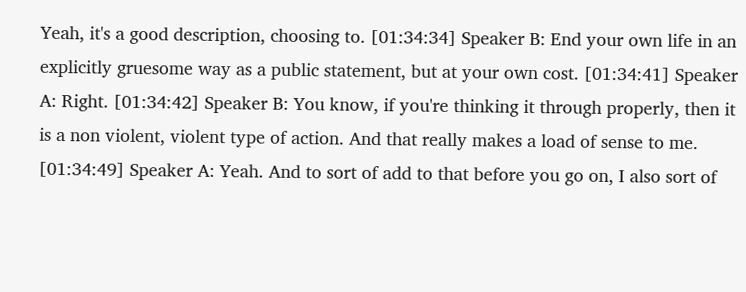Yeah, it's a good description, choosing to. [01:34:34] Speaker B: End your own life in an explicitly gruesome way as a public statement, but at your own cost. [01:34:41] Speaker A: Right. [01:34:42] Speaker B: You know, if you're thinking it through properly, then it is a non violent, violent type of action. And that really makes a load of sense to me. [01:34:49] Speaker A: Yeah. And to sort of add to that before you go on, I also sort of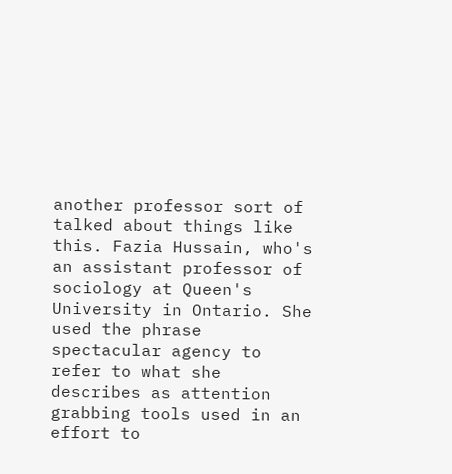another professor sort of talked about things like this. Fazia Hussain, who's an assistant professor of sociology at Queen's University in Ontario. She used the phrase spectacular agency to refer to what she describes as attention grabbing tools used in an effort to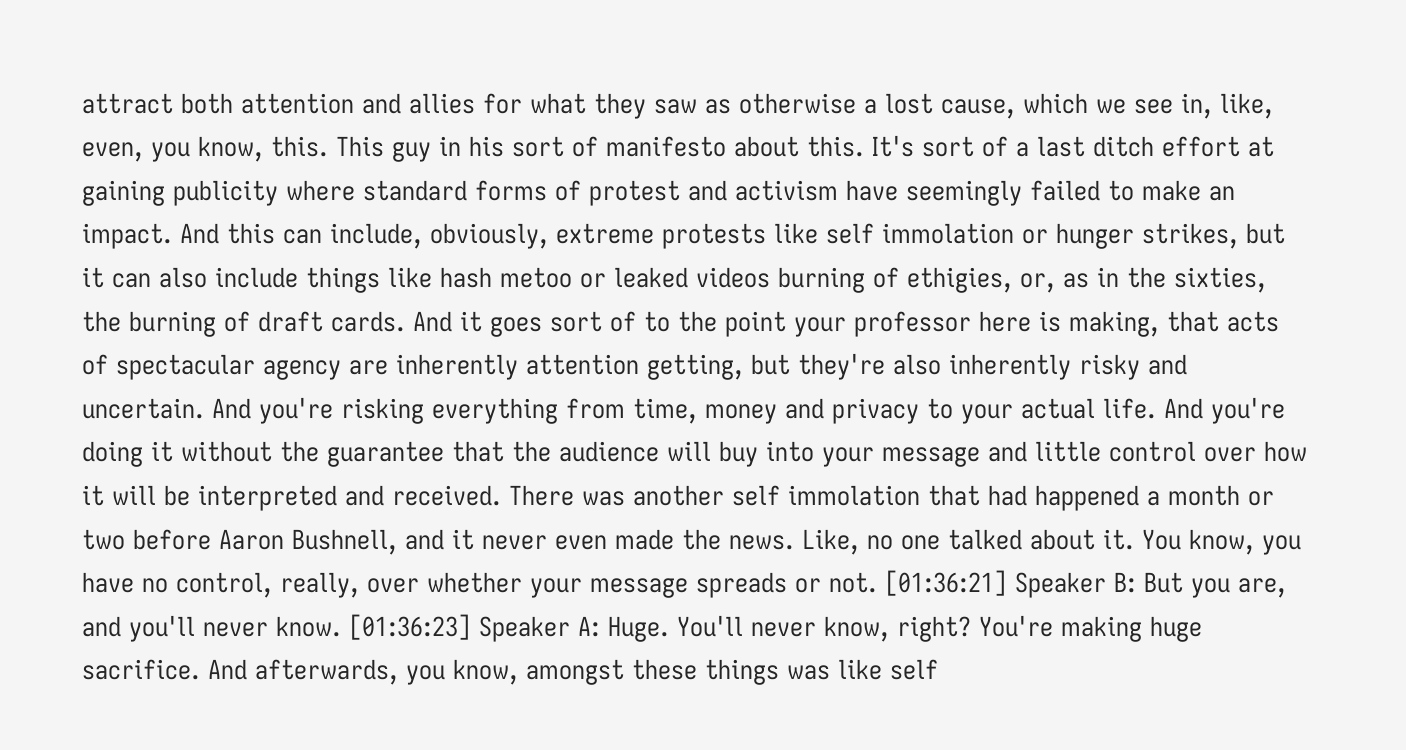attract both attention and allies for what they saw as otherwise a lost cause, which we see in, like, even, you know, this. This guy in his sort of manifesto about this. It's sort of a last ditch effort at gaining publicity where standard forms of protest and activism have seemingly failed to make an impact. And this can include, obviously, extreme protests like self immolation or hunger strikes, but it can also include things like hash metoo or leaked videos burning of ethigies, or, as in the sixties, the burning of draft cards. And it goes sort of to the point your professor here is making, that acts of spectacular agency are inherently attention getting, but they're also inherently risky and uncertain. And you're risking everything from time, money and privacy to your actual life. And you're doing it without the guarantee that the audience will buy into your message and little control over how it will be interpreted and received. There was another self immolation that had happened a month or two before Aaron Bushnell, and it never even made the news. Like, no one talked about it. You know, you have no control, really, over whether your message spreads or not. [01:36:21] Speaker B: But you are, and you'll never know. [01:36:23] Speaker A: Huge. You'll never know, right? You're making huge sacrifice. And afterwards, you know, amongst these things was like self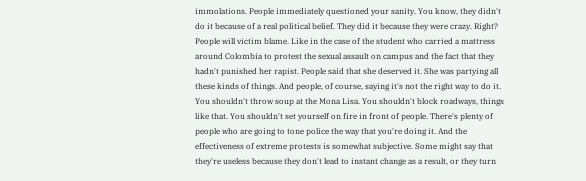immolations. People immediately questioned your sanity. You know, they didn't do it because of a real political belief. They did it because they were crazy. Right? People will victim blame. Like in the case of the student who carried a mattress around Colombia to protest the sexual assault on campus and the fact that they hadn't punished her rapist. People said that she deserved it. She was partying all these kinds of things. And people, of course, saying it's not the right way to do it. You shouldn't throw soup at the Mona Lisa. You shouldn't block roadways, things like that. You shouldn't set yourself on fire in front of people. There's plenty of people who are going to tone police the way that you're doing it. And the effectiveness of extreme protests is somewhat subjective. Some might say that they're useless because they don't lead to instant change as a result, or they turn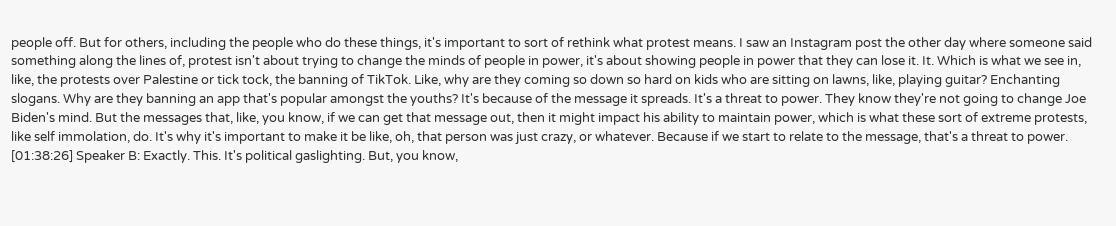people off. But for others, including the people who do these things, it's important to sort of rethink what protest means. I saw an Instagram post the other day where someone said something along the lines of, protest isn't about trying to change the minds of people in power, it's about showing people in power that they can lose it. It. Which is what we see in, like, the protests over Palestine or tick tock, the banning of TikTok. Like, why are they coming so down so hard on kids who are sitting on lawns, like, playing guitar? Enchanting slogans. Why are they banning an app that's popular amongst the youths? It's because of the message it spreads. It's a threat to power. They know they're not going to change Joe Biden's mind. But the messages that, like, you know, if we can get that message out, then it might impact his ability to maintain power, which is what these sort of extreme protests, like self immolation, do. It's why it's important to make it be like, oh, that person was just crazy, or whatever. Because if we start to relate to the message, that's a threat to power. [01:38:26] Speaker B: Exactly. This. It's political gaslighting. But, you know,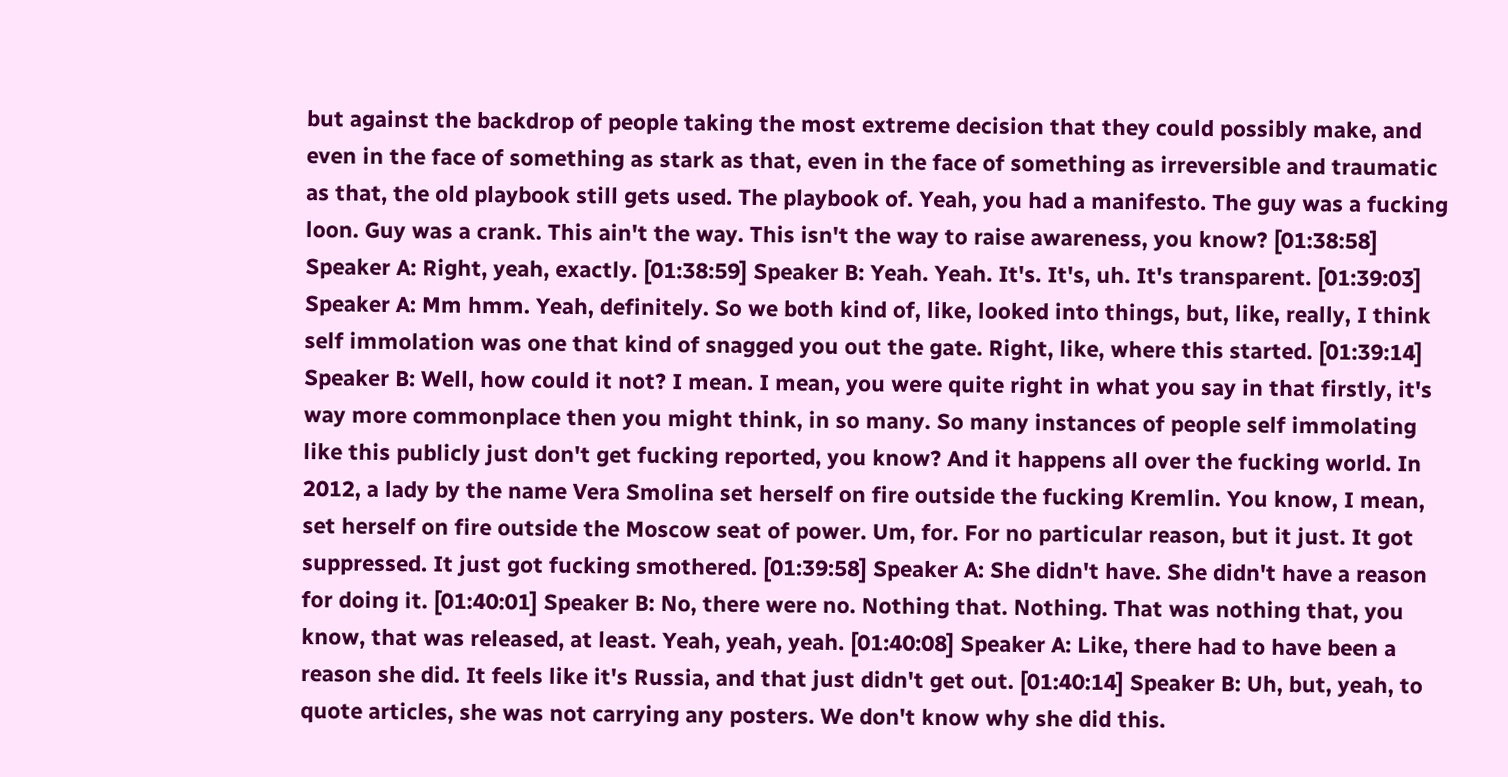but against the backdrop of people taking the most extreme decision that they could possibly make, and even in the face of something as stark as that, even in the face of something as irreversible and traumatic as that, the old playbook still gets used. The playbook of. Yeah, you had a manifesto. The guy was a fucking loon. Guy was a crank. This ain't the way. This isn't the way to raise awareness, you know? [01:38:58] Speaker A: Right, yeah, exactly. [01:38:59] Speaker B: Yeah. Yeah. It's. It's, uh. It's transparent. [01:39:03] Speaker A: Mm hmm. Yeah, definitely. So we both kind of, like, looked into things, but, like, really, I think self immolation was one that kind of snagged you out the gate. Right, like, where this started. [01:39:14] Speaker B: Well, how could it not? I mean. I mean, you were quite right in what you say in that firstly, it's way more commonplace then you might think, in so many. So many instances of people self immolating like this publicly just don't get fucking reported, you know? And it happens all over the fucking world. In 2012, a lady by the name Vera Smolina set herself on fire outside the fucking Kremlin. You know, I mean, set herself on fire outside the Moscow seat of power. Um, for. For no particular reason, but it just. It got suppressed. It just got fucking smothered. [01:39:58] Speaker A: She didn't have. She didn't have a reason for doing it. [01:40:01] Speaker B: No, there were no. Nothing that. Nothing. That was nothing that, you know, that was released, at least. Yeah, yeah, yeah. [01:40:08] Speaker A: Like, there had to have been a reason she did. It feels like it's Russia, and that just didn't get out. [01:40:14] Speaker B: Uh, but, yeah, to quote articles, she was not carrying any posters. We don't know why she did this.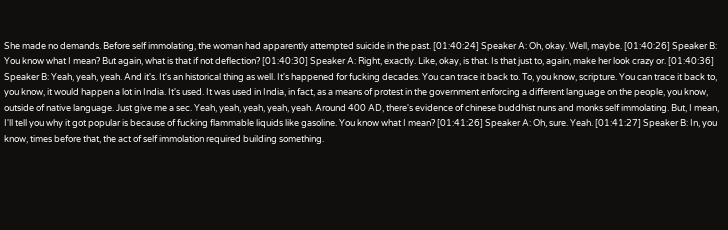She made no demands. Before self immolating, the woman had apparently attempted suicide in the past. [01:40:24] Speaker A: Oh, okay. Well, maybe. [01:40:26] Speaker B: You know what I mean? But again, what is that if not deflection? [01:40:30] Speaker A: Right, exactly. Like, okay, is that. Is that just to, again, make her look crazy or. [01:40:36] Speaker B: Yeah, yeah, yeah. And it's. It's an historical thing as well. It's happened for fucking decades. You can trace it back to. To, you know, scripture. You can trace it back to, you know, it would happen a lot in India. It's used. It was used in India, in fact, as a means of protest in the government enforcing a different language on the people, you know, outside of native language. Just give me a sec. Yeah, yeah, yeah, yeah, yeah. Around 400 AD, there's evidence of chinese buddhist nuns and monks self immolating. But, I mean, I'll tell you why it got popular is because of fucking flammable liquids like gasoline. You know what I mean? [01:41:26] Speaker A: Oh, sure. Yeah. [01:41:27] Speaker B: In, you know, times before that, the act of self immolation required building something.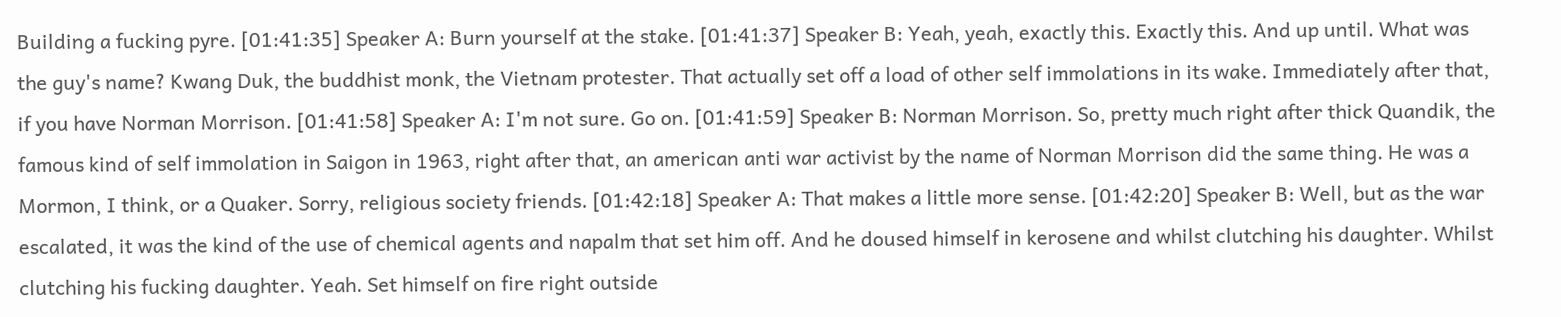Building a fucking pyre. [01:41:35] Speaker A: Burn yourself at the stake. [01:41:37] Speaker B: Yeah, yeah, exactly this. Exactly this. And up until. What was the guy's name? Kwang Duk, the buddhist monk, the Vietnam protester. That actually set off a load of other self immolations in its wake. Immediately after that, if you have Norman Morrison. [01:41:58] Speaker A: I'm not sure. Go on. [01:41:59] Speaker B: Norman Morrison. So, pretty much right after thick Quandik, the famous kind of self immolation in Saigon in 1963, right after that, an american anti war activist by the name of Norman Morrison did the same thing. He was a Mormon, I think, or a Quaker. Sorry, religious society friends. [01:42:18] Speaker A: That makes a little more sense. [01:42:20] Speaker B: Well, but as the war escalated, it was the kind of the use of chemical agents and napalm that set him off. And he doused himself in kerosene and whilst clutching his daughter. Whilst clutching his fucking daughter. Yeah. Set himself on fire right outside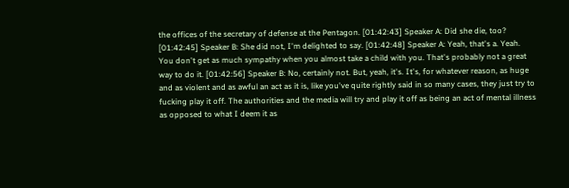the offices of the secretary of defense at the Pentagon. [01:42:43] Speaker A: Did she die, too? [01:42:45] Speaker B: She did not, I'm delighted to say. [01:42:48] Speaker A: Yeah, that's a. Yeah. You don't get as much sympathy when you almost take a child with you. That's probably not a great way to do it. [01:42:56] Speaker B: No, certainly not. But, yeah, it's. It's, for whatever reason, as huge and as violent and as awful an act as it is, like you've quite rightly said in so many cases, they just try to fucking play it off. The authorities and the media will try and play it off as being an act of mental illness as opposed to what I deem it as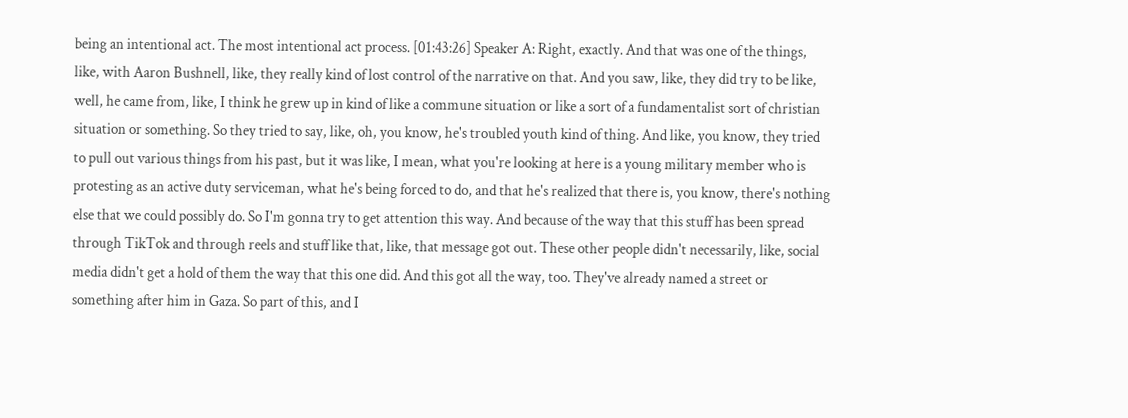being an intentional act. The most intentional act process. [01:43:26] Speaker A: Right, exactly. And that was one of the things, like, with Aaron Bushnell, like, they really kind of lost control of the narrative on that. And you saw, like, they did try to be like, well, he came from, like, I think he grew up in kind of like a commune situation or like a sort of a fundamentalist sort of christian situation or something. So they tried to say, like, oh, you know, he's troubled youth kind of thing. And like, you know, they tried to pull out various things from his past, but it was like, I mean, what you're looking at here is a young military member who is protesting as an active duty serviceman, what he's being forced to do, and that he's realized that there is, you know, there's nothing else that we could possibly do. So I'm gonna try to get attention this way. And because of the way that this stuff has been spread through TikTok and through reels and stuff like that, like, that message got out. These other people didn't necessarily, like, social media didn't get a hold of them the way that this one did. And this got all the way, too. They've already named a street or something after him in Gaza. So part of this, and I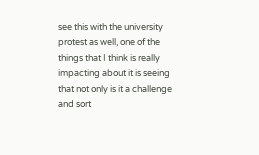see this with the university protest as well, one of the things that I think is really impacting about it is seeing that not only is it a challenge and sort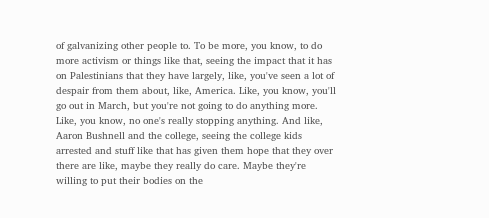of galvanizing other people to. To be more, you know, to do more activism or things like that, seeing the impact that it has on Palestinians that they have largely, like, you've seen a lot of despair from them about, like, America. Like, you know, you'll go out in March, but you're not going to do anything more. Like, you know, no one's really stopping anything. And like, Aaron Bushnell and the college, seeing the college kids arrested and stuff like that has given them hope that they over there are like, maybe they really do care. Maybe they're willing to put their bodies on the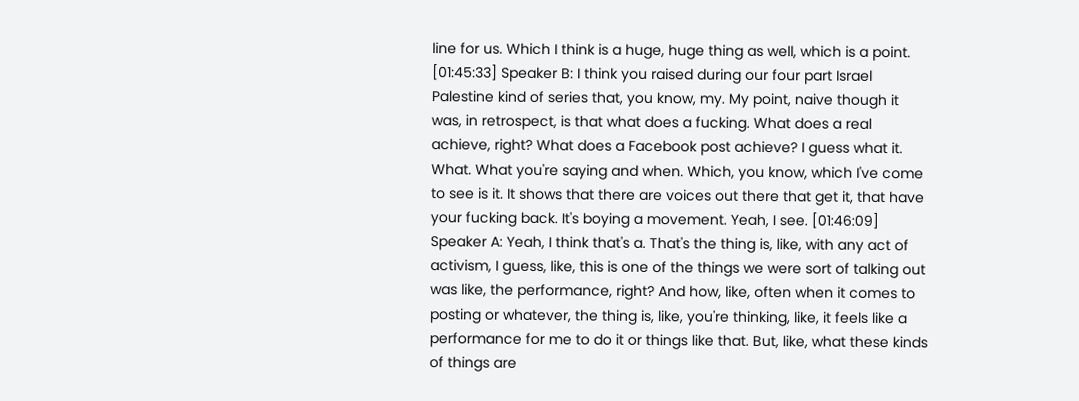line for us. Which I think is a huge, huge thing as well, which is a point. [01:45:33] Speaker B: I think you raised during our four part Israel Palestine kind of series that, you know, my. My point, naive though it was, in retrospect, is that what does a fucking. What does a real achieve, right? What does a Facebook post achieve? I guess what it. What. What you're saying and when. Which, you know, which I've come to see is it. It shows that there are voices out there that get it, that have your fucking back. It's boying a movement. Yeah, I see. [01:46:09] Speaker A: Yeah, I think that's a. That's the thing is, like, with any act of activism, I guess, like, this is one of the things we were sort of talking out was like, the performance, right? And how, like, often when it comes to posting or whatever, the thing is, like, you're thinking, like, it feels like a performance for me to do it or things like that. But, like, what these kinds of things are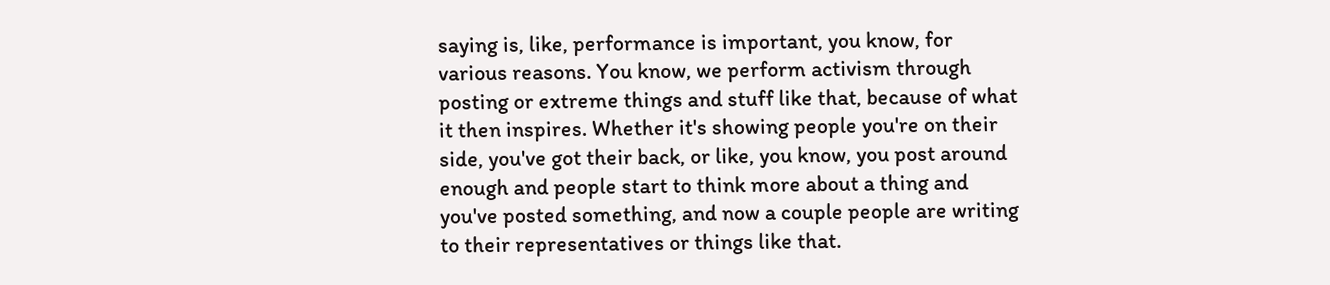saying is, like, performance is important, you know, for various reasons. You know, we perform activism through posting or extreme things and stuff like that, because of what it then inspires. Whether it's showing people you're on their side, you've got their back, or like, you know, you post around enough and people start to think more about a thing and you've posted something, and now a couple people are writing to their representatives or things like that.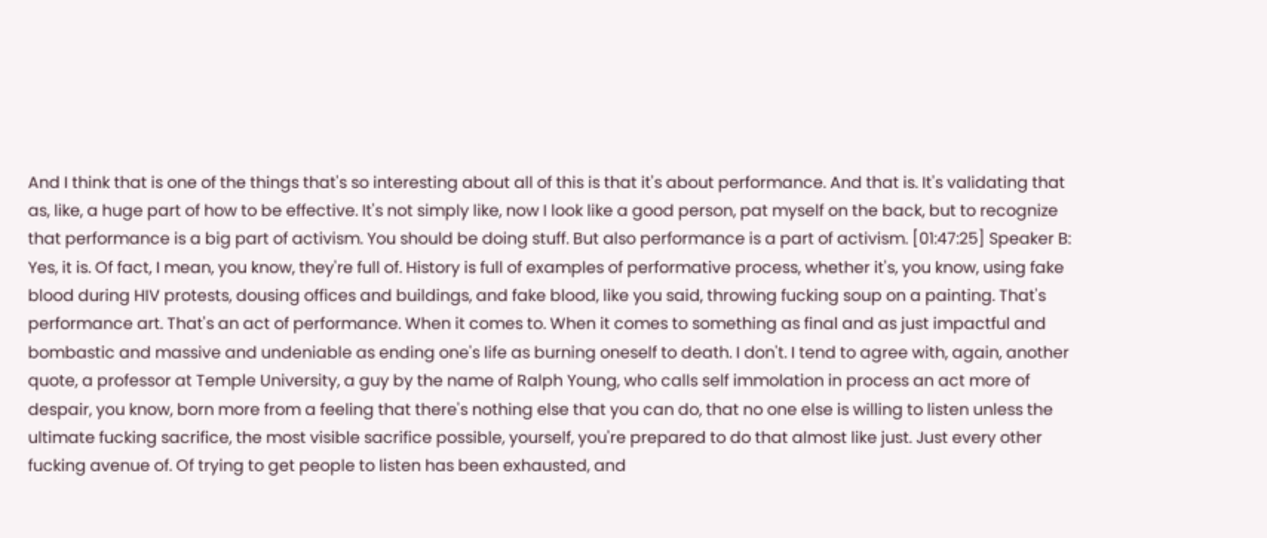And I think that is one of the things that's so interesting about all of this is that it's about performance. And that is. It's validating that as, like, a huge part of how to be effective. It's not simply like, now I look like a good person, pat myself on the back, but to recognize that performance is a big part of activism. You should be doing stuff. But also performance is a part of activism. [01:47:25] Speaker B: Yes, it is. Of fact, I mean, you know, they're full of. History is full of examples of performative process, whether it's, you know, using fake blood during HIV protests, dousing offices and buildings, and fake blood, like you said, throwing fucking soup on a painting. That's performance art. That's an act of performance. When it comes to. When it comes to something as final and as just impactful and bombastic and massive and undeniable as ending one's life as burning oneself to death. I don't. I tend to agree with, again, another quote, a professor at Temple University, a guy by the name of Ralph Young, who calls self immolation in process an act more of despair, you know, born more from a feeling that there's nothing else that you can do, that no one else is willing to listen unless the ultimate fucking sacrifice, the most visible sacrifice possible, yourself, you're prepared to do that almost like just. Just every other fucking avenue of. Of trying to get people to listen has been exhausted, and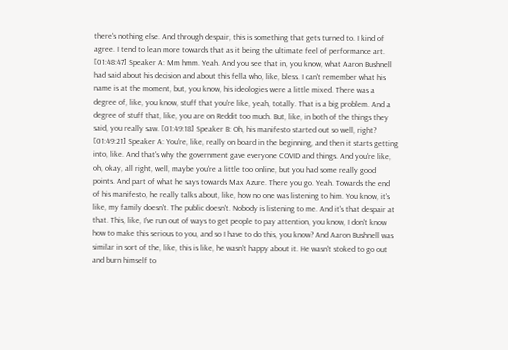there's nothing else. And through despair, this is something that gets turned to. I kind of agree. I tend to lean more towards that as it being the ultimate feel of performance art. [01:48:47] Speaker A: Mm hmm. Yeah. And you see that in, you know, what Aaron Bushnell had said about his decision and about this fella who, like, bless. I can't remember what his name is at the moment, but, you know, his ideologies were a little mixed. There was a degree of, like, you know, stuff that you're like, yeah, totally. That is a big problem. And a degree of stuff that, like, you are on Reddit too much. But, like, in both of the things they said, you really saw. [01:49:18] Speaker B: Oh, his manifesto started out so well, right? [01:49:21] Speaker A: You're, like, really on board in the beginning, and then it starts getting into, like. And that's why the government gave everyone COVID and things. And you're like, oh, okay, all right, well, maybe you're a little too online, but you had some really good points. And part of what he says towards Max Azure. There you go. Yeah. Towards the end of his manifesto, he really talks about, like, how no one was listening to him. You know, it's like, my family doesn't. The public doesn't. Nobody is listening to me. And it's that despair at that. This, like, I've run out of ways to get people to pay attention, you know, I don't know how to make this serious to you, and so I have to do this, you know? And Aaron Bushnell was similar in sort of the, like, this is like, he wasn't happy about it. He wasn't stoked to go out and burn himself to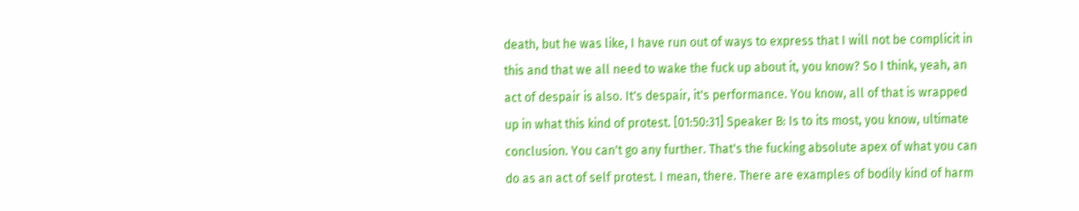death, but he was like, I have run out of ways to express that I will not be complicit in this and that we all need to wake the fuck up about it, you know? So I think, yeah, an act of despair is also. It's despair, it's performance. You know, all of that is wrapped up in what this kind of protest. [01:50:31] Speaker B: Is to its most, you know, ultimate conclusion. You can't go any further. That's the fucking absolute apex of what you can do as an act of self protest. I mean, there. There are examples of bodily kind of harm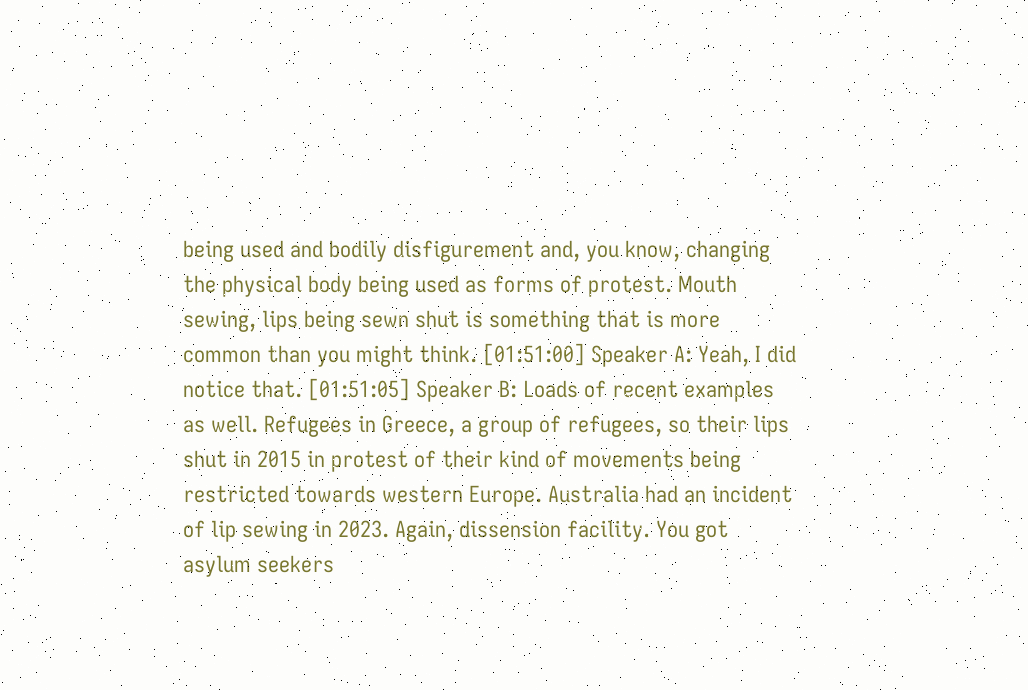being used and bodily disfigurement and, you know, changing the physical body being used as forms of protest. Mouth sewing, lips being sewn shut is something that is more common than you might think. [01:51:00] Speaker A: Yeah, I did notice that. [01:51:05] Speaker B: Loads of recent examples as well. Refugees in Greece, a group of refugees, so their lips shut in 2015 in protest of their kind of movements being restricted towards western Europe. Australia had an incident of lip sewing in 2023. Again, dissension facility. You got asylum seekers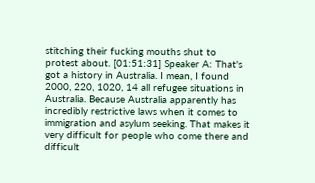stitching their fucking mouths shut to protest about. [01:51:31] Speaker A: That's got a history in Australia. I mean, I found 2000, 220, 1020, 14 all refugee situations in Australia. Because Australia apparently has incredibly restrictive laws when it comes to immigration and asylum seeking. That makes it very difficult for people who come there and difficult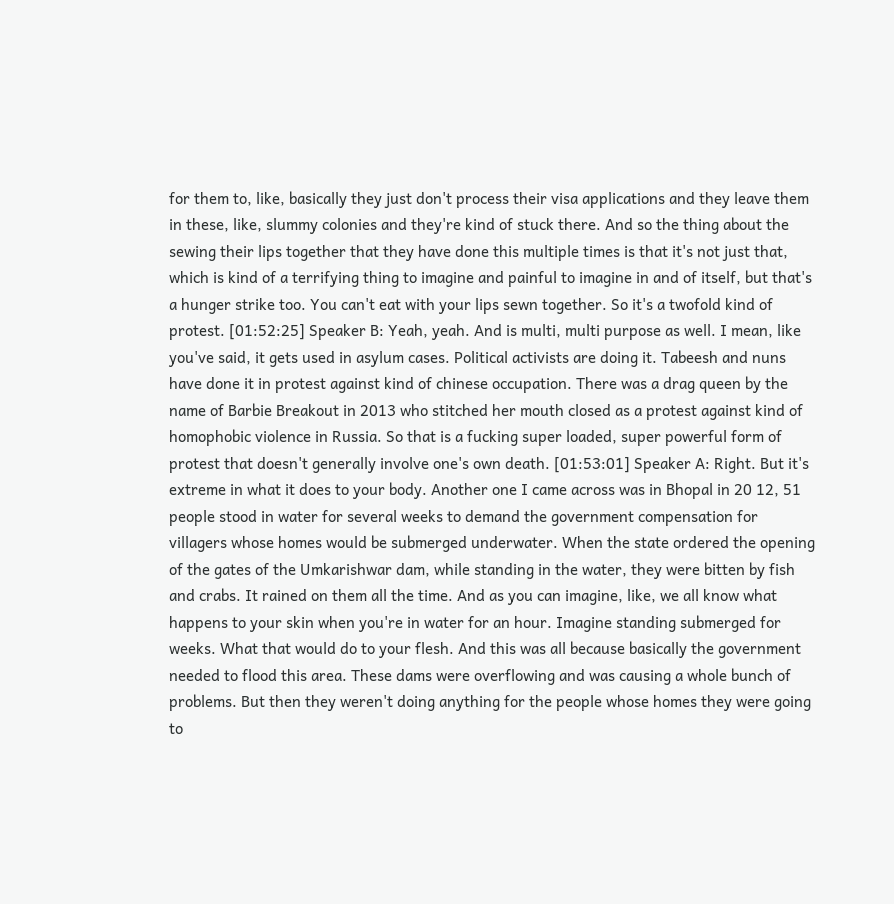for them to, like, basically they just don't process their visa applications and they leave them in these, like, slummy colonies and they're kind of stuck there. And so the thing about the sewing their lips together that they have done this multiple times is that it's not just that, which is kind of a terrifying thing to imagine and painful to imagine in and of itself, but that's a hunger strike too. You can't eat with your lips sewn together. So it's a twofold kind of protest. [01:52:25] Speaker B: Yeah, yeah. And is multi, multi purpose as well. I mean, like you've said, it gets used in asylum cases. Political activists are doing it. Tabeesh and nuns have done it in protest against kind of chinese occupation. There was a drag queen by the name of Barbie Breakout in 2013 who stitched her mouth closed as a protest against kind of homophobic violence in Russia. So that is a fucking super loaded, super powerful form of protest that doesn't generally involve one's own death. [01:53:01] Speaker A: Right. But it's extreme in what it does to your body. Another one I came across was in Bhopal in 20 12, 51 people stood in water for several weeks to demand the government compensation for villagers whose homes would be submerged underwater. When the state ordered the opening of the gates of the Umkarishwar dam, while standing in the water, they were bitten by fish and crabs. It rained on them all the time. And as you can imagine, like, we all know what happens to your skin when you're in water for an hour. Imagine standing submerged for weeks. What that would do to your flesh. And this was all because basically the government needed to flood this area. These dams were overflowing and was causing a whole bunch of problems. But then they weren't doing anything for the people whose homes they were going to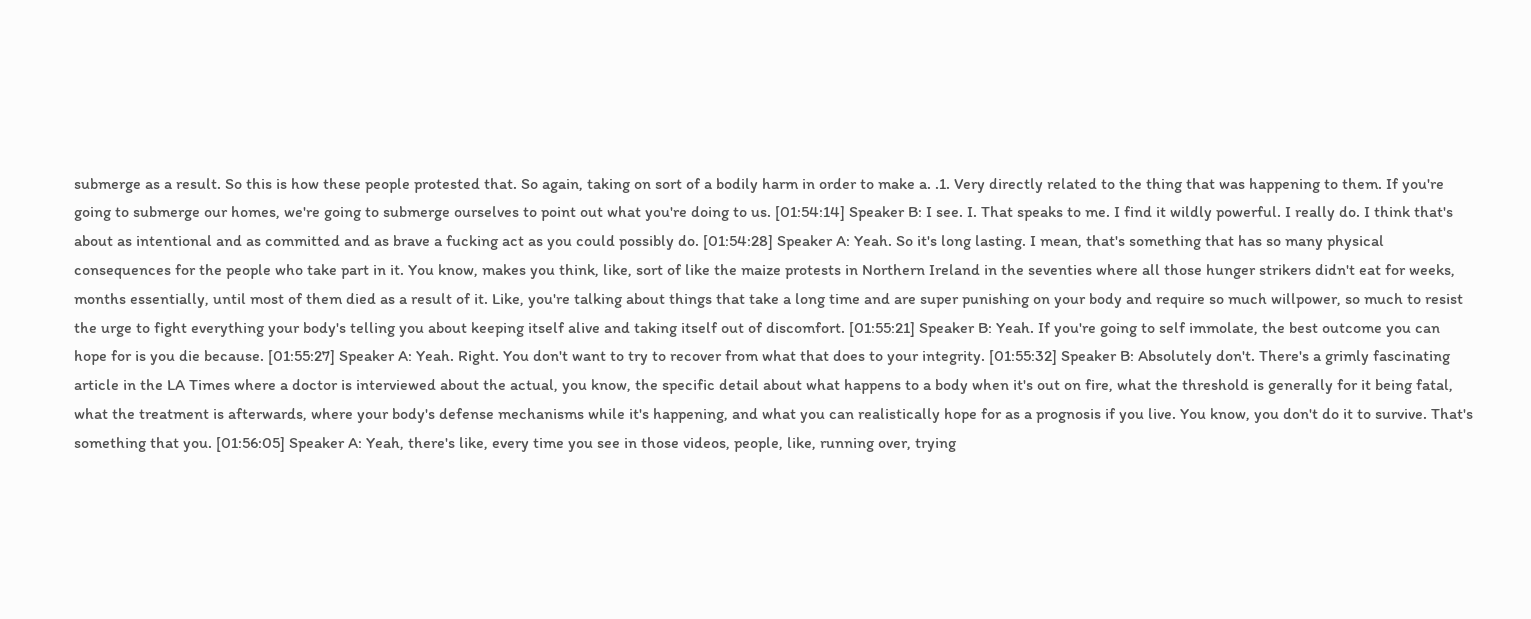submerge as a result. So this is how these people protested that. So again, taking on sort of a bodily harm in order to make a. .1. Very directly related to the thing that was happening to them. If you're going to submerge our homes, we're going to submerge ourselves to point out what you're doing to us. [01:54:14] Speaker B: I see. I. That speaks to me. I find it wildly powerful. I really do. I think that's about as intentional and as committed and as brave a fucking act as you could possibly do. [01:54:28] Speaker A: Yeah. So it's long lasting. I mean, that's something that has so many physical consequences for the people who take part in it. You know, makes you think, like, sort of like the maize protests in Northern Ireland in the seventies where all those hunger strikers didn't eat for weeks, months essentially, until most of them died as a result of it. Like, you're talking about things that take a long time and are super punishing on your body and require so much willpower, so much to resist the urge to fight everything your body's telling you about keeping itself alive and taking itself out of discomfort. [01:55:21] Speaker B: Yeah. If you're going to self immolate, the best outcome you can hope for is you die because. [01:55:27] Speaker A: Yeah. Right. You don't want to try to recover from what that does to your integrity. [01:55:32] Speaker B: Absolutely don't. There's a grimly fascinating article in the LA Times where a doctor is interviewed about the actual, you know, the specific detail about what happens to a body when it's out on fire, what the threshold is generally for it being fatal, what the treatment is afterwards, where your body's defense mechanisms while it's happening, and what you can realistically hope for as a prognosis if you live. You know, you don't do it to survive. That's something that you. [01:56:05] Speaker A: Yeah, there's like, every time you see in those videos, people, like, running over, trying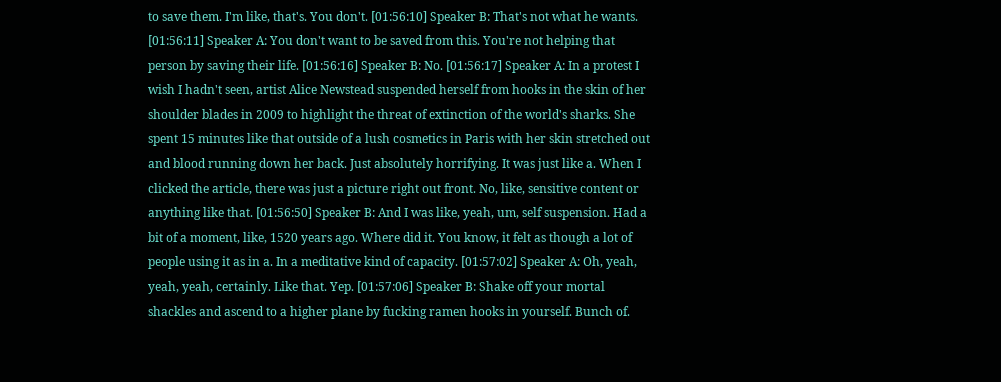to save them. I'm like, that's. You don't. [01:56:10] Speaker B: That's not what he wants. [01:56:11] Speaker A: You don't want to be saved from this. You're not helping that person by saving their life. [01:56:16] Speaker B: No. [01:56:17] Speaker A: In a protest I wish I hadn't seen, artist Alice Newstead suspended herself from hooks in the skin of her shoulder blades in 2009 to highlight the threat of extinction of the world's sharks. She spent 15 minutes like that outside of a lush cosmetics in Paris with her skin stretched out and blood running down her back. Just absolutely horrifying. It was just like a. When I clicked the article, there was just a picture right out front. No, like, sensitive content or anything like that. [01:56:50] Speaker B: And I was like, yeah, um, self suspension. Had a bit of a moment, like, 1520 years ago. Where did it. You know, it felt as though a lot of people using it as in a. In a meditative kind of capacity. [01:57:02] Speaker A: Oh, yeah, yeah, yeah, certainly. Like that. Yep. [01:57:06] Speaker B: Shake off your mortal shackles and ascend to a higher plane by fucking ramen hooks in yourself. Bunch of.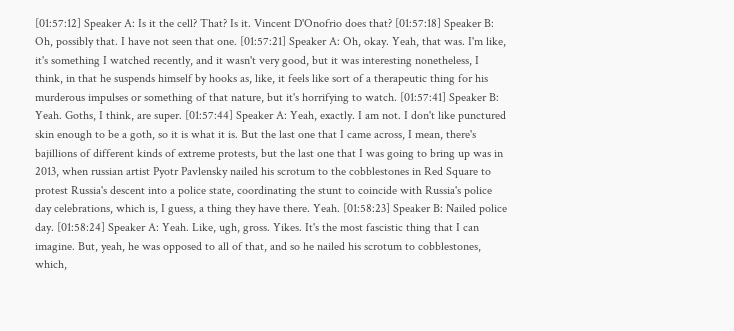[01:57:12] Speaker A: Is it the cell? That? Is it. Vincent D'Onofrio does that? [01:57:18] Speaker B: Oh, possibly that. I have not seen that one. [01:57:21] Speaker A: Oh, okay. Yeah, that was. I'm like, it's something I watched recently, and it wasn't very good, but it was interesting nonetheless, I think, in that he suspends himself by hooks as, like, it feels like sort of a therapeutic thing for his murderous impulses or something of that nature, but it's horrifying to watch. [01:57:41] Speaker B: Yeah. Goths, I think, are super. [01:57:44] Speaker A: Yeah, exactly. I am not. I don't like punctured skin enough to be a goth, so it is what it is. But the last one that I came across, I mean, there's bajillions of different kinds of extreme protests, but the last one that I was going to bring up was in 2013, when russian artist Pyotr Pavlensky nailed his scrotum to the cobblestones in Red Square to protest Russia's descent into a police state, coordinating the stunt to coincide with Russia's police day celebrations, which is, I guess, a thing they have there. Yeah. [01:58:23] Speaker B: Nailed police day. [01:58:24] Speaker A: Yeah. Like, ugh, gross. Yikes. It's the most fascistic thing that I can imagine. But, yeah, he was opposed to all of that, and so he nailed his scrotum to cobblestones, which,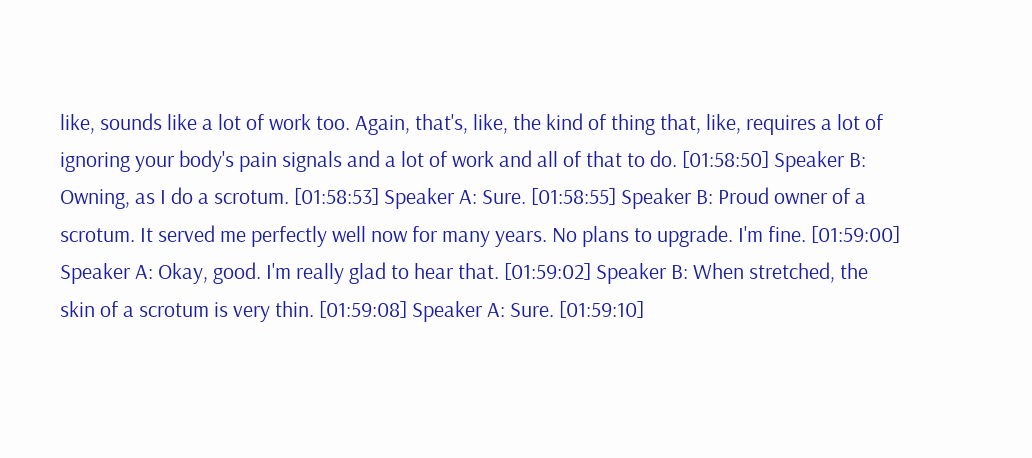like, sounds like a lot of work too. Again, that's, like, the kind of thing that, like, requires a lot of ignoring your body's pain signals and a lot of work and all of that to do. [01:58:50] Speaker B: Owning, as I do a scrotum. [01:58:53] Speaker A: Sure. [01:58:55] Speaker B: Proud owner of a scrotum. It served me perfectly well now for many years. No plans to upgrade. I'm fine. [01:59:00] Speaker A: Okay, good. I'm really glad to hear that. [01:59:02] Speaker B: When stretched, the skin of a scrotum is very thin. [01:59:08] Speaker A: Sure. [01:59:10]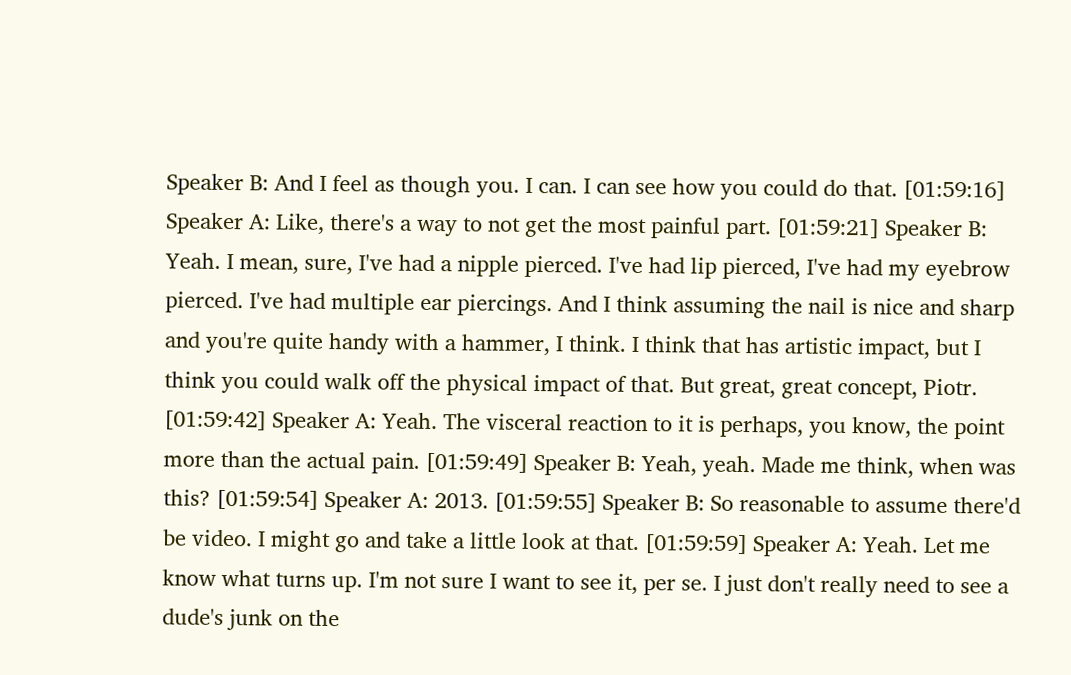Speaker B: And I feel as though you. I can. I can see how you could do that. [01:59:16] Speaker A: Like, there's a way to not get the most painful part. [01:59:21] Speaker B: Yeah. I mean, sure, I've had a nipple pierced. I've had lip pierced, I've had my eyebrow pierced. I've had multiple ear piercings. And I think assuming the nail is nice and sharp and you're quite handy with a hammer, I think. I think that has artistic impact, but I think you could walk off the physical impact of that. But great, great concept, Piotr. [01:59:42] Speaker A: Yeah. The visceral reaction to it is perhaps, you know, the point more than the actual pain. [01:59:49] Speaker B: Yeah, yeah. Made me think, when was this? [01:59:54] Speaker A: 2013. [01:59:55] Speaker B: So reasonable to assume there'd be video. I might go and take a little look at that. [01:59:59] Speaker A: Yeah. Let me know what turns up. I'm not sure I want to see it, per se. I just don't really need to see a dude's junk on the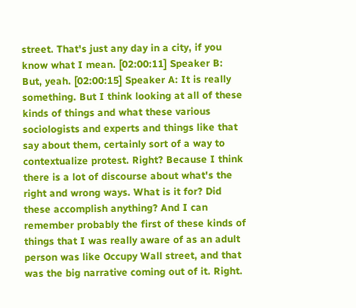street. That's just any day in a city, if you know what I mean. [02:00:11] Speaker B: But, yeah. [02:00:15] Speaker A: It is really something. But I think looking at all of these kinds of things and what these various sociologists and experts and things like that say about them, certainly sort of a way to contextualize protest. Right? Because I think there is a lot of discourse about what's the right and wrong ways. What is it for? Did these accomplish anything? And I can remember probably the first of these kinds of things that I was really aware of as an adult person was like Occupy Wall street, and that was the big narrative coming out of it. Right.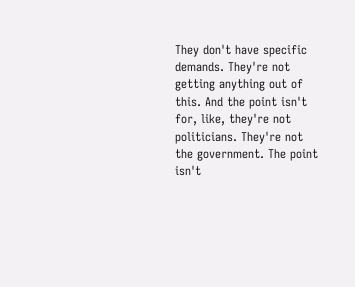They don't have specific demands. They're not getting anything out of this. And the point isn't for, like, they're not politicians. They're not the government. The point isn't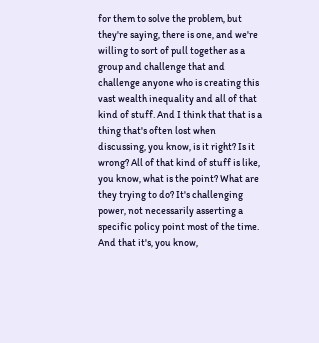for them to solve the problem, but they're saying, there is one, and we're willing to sort of pull together as a group and challenge that and challenge anyone who is creating this vast wealth inequality and all of that kind of stuff. And I think that that is a thing that's often lost when discussing, you know, is it right? Is it wrong? All of that kind of stuff is like, you know, what is the point? What are they trying to do? It's challenging power, not necessarily asserting a specific policy point most of the time. And that it's, you know,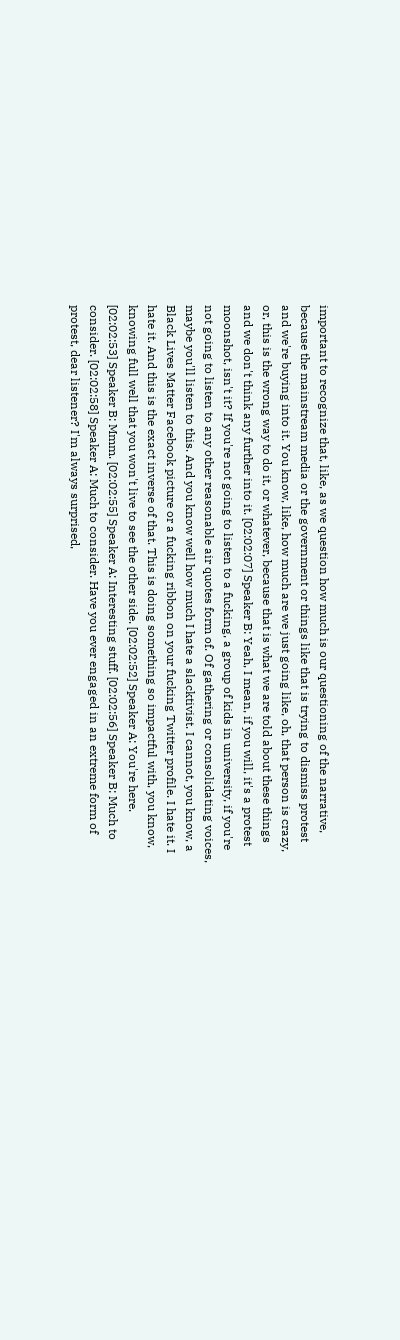important to recognize that, like, as we question how much is our questioning of the narrative, because the mainstream media or the government or things like that is trying to dismiss protest and we're buying into it. You know, like, how much are we just going like, oh, that person is crazy, or, this is the wrong way to do it, or whatever, because that is what we are told about these things and we don't think any further into it. [02:02:07] Speaker B: Yeah, I mean, if you will, it's a protest moonshot, isn't it? If you're not going to listen to a fucking, a group of kids in university, if you're not going to listen to any other reasonable air quotes form of. Of gathering or consolidating voices, maybe you'll listen to this. And you know well how much I hate a slacktivist. I cannot, you know, a Black Lives Matter Facebook picture or a fucking ribbon on your fucking Twitter profile. I hate it. I hate it. And this is the exact inverse of that. This is doing something so impactful with, you know, knowing full well that you won't live to see the other side. [02:02:52] Speaker A: You're here. [02:02:53] Speaker B: Mmm. [02:02:55] Speaker A: Interesting stuff. [02:02:56] Speaker B: Much to consider. [02:02:58] Speaker A: Much to consider. Have you ever engaged in an extreme form of protest, dear listener? I'm always surprised,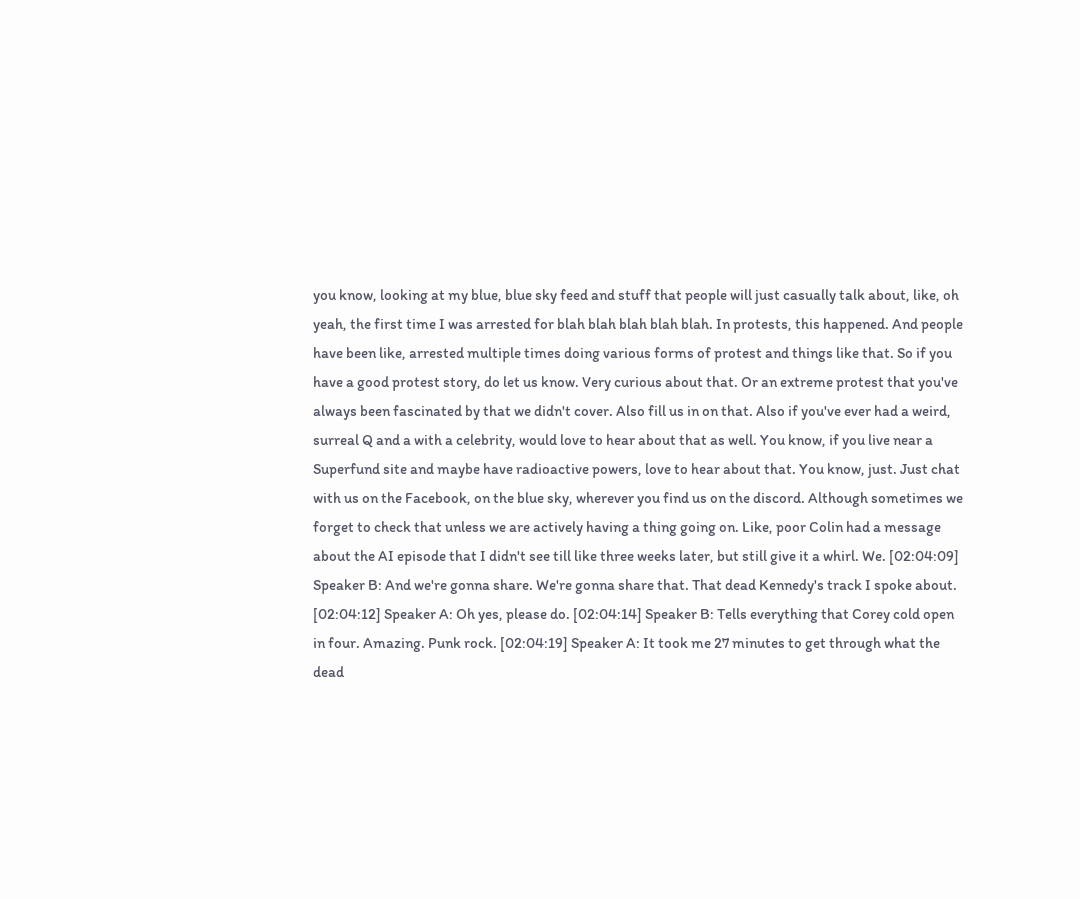you know, looking at my blue, blue sky feed and stuff that people will just casually talk about, like, oh yeah, the first time I was arrested for blah blah blah blah blah. In protests, this happened. And people have been like, arrested multiple times doing various forms of protest and things like that. So if you have a good protest story, do let us know. Very curious about that. Or an extreme protest that you've always been fascinated by that we didn't cover. Also fill us in on that. Also if you've ever had a weird, surreal Q and a with a celebrity, would love to hear about that as well. You know, if you live near a Superfund site and maybe have radioactive powers, love to hear about that. You know, just. Just chat with us on the Facebook, on the blue sky, wherever you find us on the discord. Although sometimes we forget to check that unless we are actively having a thing going on. Like, poor Colin had a message about the AI episode that I didn't see till like three weeks later, but still give it a whirl. We. [02:04:09] Speaker B: And we're gonna share. We're gonna share that. That dead Kennedy's track I spoke about. [02:04:12] Speaker A: Oh yes, please do. [02:04:14] Speaker B: Tells everything that Corey cold open in four. Amazing. Punk rock. [02:04:19] Speaker A: It took me 27 minutes to get through what the dead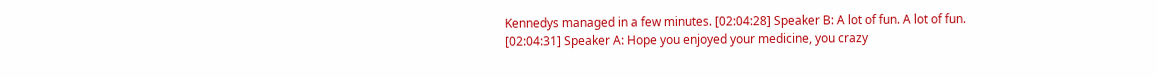Kennedys managed in a few minutes. [02:04:28] Speaker B: A lot of fun. A lot of fun. [02:04:31] Speaker A: Hope you enjoyed your medicine, you crazy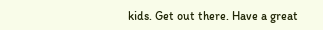kids. Get out there. Have a great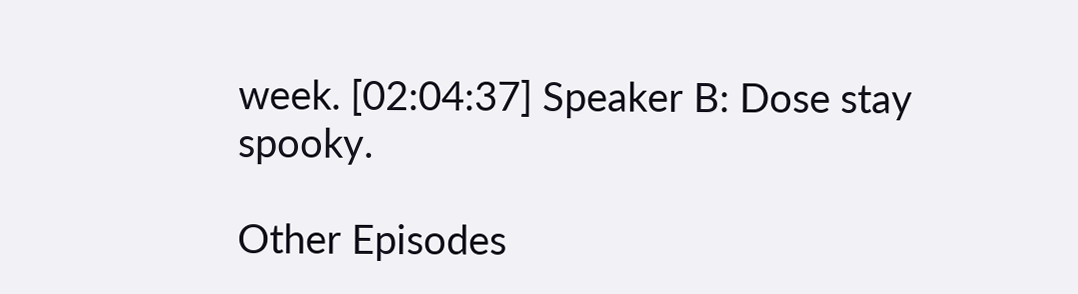week. [02:04:37] Speaker B: Dose stay spooky.

Other Episodes